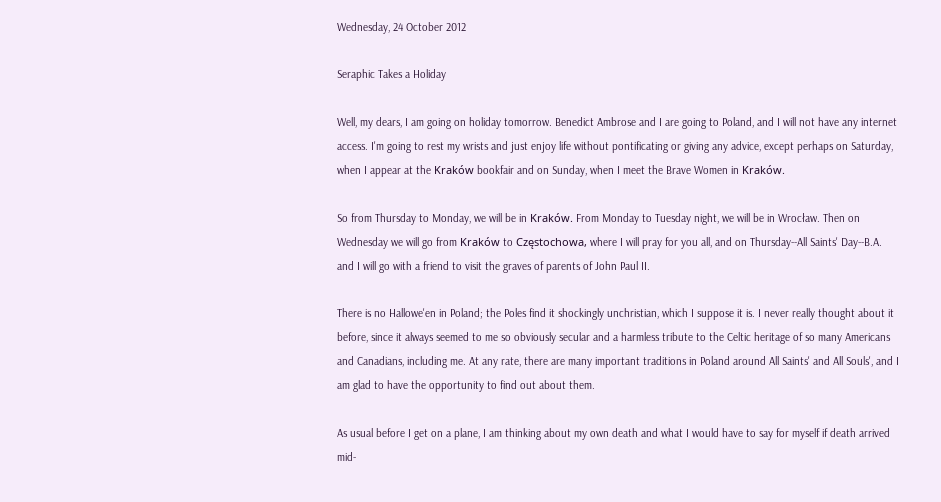Wednesday, 24 October 2012

Seraphic Takes a Holiday

Well, my dears, I am going on holiday tomorrow. Benedict Ambrose and I are going to Poland, and I will not have any internet access. I'm going to rest my wrists and just enjoy life without pontificating or giving any advice, except perhaps on Saturday, when I appear at the Kraków bookfair and on Sunday, when I meet the Brave Women in Kraków.

So from Thursday to Monday, we will be in Kraków. From Monday to Tuesday night, we will be in Wrocław. Then on Wednesday we will go from Kraków to Częstochowa, where I will pray for you all, and on Thursday--All Saints' Day--B.A. and I will go with a friend to visit the graves of parents of John Paul II.

There is no Hallowe'en in Poland; the Poles find it shockingly unchristian, which I suppose it is. I never really thought about it before, since it always seemed to me so obviously secular and a harmless tribute to the Celtic heritage of so many Americans and Canadians, including me. At any rate, there are many important traditions in Poland around All Saints' and All Souls', and I am glad to have the opportunity to find out about them.

As usual before I get on a plane, I am thinking about my own death and what I would have to say for myself if death arrived mid-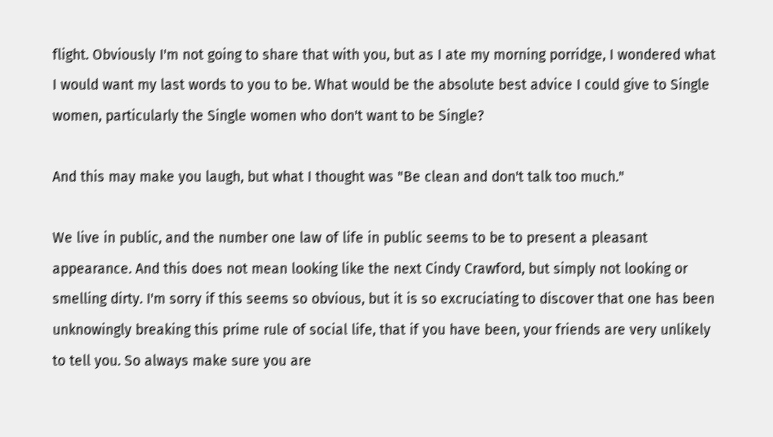flight. Obviously I'm not going to share that with you, but as I ate my morning porridge, I wondered what I would want my last words to you to be. What would be the absolute best advice I could give to Single women, particularly the Single women who don't want to be Single?

And this may make you laugh, but what I thought was "Be clean and don't talk too much."

We live in public, and the number one law of life in public seems to be to present a pleasant appearance. And this does not mean looking like the next Cindy Crawford, but simply not looking or smelling dirty. I'm sorry if this seems so obvious, but it is so excruciating to discover that one has been unknowingly breaking this prime rule of social life, that if you have been, your friends are very unlikely to tell you. So always make sure you are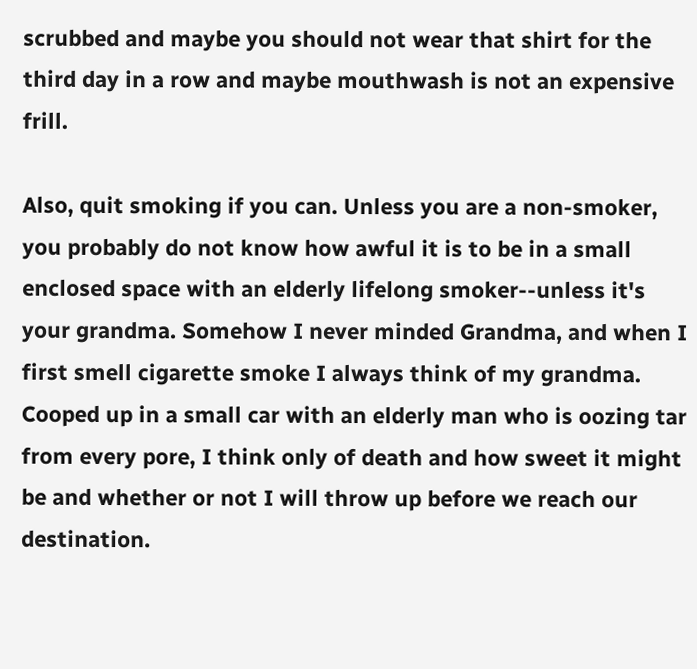scrubbed and maybe you should not wear that shirt for the third day in a row and maybe mouthwash is not an expensive frill.

Also, quit smoking if you can. Unless you are a non-smoker, you probably do not know how awful it is to be in a small enclosed space with an elderly lifelong smoker--unless it's your grandma. Somehow I never minded Grandma, and when I first smell cigarette smoke I always think of my grandma. Cooped up in a small car with an elderly man who is oozing tar from every pore, I think only of death and how sweet it might be and whether or not I will throw up before we reach our destination.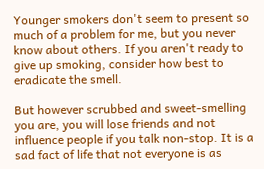Younger smokers don't seem to present so much of a problem for me, but you never know about others. If you aren't ready to give up smoking, consider how best to eradicate the smell.

But however scrubbed and sweet-smelling you are, you will lose friends and not influence people if you talk non-stop. It is a sad fact of life that not everyone is as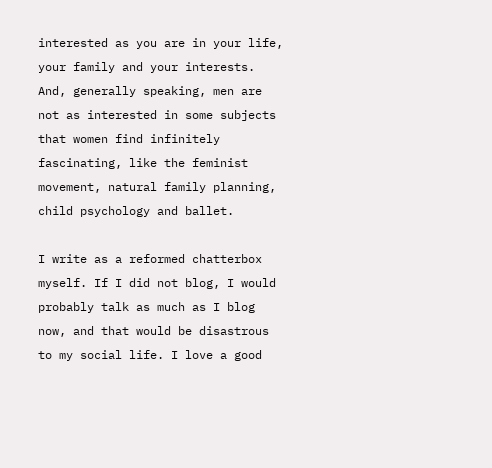interested as you are in your life, your family and your interests. And, generally speaking, men are not as interested in some subjects that women find infinitely fascinating, like the feminist movement, natural family planning, child psychology and ballet.

I write as a reformed chatterbox myself. If I did not blog, I would probably talk as much as I blog now, and that would be disastrous to my social life. I love a good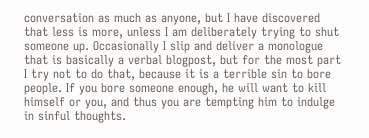conversation as much as anyone, but I have discovered that less is more, unless I am deliberately trying to shut someone up. Occasionally I slip and deliver a monologue that is basically a verbal blogpost, but for the most part I try not to do that, because it is a terrible sin to bore people. If you bore someone enough, he will want to kill himself or you, and thus you are tempting him to indulge in sinful thoughts.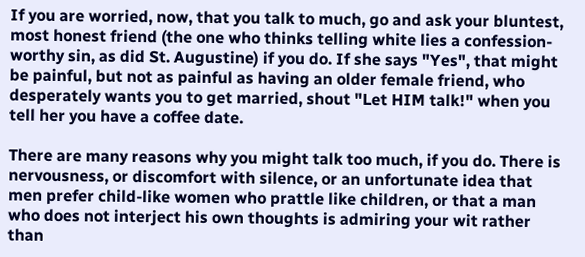If you are worried, now, that you talk to much, go and ask your bluntest, most honest friend (the one who thinks telling white lies a confession-worthy sin, as did St. Augustine) if you do. If she says "Yes", that might be painful, but not as painful as having an older female friend, who desperately wants you to get married, shout "Let HIM talk!" when you tell her you have a coffee date.

There are many reasons why you might talk too much, if you do. There is nervousness, or discomfort with silence, or an unfortunate idea that men prefer child-like women who prattle like children, or that a man who does not interject his own thoughts is admiring your wit rather than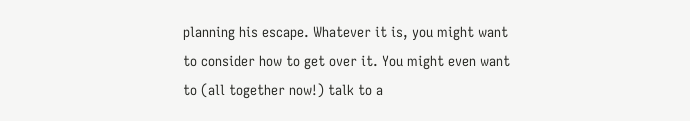planning his escape. Whatever it is, you might want to consider how to get over it. You might even want to (all together now!) talk to a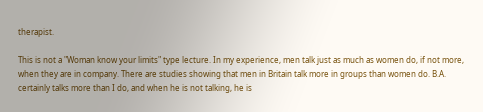therapist.

This is not a "Woman know your limits" type lecture. In my experience, men talk just as much as women do, if not more, when they are in company. There are studies showing that men in Britain talk more in groups than women do. B.A. certainly talks more than I do, and when he is not talking, he is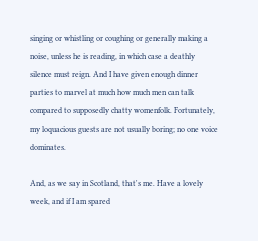singing or whistling or coughing or generally making a noise, unless he is reading, in which case a deathly silence must reign. And I have given enough dinner parties to marvel at much how much men can talk compared to supposedly chatty womenfolk. Fortunately, my loquacious guests are not usually boring; no one voice dominates.

And, as we say in Scotland, that's me. Have a lovely week, and if I am spared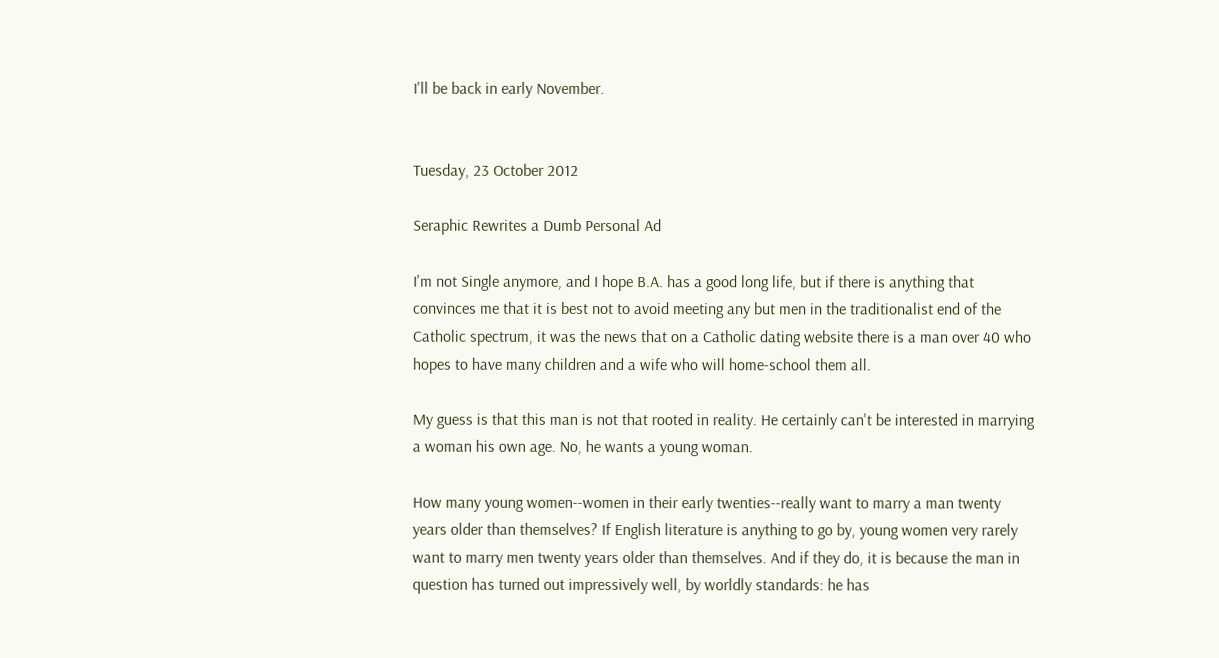I'll be back in early November.


Tuesday, 23 October 2012

Seraphic Rewrites a Dumb Personal Ad

I'm not Single anymore, and I hope B.A. has a good long life, but if there is anything that convinces me that it is best not to avoid meeting any but men in the traditionalist end of the Catholic spectrum, it was the news that on a Catholic dating website there is a man over 40 who hopes to have many children and a wife who will home-school them all.

My guess is that this man is not that rooted in reality. He certainly can't be interested in marrying a woman his own age. No, he wants a young woman.

How many young women--women in their early twenties--really want to marry a man twenty years older than themselves? If English literature is anything to go by, young women very rarely want to marry men twenty years older than themselves. And if they do, it is because the man in question has turned out impressively well, by worldly standards: he has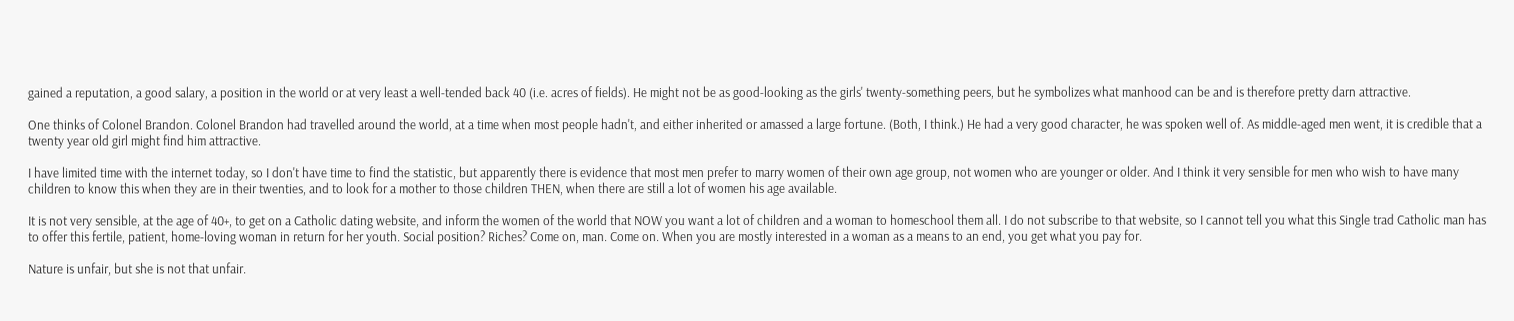gained a reputation, a good salary, a position in the world or at very least a well-tended back 40 (i.e. acres of fields). He might not be as good-looking as the girls' twenty-something peers, but he symbolizes what manhood can be and is therefore pretty darn attractive.

One thinks of Colonel Brandon. Colonel Brandon had travelled around the world, at a time when most people hadn't, and either inherited or amassed a large fortune. (Both, I think.) He had a very good character, he was spoken well of. As middle-aged men went, it is credible that a twenty year old girl might find him attractive.

I have limited time with the internet today, so I don't have time to find the statistic, but apparently there is evidence that most men prefer to marry women of their own age group, not women who are younger or older. And I think it very sensible for men who wish to have many children to know this when they are in their twenties, and to look for a mother to those children THEN, when there are still a lot of women his age available.

It is not very sensible, at the age of 40+, to get on a Catholic dating website, and inform the women of the world that NOW you want a lot of children and a woman to homeschool them all. I do not subscribe to that website, so I cannot tell you what this Single trad Catholic man has to offer this fertile, patient, home-loving woman in return for her youth. Social position? Riches? Come on, man. Come on. When you are mostly interested in a woman as a means to an end, you get what you pay for.

Nature is unfair, but she is not that unfair.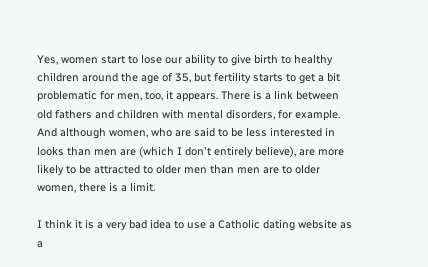Yes, women start to lose our ability to give birth to healthy children around the age of 35, but fertility starts to get a bit problematic for men, too, it appears. There is a link between old fathers and children with mental disorders, for example. And although women, who are said to be less interested in looks than men are (which I don't entirely believe), are more likely to be attracted to older men than men are to older women, there is a limit.

I think it is a very bad idea to use a Catholic dating website as a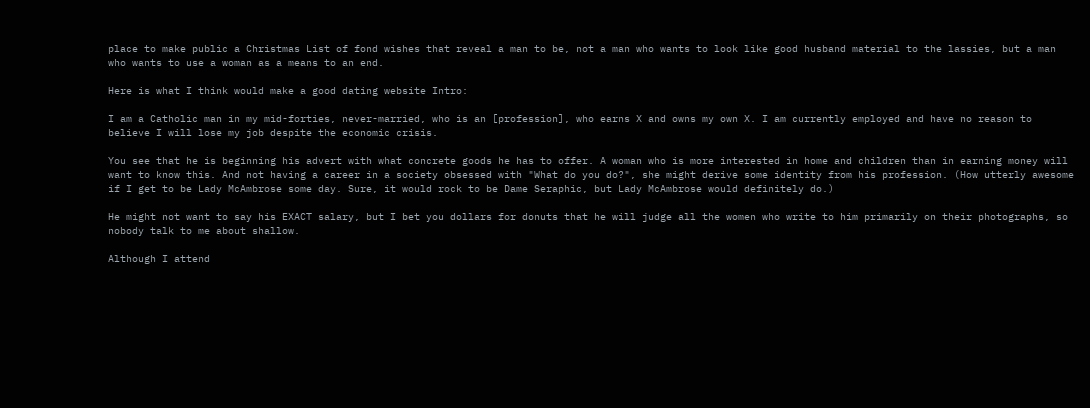place to make public a Christmas List of fond wishes that reveal a man to be, not a man who wants to look like good husband material to the lassies, but a man who wants to use a woman as a means to an end.

Here is what I think would make a good dating website Intro:

I am a Catholic man in my mid-forties, never-married, who is an [profession], who earns X and owns my own X. I am currently employed and have no reason to believe I will lose my job despite the economic crisis.

You see that he is beginning his advert with what concrete goods he has to offer. A woman who is more interested in home and children than in earning money will want to know this. And not having a career in a society obsessed with "What do you do?", she might derive some identity from his profession. (How utterly awesome if I get to be Lady McAmbrose some day. Sure, it would rock to be Dame Seraphic, but Lady McAmbrose would definitely do.)

He might not want to say his EXACT salary, but I bet you dollars for donuts that he will judge all the women who write to him primarily on their photographs, so nobody talk to me about shallow.

Although I attend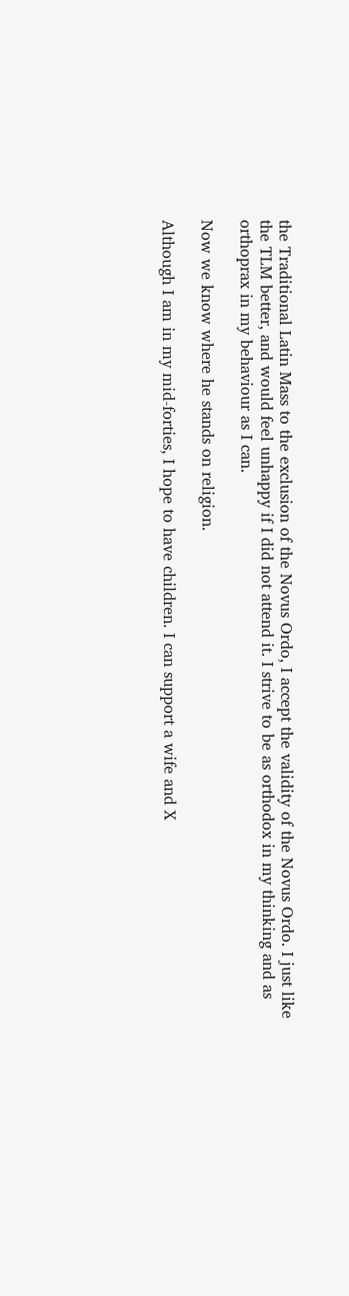the Traditional Latin Mass to the exclusion of the Novus Ordo, I accept the validity of the Novus Ordo. I just like the TLM better, and would feel unhappy if I did not attend it. I strive to be as orthodox in my thinking and as orthoprax in my behaviour as I can.

Now we know where he stands on religion.

Although I am in my mid-forties, I hope to have children. I can support a wife and X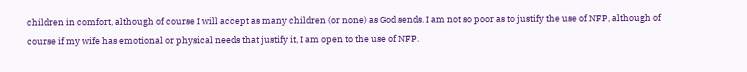children in comfort, although of course I will accept as many children (or none) as God sends. I am not so poor as to justify the use of NFP, although of course if my wife has emotional or physical needs that justify it, I am open to the use of NFP.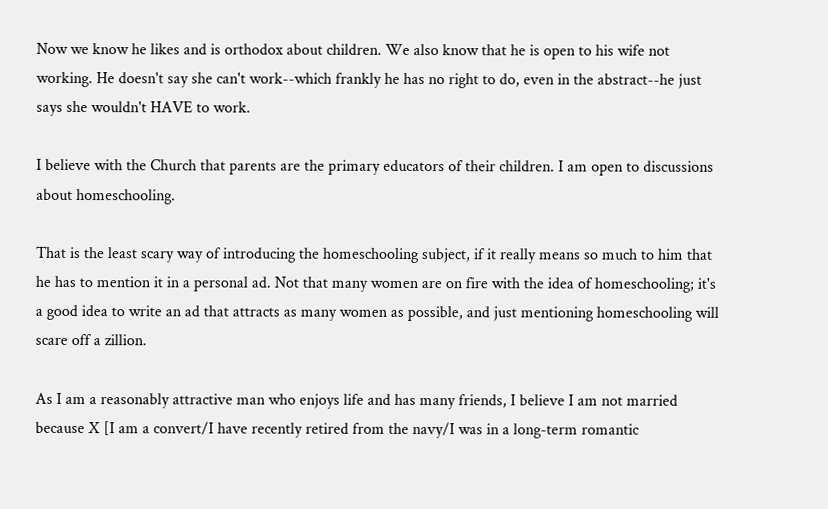Now we know he likes and is orthodox about children. We also know that he is open to his wife not working. He doesn't say she can't work--which frankly he has no right to do, even in the abstract--he just says she wouldn't HAVE to work.

I believe with the Church that parents are the primary educators of their children. I am open to discussions about homeschooling.

That is the least scary way of introducing the homeschooling subject, if it really means so much to him that he has to mention it in a personal ad. Not that many women are on fire with the idea of homeschooling; it's a good idea to write an ad that attracts as many women as possible, and just mentioning homeschooling will scare off a zillion.

As I am a reasonably attractive man who enjoys life and has many friends, I believe I am not married because X [I am a convert/I have recently retired from the navy/I was in a long-term romantic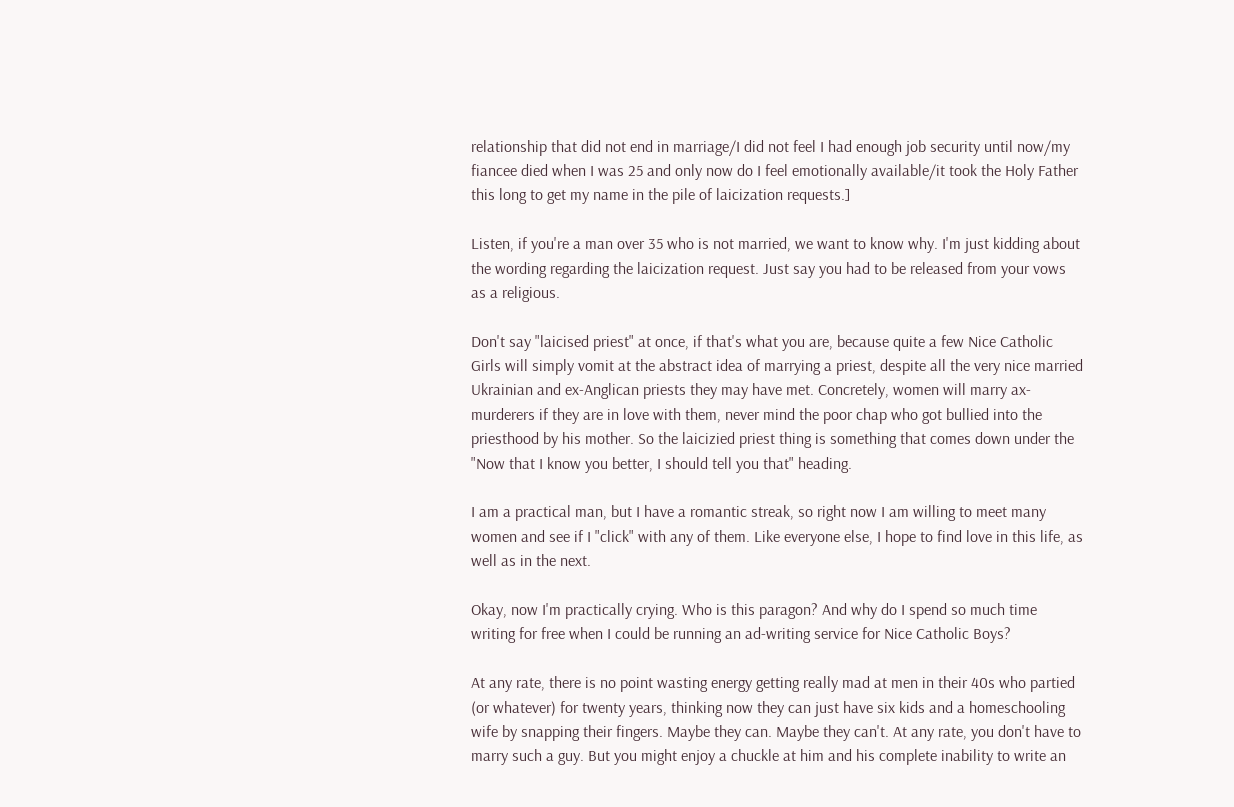relationship that did not end in marriage/I did not feel I had enough job security until now/my fiancee died when I was 25 and only now do I feel emotionally available/it took the Holy Father this long to get my name in the pile of laicization requests.]

Listen, if you're a man over 35 who is not married, we want to know why. I'm just kidding about the wording regarding the laicization request. Just say you had to be released from your vows as a religious.

Don't say "laicised priest" at once, if that's what you are, because quite a few Nice Catholic Girls will simply vomit at the abstract idea of marrying a priest, despite all the very nice married Ukrainian and ex-Anglican priests they may have met. Concretely, women will marry ax-murderers if they are in love with them, never mind the poor chap who got bullied into the priesthood by his mother. So the laicizied priest thing is something that comes down under the "Now that I know you better, I should tell you that" heading.

I am a practical man, but I have a romantic streak, so right now I am willing to meet many women and see if I "click" with any of them. Like everyone else, I hope to find love in this life, as well as in the next.

Okay, now I'm practically crying. Who is this paragon? And why do I spend so much time writing for free when I could be running an ad-writing service for Nice Catholic Boys?

At any rate, there is no point wasting energy getting really mad at men in their 40s who partied (or whatever) for twenty years, thinking now they can just have six kids and a homeschooling wife by snapping their fingers. Maybe they can. Maybe they can't. At any rate, you don't have to marry such a guy. But you might enjoy a chuckle at him and his complete inability to write an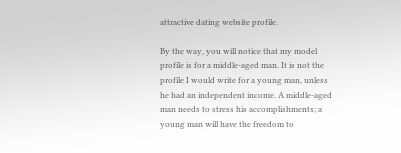attractive dating website profile.

By the way, you will notice that my model profile is for a middle-aged man. It is not the profile I would write for a young man, unless he had an independent income. A middle-aged man needs to stress his accomplishments; a young man will have the freedom to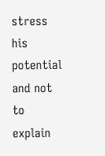stress his potential and not to explain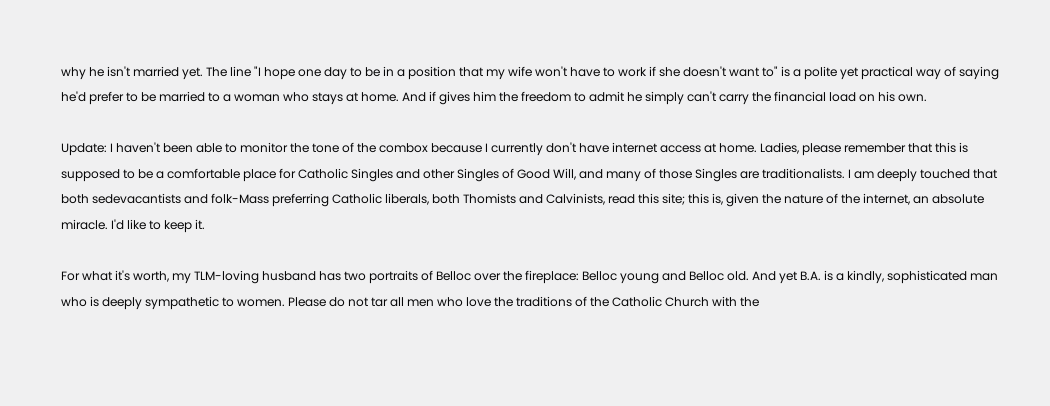why he isn't married yet. The line "I hope one day to be in a position that my wife won't have to work if she doesn't want to" is a polite yet practical way of saying he'd prefer to be married to a woman who stays at home. And if gives him the freedom to admit he simply can't carry the financial load on his own.

Update: I haven't been able to monitor the tone of the combox because I currently don't have internet access at home. Ladies, please remember that this is supposed to be a comfortable place for Catholic Singles and other Singles of Good Will, and many of those Singles are traditionalists. I am deeply touched that both sedevacantists and folk-Mass preferring Catholic liberals, both Thomists and Calvinists, read this site; this is, given the nature of the internet, an absolute miracle. I'd like to keep it.

For what it's worth, my TLM-loving husband has two portraits of Belloc over the fireplace: Belloc young and Belloc old. And yet B.A. is a kindly, sophisticated man who is deeply sympathetic to women. Please do not tar all men who love the traditions of the Catholic Church with the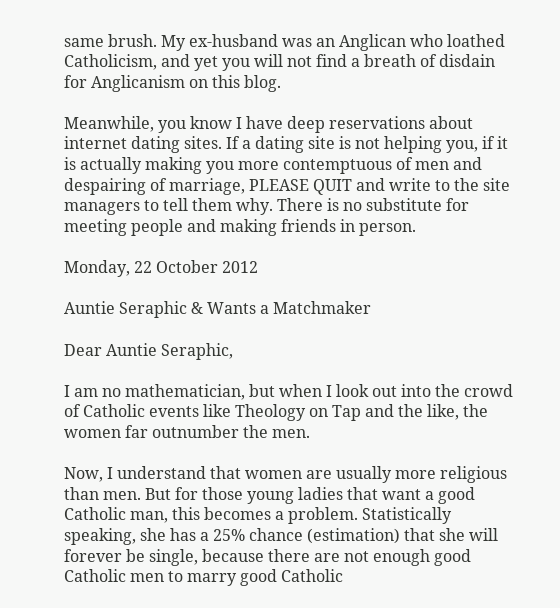same brush. My ex-husband was an Anglican who loathed Catholicism, and yet you will not find a breath of disdain for Anglicanism on this blog.

Meanwhile, you know I have deep reservations about internet dating sites. If a dating site is not helping you, if it is actually making you more contemptuous of men and despairing of marriage, PLEASE QUIT and write to the site managers to tell them why. There is no substitute for meeting people and making friends in person.

Monday, 22 October 2012

Auntie Seraphic & Wants a Matchmaker

Dear Auntie Seraphic,

I am no mathematician, but when I look out into the crowd of Catholic events like Theology on Tap and the like, the women far outnumber the men.

Now, I understand that women are usually more religious than men. But for those young ladies that want a good Catholic man, this becomes a problem. Statistically speaking, she has a 25% chance (estimation) that she will forever be single, because there are not enough good Catholic men to marry good Catholic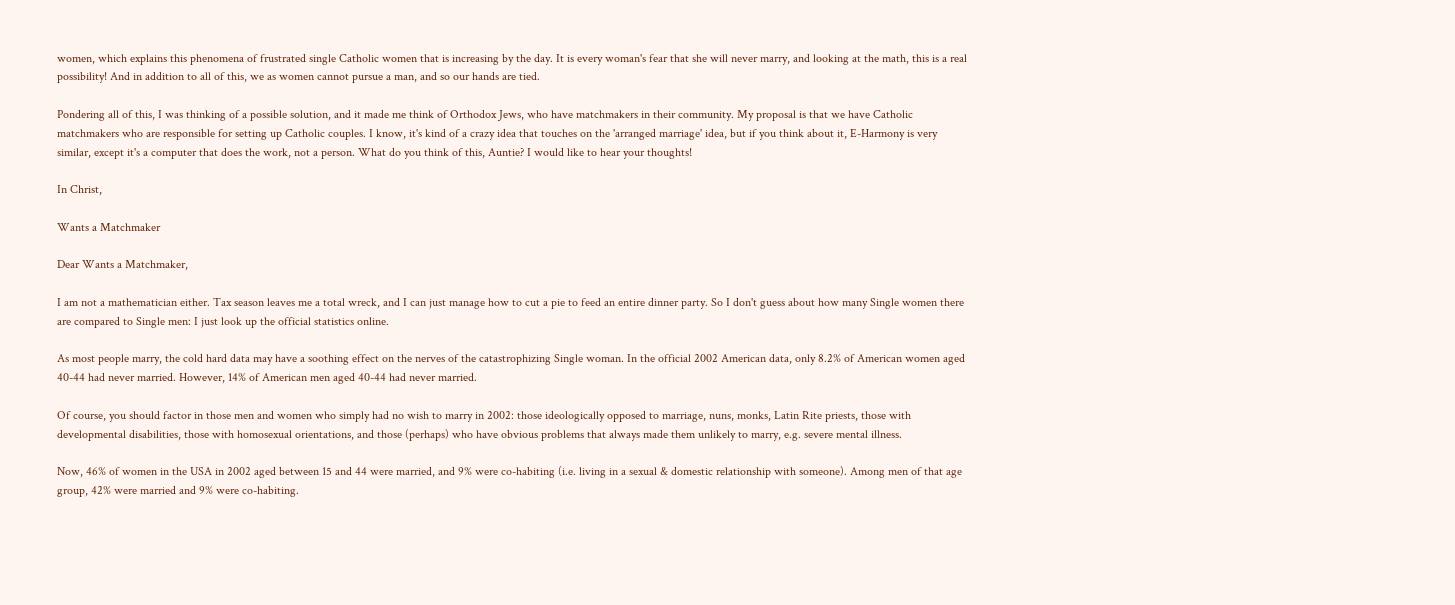women, which explains this phenomena of frustrated single Catholic women that is increasing by the day. It is every woman's fear that she will never marry, and looking at the math, this is a real possibility! And in addition to all of this, we as women cannot pursue a man, and so our hands are tied.

Pondering all of this, I was thinking of a possible solution, and it made me think of Orthodox Jews, who have matchmakers in their community. My proposal is that we have Catholic matchmakers who are responsible for setting up Catholic couples. I know, it's kind of a crazy idea that touches on the 'arranged marriage' idea, but if you think about it, E-Harmony is very similar, except it's a computer that does the work, not a person. What do you think of this, Auntie? I would like to hear your thoughts!

In Christ,

Wants a Matchmaker

Dear Wants a Matchmaker,

I am not a mathematician either. Tax season leaves me a total wreck, and I can just manage how to cut a pie to feed an entire dinner party. So I don't guess about how many Single women there are compared to Single men: I just look up the official statistics online.

As most people marry, the cold hard data may have a soothing effect on the nerves of the catastrophizing Single woman. In the official 2002 American data, only 8.2% of American women aged 40-44 had never married. However, 14% of American men aged 40-44 had never married.

Of course, you should factor in those men and women who simply had no wish to marry in 2002: those ideologically opposed to marriage, nuns, monks, Latin Rite priests, those with developmental disabilities, those with homosexual orientations, and those (perhaps) who have obvious problems that always made them unlikely to marry, e.g. severe mental illness.

Now, 46% of women in the USA in 2002 aged between 15 and 44 were married, and 9% were co-habiting (i.e. living in a sexual & domestic relationship with someone). Among men of that age group, 42% were married and 9% were co-habiting.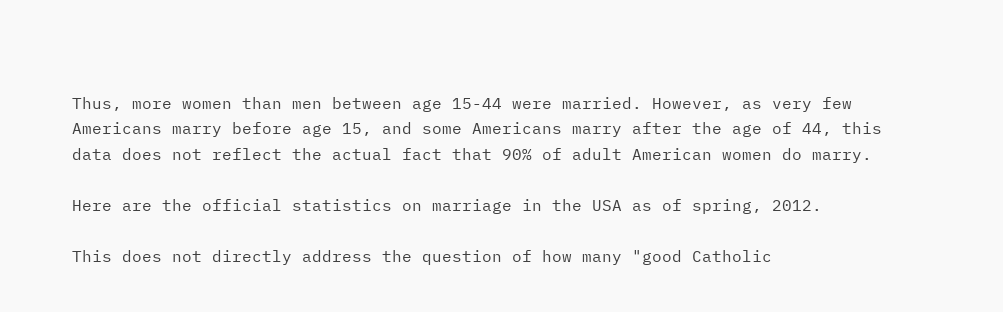Thus, more women than men between age 15-44 were married. However, as very few Americans marry before age 15, and some Americans marry after the age of 44, this data does not reflect the actual fact that 90% of adult American women do marry.

Here are the official statistics on marriage in the USA as of spring, 2012.

This does not directly address the question of how many "good Catholic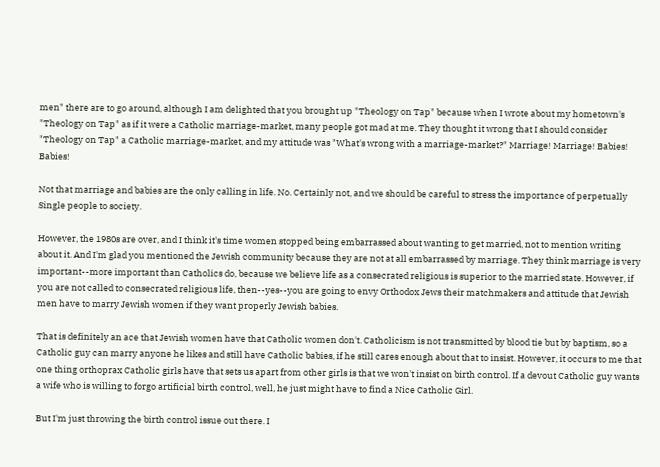men" there are to go around, although I am delighted that you brought up "Theology on Tap" because when I wrote about my hometown's "Theology on Tap" as if it were a Catholic marriage-market, many people got mad at me. They thought it wrong that I should consider "Theology on Tap" a Catholic marriage-market, and my attitude was "What's wrong with a marriage-market?" Marriage! Marriage! Babies! Babies!

Not that marriage and babies are the only calling in life. No. Certainly not, and we should be careful to stress the importance of perpetually Single people to society.

However, the 1980s are over, and I think it's time women stopped being embarrassed about wanting to get married, not to mention writing about it. And I'm glad you mentioned the Jewish community because they are not at all embarrassed by marriage. They think marriage is very important--more important than Catholics do, because we believe life as a consecrated religious is superior to the married state. However, if you are not called to consecrated religious life, then--yes--you are going to envy Orthodox Jews their matchmakers and attitude that Jewish men have to marry Jewish women if they want properly Jewish babies.

That is definitely an ace that Jewish women have that Catholic women don't. Catholicism is not transmitted by blood tie but by baptism, so a Catholic guy can marry anyone he likes and still have Catholic babies, if he still cares enough about that to insist. However, it occurs to me that one thing orthoprax Catholic girls have that sets us apart from other girls is that we won't insist on birth control. If a devout Catholic guy wants a wife who is willing to forgo artificial birth control, well, he just might have to find a Nice Catholic Girl.

But I'm just throwing the birth control issue out there. I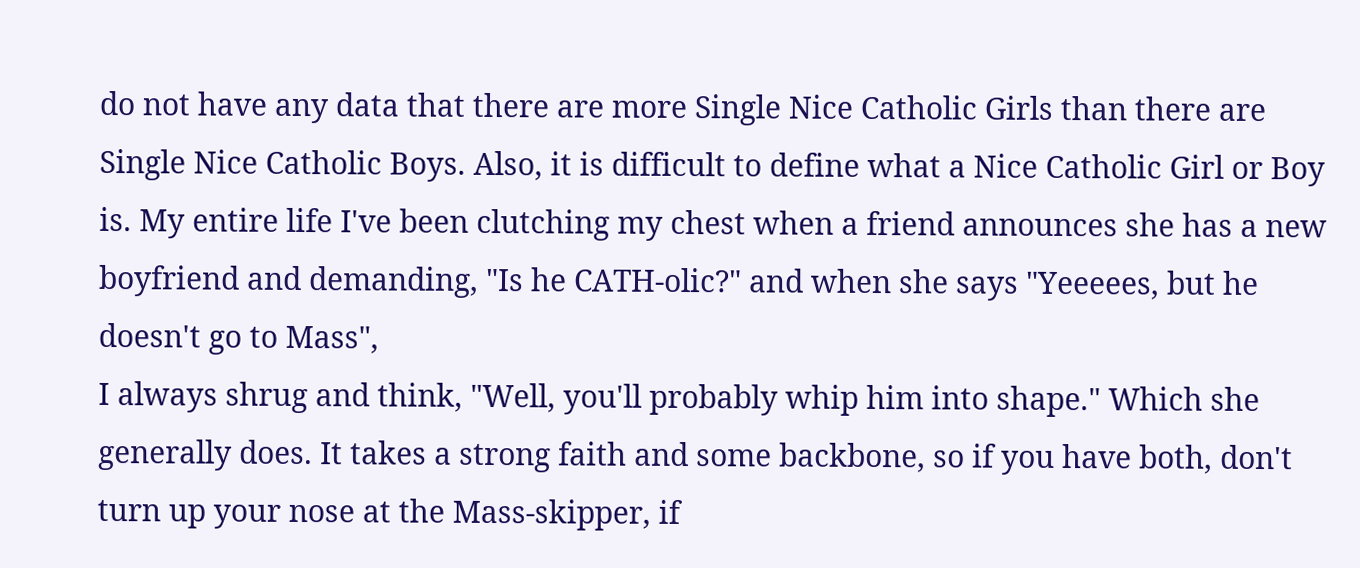do not have any data that there are more Single Nice Catholic Girls than there are Single Nice Catholic Boys. Also, it is difficult to define what a Nice Catholic Girl or Boy is. My entire life I've been clutching my chest when a friend announces she has a new boyfriend and demanding, "Is he CATH-olic?" and when she says "Yeeeees, but he doesn't go to Mass",
I always shrug and think, "Well, you'll probably whip him into shape." Which she generally does. It takes a strong faith and some backbone, so if you have both, don't turn up your nose at the Mass-skipper, if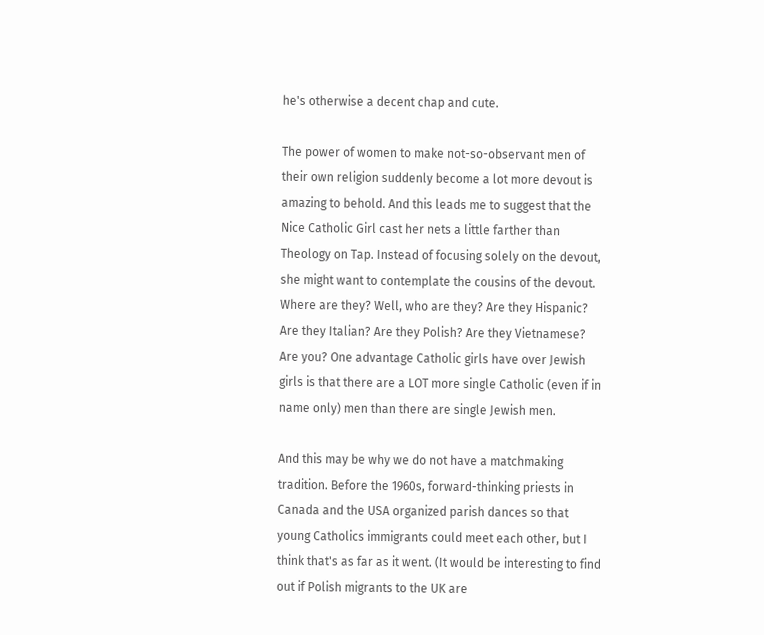he's otherwise a decent chap and cute.

The power of women to make not-so-observant men of their own religion suddenly become a lot more devout is amazing to behold. And this leads me to suggest that the Nice Catholic Girl cast her nets a little farther than Theology on Tap. Instead of focusing solely on the devout, she might want to contemplate the cousins of the devout. Where are they? Well, who are they? Are they Hispanic? Are they Italian? Are they Polish? Are they Vietnamese? Are you? One advantage Catholic girls have over Jewish girls is that there are a LOT more single Catholic (even if in name only) men than there are single Jewish men.

And this may be why we do not have a matchmaking tradition. Before the 1960s, forward-thinking priests in Canada and the USA organized parish dances so that young Catholics immigrants could meet each other, but I think that's as far as it went. (It would be interesting to find out if Polish migrants to the UK are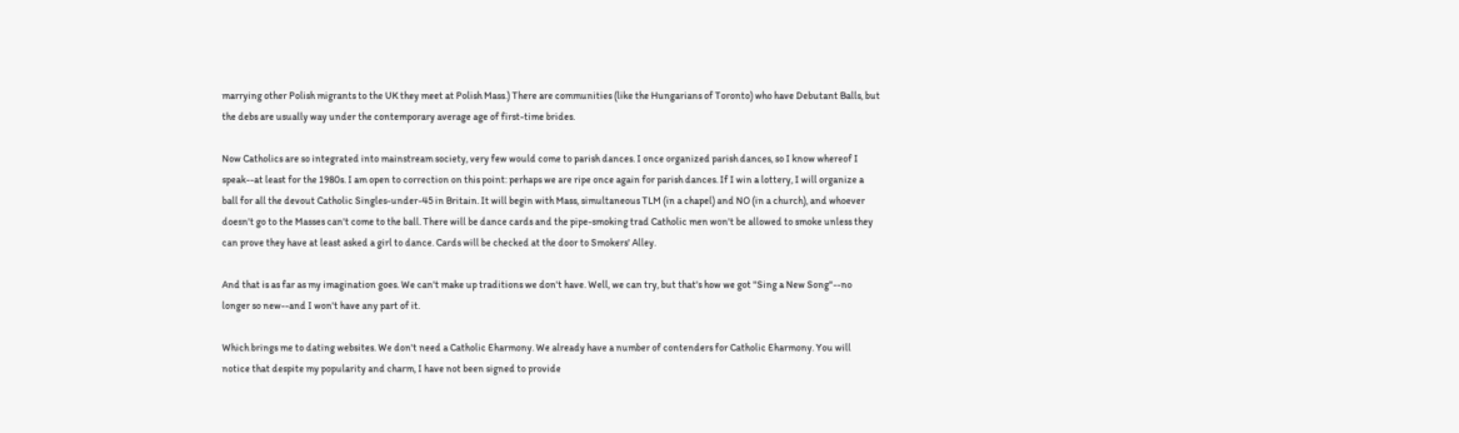marrying other Polish migrants to the UK they meet at Polish Mass.) There are communities (like the Hungarians of Toronto) who have Debutant Balls, but the debs are usually way under the contemporary average age of first-time brides.

Now Catholics are so integrated into mainstream society, very few would come to parish dances. I once organized parish dances, so I know whereof I speak--at least for the 1980s. I am open to correction on this point: perhaps we are ripe once again for parish dances. If I win a lottery, I will organize a ball for all the devout Catholic Singles-under-45 in Britain. It will begin with Mass, simultaneous TLM (in a chapel) and NO (in a church), and whoever doesn't go to the Masses can't come to the ball. There will be dance cards and the pipe-smoking trad Catholic men won't be allowed to smoke unless they can prove they have at least asked a girl to dance. Cards will be checked at the door to Smokers' Alley.

And that is as far as my imagination goes. We can't make up traditions we don't have. Well, we can try, but that's how we got "Sing a New Song"--no longer so new--and I won't have any part of it.

Which brings me to dating websites. We don't need a Catholic Eharmony. We already have a number of contenders for Catholic Eharmony. You will notice that despite my popularity and charm, I have not been signed to provide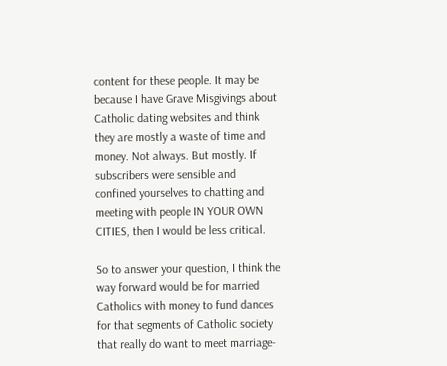content for these people. It may be because I have Grave Misgivings about Catholic dating websites and think they are mostly a waste of time and money. Not always. But mostly. If subscribers were sensible and confined yourselves to chatting and meeting with people IN YOUR OWN CITIES, then I would be less critical.

So to answer your question, I think the way forward would be for married Catholics with money to fund dances for that segments of Catholic society that really do want to meet marriage-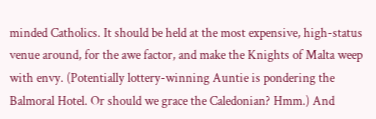minded Catholics. It should be held at the most expensive, high-status venue around, for the awe factor, and make the Knights of Malta weep with envy. (Potentially lottery-winning Auntie is pondering the Balmoral Hotel. Or should we grace the Caledonian? Hmm.) And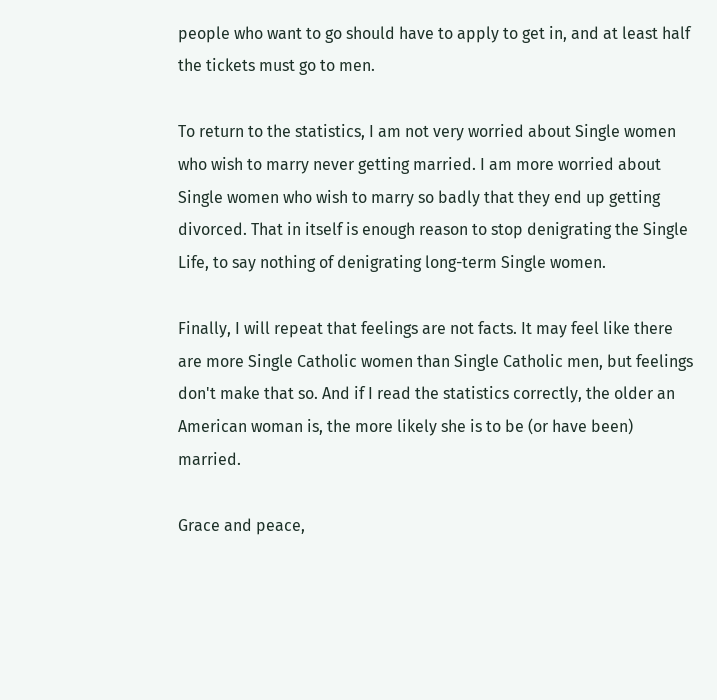people who want to go should have to apply to get in, and at least half the tickets must go to men.

To return to the statistics, I am not very worried about Single women who wish to marry never getting married. I am more worried about Single women who wish to marry so badly that they end up getting divorced. That in itself is enough reason to stop denigrating the Single Life, to say nothing of denigrating long-term Single women.

Finally, I will repeat that feelings are not facts. It may feel like there are more Single Catholic women than Single Catholic men, but feelings don't make that so. And if I read the statistics correctly, the older an American woman is, the more likely she is to be (or have been) married.

Grace and peace,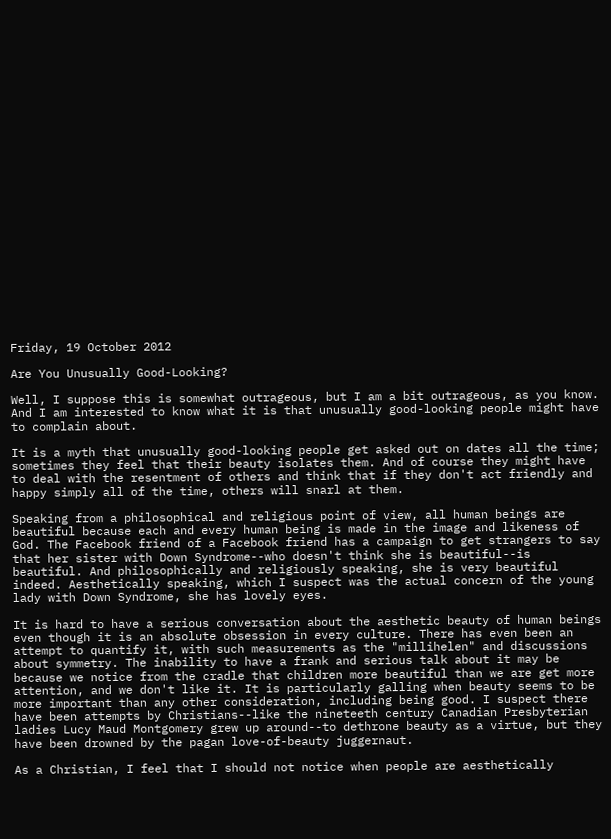Friday, 19 October 2012

Are You Unusually Good-Looking?

Well, I suppose this is somewhat outrageous, but I am a bit outrageous, as you know. And I am interested to know what it is that unusually good-looking people might have to complain about.

It is a myth that unusually good-looking people get asked out on dates all the time; sometimes they feel that their beauty isolates them. And of course they might have to deal with the resentment of others and think that if they don't act friendly and happy simply all of the time, others will snarl at them.

Speaking from a philosophical and religious point of view, all human beings are beautiful because each and every human being is made in the image and likeness of God. The Facebook friend of a Facebook friend has a campaign to get strangers to say that her sister with Down Syndrome--who doesn't think she is beautiful--is beautiful. And philosophically and religiously speaking, she is very beautiful indeed. Aesthetically speaking, which I suspect was the actual concern of the young lady with Down Syndrome, she has lovely eyes.

It is hard to have a serious conversation about the aesthetic beauty of human beings even though it is an absolute obsession in every culture. There has even been an attempt to quantify it, with such measurements as the "millihelen" and discussions about symmetry. The inability to have a frank and serious talk about it may be because we notice from the cradle that children more beautiful than we are get more attention, and we don't like it. It is particularly galling when beauty seems to be more important than any other consideration, including being good. I suspect there have been attempts by Christians--like the nineteeth century Canadian Presbyterian ladies Lucy Maud Montgomery grew up around--to dethrone beauty as a virtue, but they have been drowned by the pagan love-of-beauty juggernaut.

As a Christian, I feel that I should not notice when people are aesthetically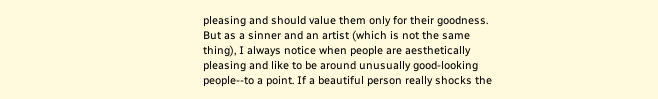pleasing and should value them only for their goodness. But as a sinner and an artist (which is not the same thing), I always notice when people are aesthetically pleasing and like to be around unusually good-looking people--to a point. If a beautiful person really shocks the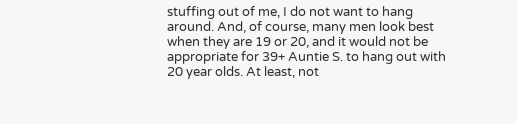stuffing out of me, I do not want to hang around. And, of course, many men look best when they are 19 or 20, and it would not be appropriate for 39+ Auntie S. to hang out with 20 year olds. At least, not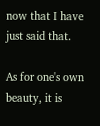now that I have just said that.

As for one's own beauty, it is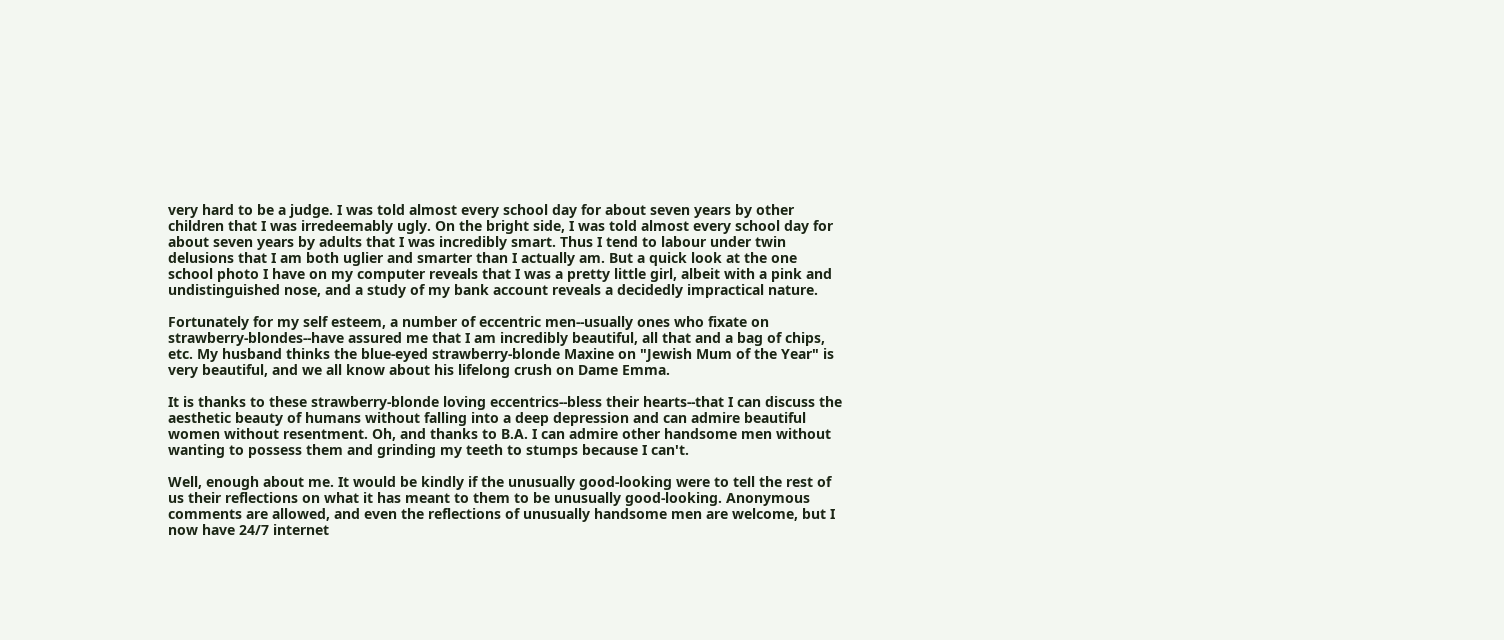very hard to be a judge. I was told almost every school day for about seven years by other children that I was irredeemably ugly. On the bright side, I was told almost every school day for about seven years by adults that I was incredibly smart. Thus I tend to labour under twin delusions that I am both uglier and smarter than I actually am. But a quick look at the one school photo I have on my computer reveals that I was a pretty little girl, albeit with a pink and undistinguished nose, and a study of my bank account reveals a decidedly impractical nature.

Fortunately for my self esteem, a number of eccentric men--usually ones who fixate on strawberry-blondes--have assured me that I am incredibly beautiful, all that and a bag of chips, etc. My husband thinks the blue-eyed strawberry-blonde Maxine on "Jewish Mum of the Year" is very beautiful, and we all know about his lifelong crush on Dame Emma.

It is thanks to these strawberry-blonde loving eccentrics--bless their hearts--that I can discuss the aesthetic beauty of humans without falling into a deep depression and can admire beautiful women without resentment. Oh, and thanks to B.A. I can admire other handsome men without wanting to possess them and grinding my teeth to stumps because I can't.

Well, enough about me. It would be kindly if the unusually good-looking were to tell the rest of us their reflections on what it has meant to them to be unusually good-looking. Anonymous comments are allowed, and even the reflections of unusually handsome men are welcome, but I now have 24/7 internet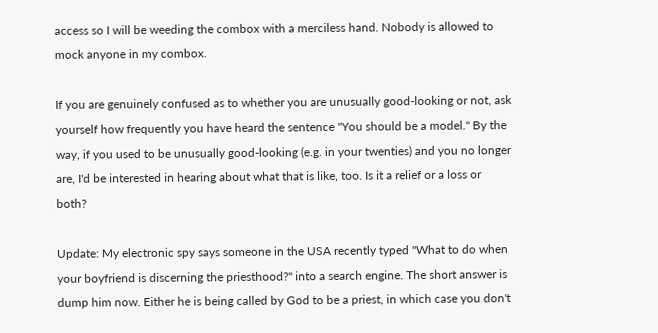access so I will be weeding the combox with a merciless hand. Nobody is allowed to mock anyone in my combox.

If you are genuinely confused as to whether you are unusually good-looking or not, ask yourself how frequently you have heard the sentence "You should be a model." By the way, if you used to be unusually good-looking (e.g. in your twenties) and you no longer are, I'd be interested in hearing about what that is like, too. Is it a relief or a loss or both?

Update: My electronic spy says someone in the USA recently typed "What to do when your boyfriend is discerning the priesthood?" into a search engine. The short answer is dump him now. Either he is being called by God to be a priest, in which case you don't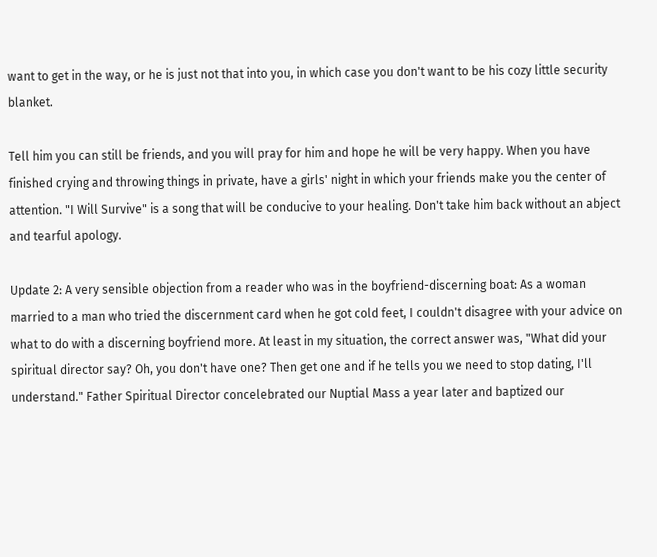want to get in the way, or he is just not that into you, in which case you don't want to be his cozy little security blanket.

Tell him you can still be friends, and you will pray for him and hope he will be very happy. When you have finished crying and throwing things in private, have a girls' night in which your friends make you the center of attention. "I Will Survive" is a song that will be conducive to your healing. Don't take him back without an abject and tearful apology.

Update 2: A very sensible objection from a reader who was in the boyfriend-discerning boat: As a woman married to a man who tried the discernment card when he got cold feet, I couldn't disagree with your advice on what to do with a discerning boyfriend more. At least in my situation, the correct answer was, "What did your spiritual director say? Oh, you don't have one? Then get one and if he tells you we need to stop dating, I'll understand." Father Spiritual Director concelebrated our Nuptial Mass a year later and baptized our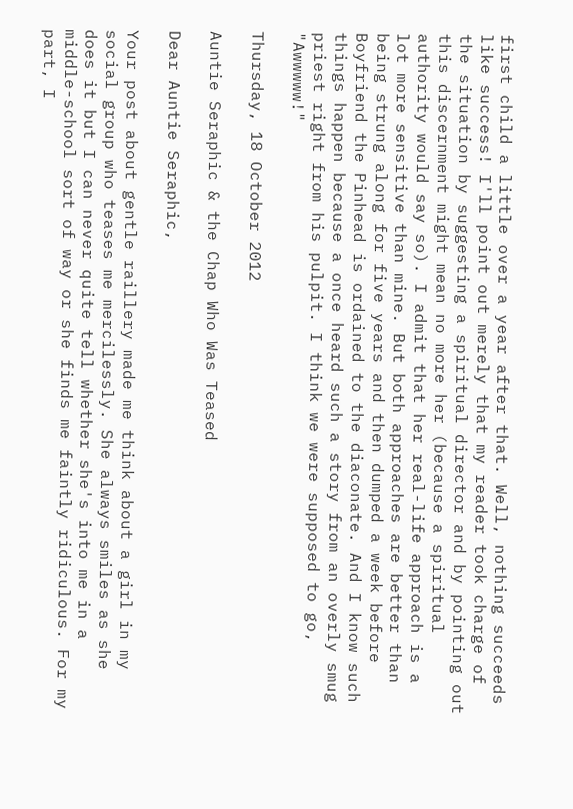first child a little over a year after that. Well, nothing succeeds like success! I'll point out merely that my reader took charge of the situation by suggesting a spiritual director and by pointing out this discernment might mean no more her (because a spiritual authority would say so). I admit that her real-life approach is a lot more sensitive than mine. But both approaches are better than being strung along for five years and then dumped a week before Boyfriend the Pinhead is ordained to the diaconate. And I know such things happen because a once heard such a story from an overly smug priest right from his pulpit. I think we were supposed to go, "Awwwww!"

Thursday, 18 October 2012

Auntie Seraphic & the Chap Who Was Teased

Dear Auntie Seraphic,

Your post about gentle raillery made me think about a girl in my social group who teases me mercilessly. She always smiles as she does it but I can never quite tell whether she's into me in a middle-school sort of way or she finds me faintly ridiculous. For my part, I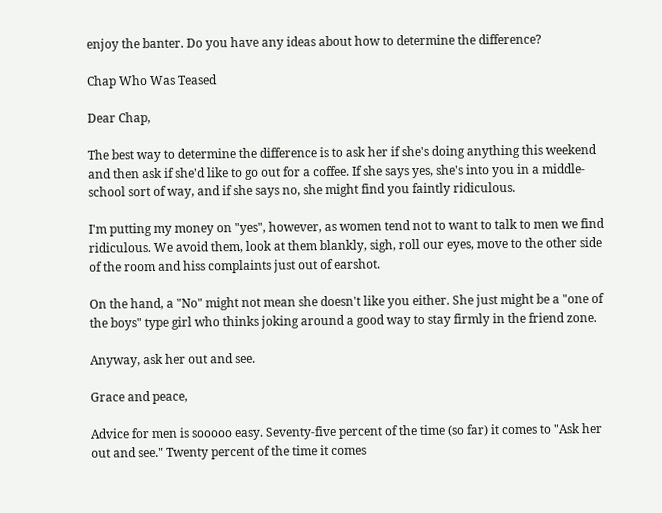enjoy the banter. Do you have any ideas about how to determine the difference?

Chap Who Was Teased

Dear Chap,

The best way to determine the difference is to ask her if she's doing anything this weekend and then ask if she'd like to go out for a coffee. If she says yes, she's into you in a middle-school sort of way, and if she says no, she might find you faintly ridiculous.

I'm putting my money on "yes", however, as women tend not to want to talk to men we find ridiculous. We avoid them, look at them blankly, sigh, roll our eyes, move to the other side of the room and hiss complaints just out of earshot.

On the hand, a "No" might not mean she doesn't like you either. She just might be a "one of the boys" type girl who thinks joking around a good way to stay firmly in the friend zone.

Anyway, ask her out and see.

Grace and peace,

Advice for men is sooooo easy. Seventy-five percent of the time (so far) it comes to "Ask her out and see." Twenty percent of the time it comes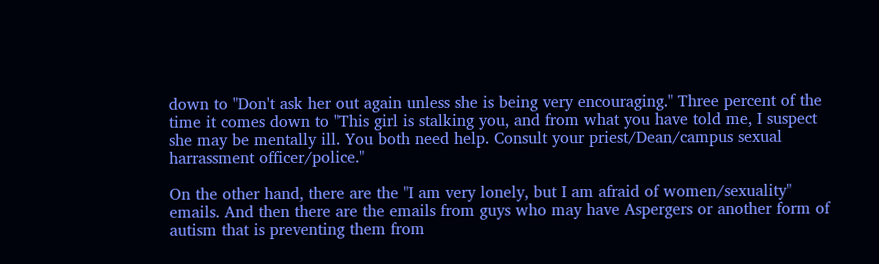down to "Don't ask her out again unless she is being very encouraging." Three percent of the time it comes down to "This girl is stalking you, and from what you have told me, I suspect she may be mentally ill. You both need help. Consult your priest/Dean/campus sexual harrassment officer/police."

On the other hand, there are the "I am very lonely, but I am afraid of women/sexuality" emails. And then there are the emails from guys who may have Aspergers or another form of autism that is preventing them from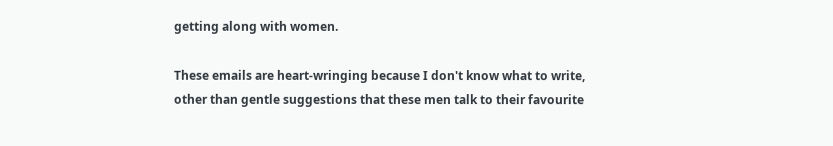getting along with women.

These emails are heart-wringing because I don't know what to write, other than gentle suggestions that these men talk to their favourite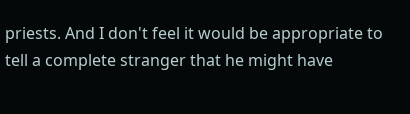priests. And I don't feel it would be appropriate to tell a complete stranger that he might have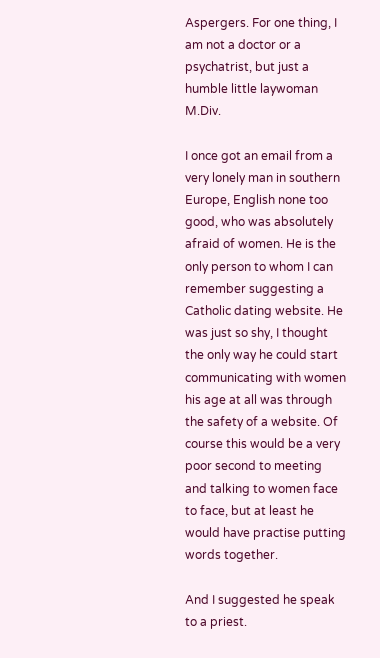Aspergers. For one thing, I am not a doctor or a psychatrist, but just a humble little laywoman M.Div.

I once got an email from a very lonely man in southern Europe, English none too good, who was absolutely afraid of women. He is the only person to whom I can remember suggesting a Catholic dating website. He was just so shy, I thought the only way he could start communicating with women his age at all was through the safety of a website. Of course this would be a very poor second to meeting and talking to women face to face, but at least he would have practise putting words together.

And I suggested he speak to a priest.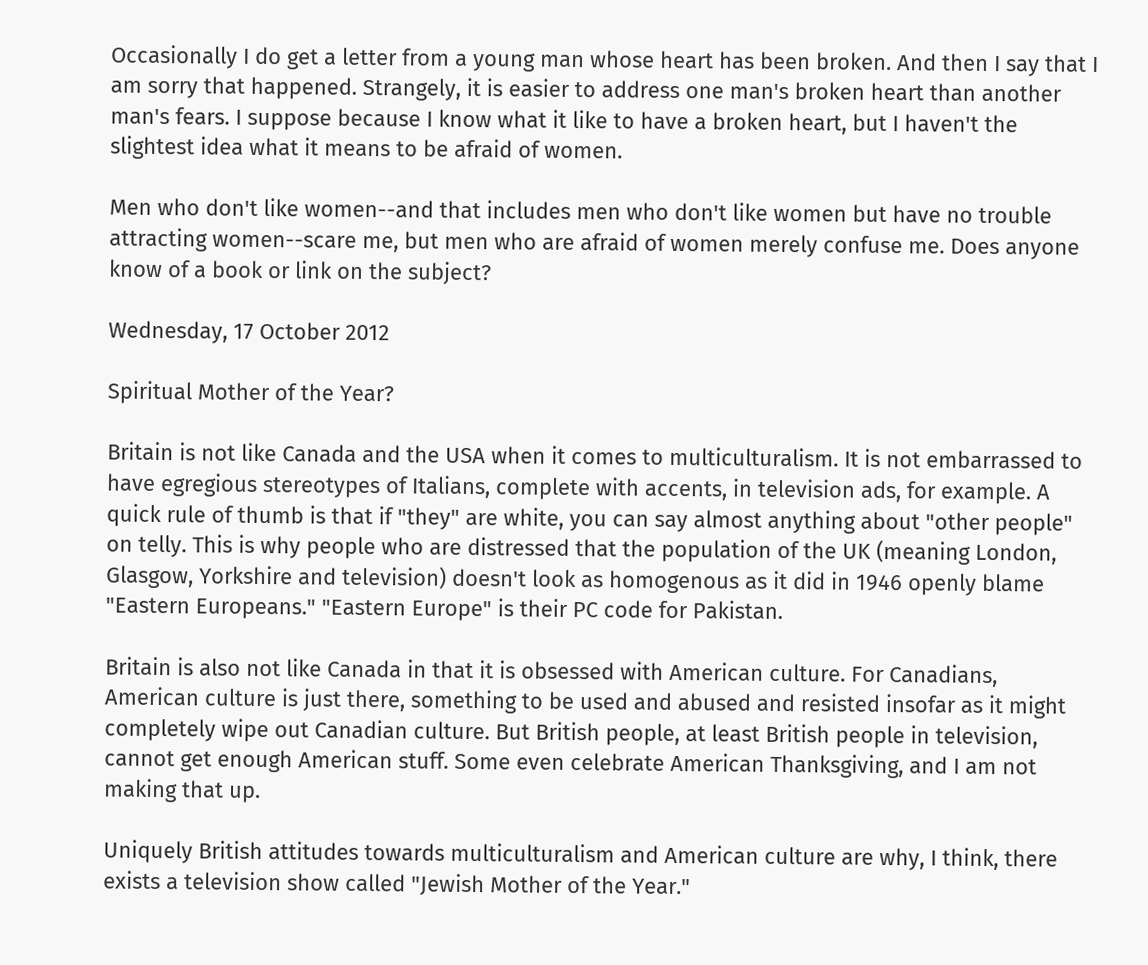Occasionally I do get a letter from a young man whose heart has been broken. And then I say that I am sorry that happened. Strangely, it is easier to address one man's broken heart than another man's fears. I suppose because I know what it like to have a broken heart, but I haven't the slightest idea what it means to be afraid of women.

Men who don't like women--and that includes men who don't like women but have no trouble attracting women--scare me, but men who are afraid of women merely confuse me. Does anyone know of a book or link on the subject?

Wednesday, 17 October 2012

Spiritual Mother of the Year?

Britain is not like Canada and the USA when it comes to multiculturalism. It is not embarrassed to have egregious stereotypes of Italians, complete with accents, in television ads, for example. A quick rule of thumb is that if "they" are white, you can say almost anything about "other people" on telly. This is why people who are distressed that the population of the UK (meaning London, Glasgow, Yorkshire and television) doesn't look as homogenous as it did in 1946 openly blame "Eastern Europeans." "Eastern Europe" is their PC code for Pakistan.

Britain is also not like Canada in that it is obsessed with American culture. For Canadians, American culture is just there, something to be used and abused and resisted insofar as it might completely wipe out Canadian culture. But British people, at least British people in television, cannot get enough American stuff. Some even celebrate American Thanksgiving, and I am not making that up.

Uniquely British attitudes towards multiculturalism and American culture are why, I think, there exists a television show called "Jewish Mother of the Year."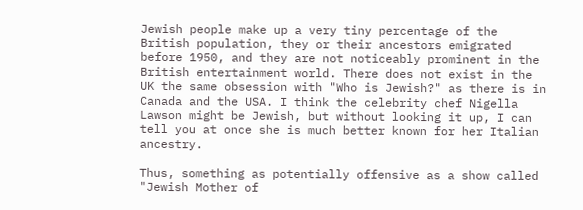Jewish people make up a very tiny percentage of the British population, they or their ancestors emigrated before 1950, and they are not noticeably prominent in the British entertainment world. There does not exist in the UK the same obsession with "Who is Jewish?" as there is in Canada and the USA. I think the celebrity chef Nigella Lawson might be Jewish, but without looking it up, I can tell you at once she is much better known for her Italian ancestry.

Thus, something as potentially offensive as a show called "Jewish Mother of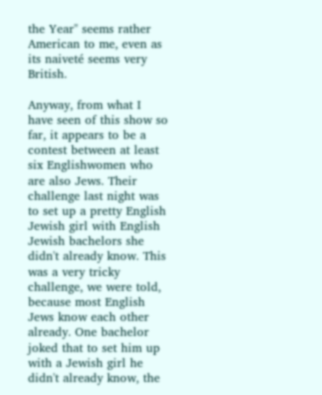the Year" seems rather American to me, even as its naiveté seems very British.

Anyway, from what I have seen of this show so far, it appears to be a contest between at least six Englishwomen who are also Jews. Their challenge last night was to set up a pretty English Jewish girl with English Jewish bachelors she didn't already know. This was a very tricky challenge, we were told, because most English Jews know each other already. One bachelor joked that to set him up with a Jewish girl he didn't already know, the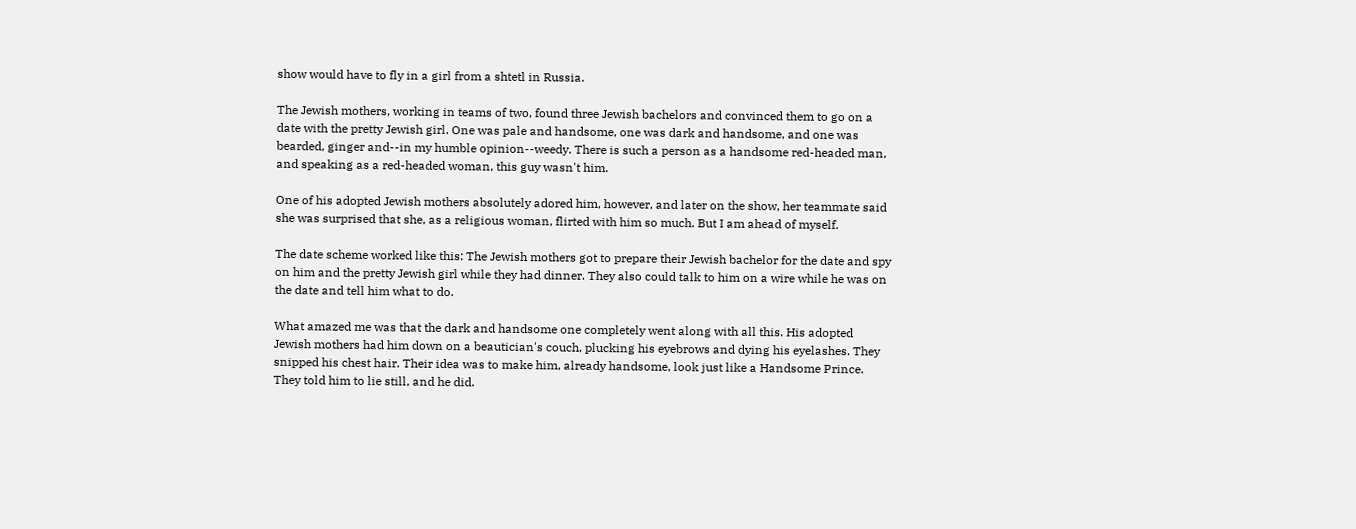show would have to fly in a girl from a shtetl in Russia.

The Jewish mothers, working in teams of two, found three Jewish bachelors and convinced them to go on a date with the pretty Jewish girl. One was pale and handsome, one was dark and handsome, and one was bearded, ginger and--in my humble opinion--weedy. There is such a person as a handsome red-headed man, and speaking as a red-headed woman, this guy wasn't him.

One of his adopted Jewish mothers absolutely adored him, however, and later on the show, her teammate said she was surprised that she, as a religious woman, flirted with him so much. But I am ahead of myself.

The date scheme worked like this: The Jewish mothers got to prepare their Jewish bachelor for the date and spy on him and the pretty Jewish girl while they had dinner. They also could talk to him on a wire while he was on the date and tell him what to do.

What amazed me was that the dark and handsome one completely went along with all this. His adopted Jewish mothers had him down on a beautician's couch, plucking his eyebrows and dying his eyelashes. They snipped his chest hair. Their idea was to make him, already handsome, look just like a Handsome Prince. They told him to lie still, and he did.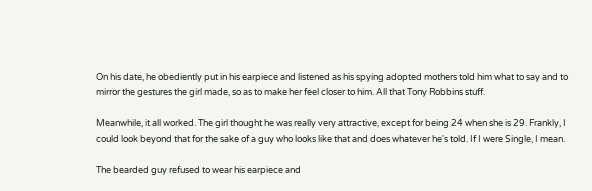On his date, he obediently put in his earpiece and listened as his spying adopted mothers told him what to say and to mirror the gestures the girl made, so as to make her feel closer to him. All that Tony Robbins stuff.

Meanwhile, it all worked. The girl thought he was really very attractive, except for being 24 when she is 29. Frankly, I could look beyond that for the sake of a guy who looks like that and does whatever he's told. If I were Single, I mean.

The bearded guy refused to wear his earpiece and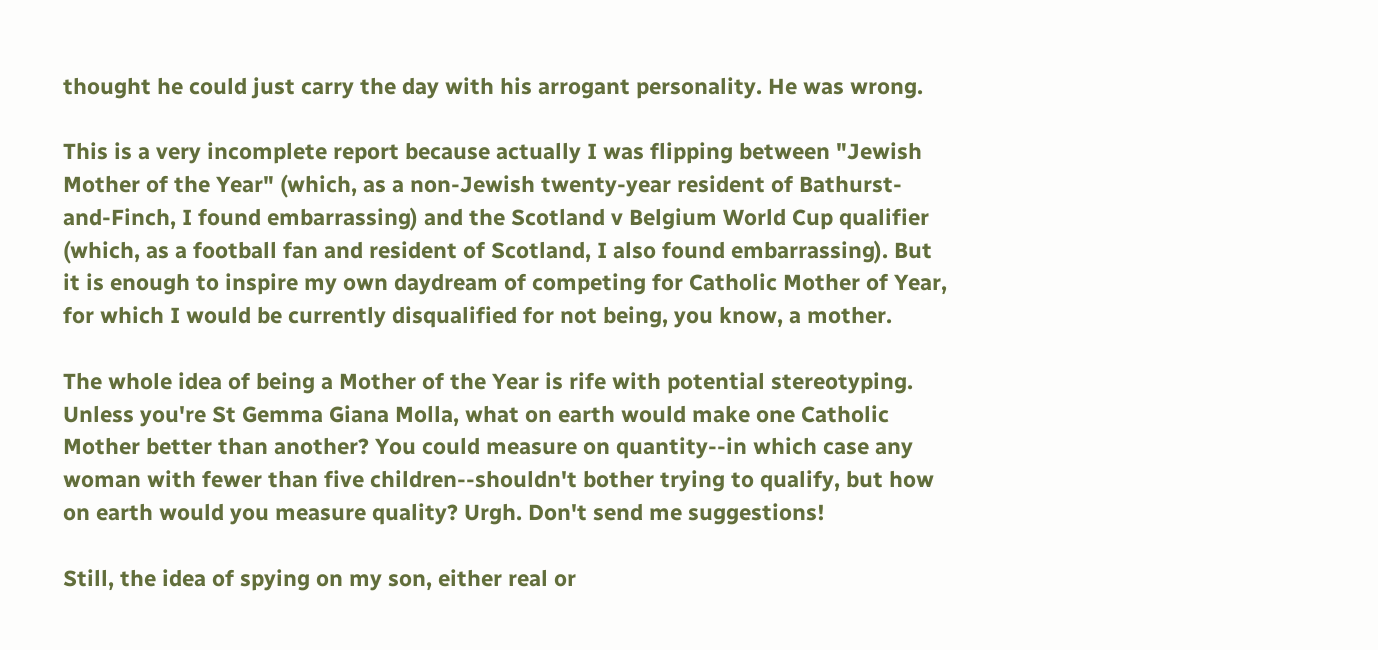thought he could just carry the day with his arrogant personality. He was wrong.

This is a very incomplete report because actually I was flipping between "Jewish Mother of the Year" (which, as a non-Jewish twenty-year resident of Bathurst-and-Finch, I found embarrassing) and the Scotland v Belgium World Cup qualifier (which, as a football fan and resident of Scotland, I also found embarrassing). But it is enough to inspire my own daydream of competing for Catholic Mother of Year, for which I would be currently disqualified for not being, you know, a mother.

The whole idea of being a Mother of the Year is rife with potential stereotyping. Unless you're St Gemma Giana Molla, what on earth would make one Catholic Mother better than another? You could measure on quantity--in which case any woman with fewer than five children--shouldn't bother trying to qualify, but how on earth would you measure quality? Urgh. Don't send me suggestions!

Still, the idea of spying on my son, either real or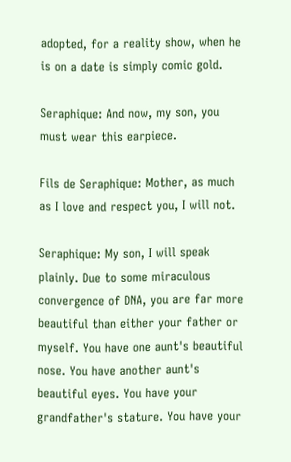adopted, for a reality show, when he is on a date is simply comic gold.

Seraphique: And now, my son, you must wear this earpiece.

Fils de Seraphique: Mother, as much as I love and respect you, I will not.

Seraphique: My son, I will speak plainly. Due to some miraculous convergence of DNA, you are far more beautiful than either your father or myself. You have one aunt's beautiful nose. You have another aunt's beautiful eyes. You have your grandfather's stature. You have your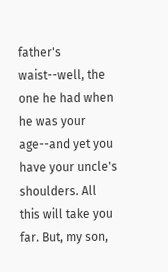father's waist--well, the one he had when he was your age--and yet you have your uncle's shoulders. All this will take you far. But, my son,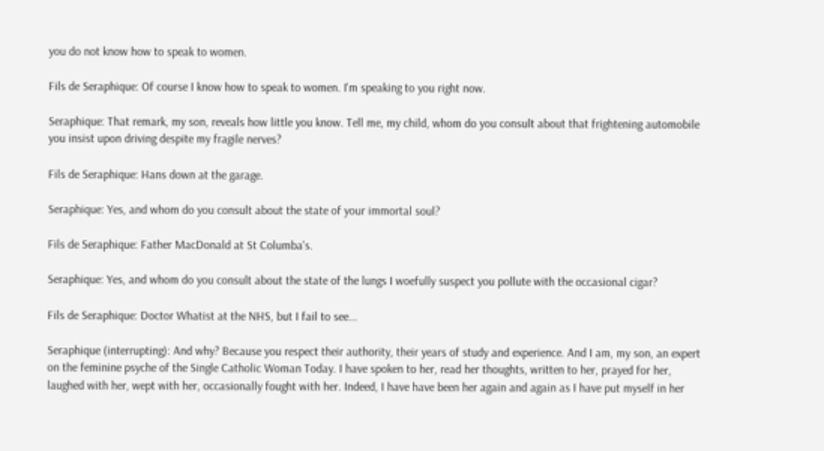you do not know how to speak to women.

Fils de Seraphique: Of course I know how to speak to women. I'm speaking to you right now.

Seraphique: That remark, my son, reveals how little you know. Tell me, my child, whom do you consult about that frightening automobile you insist upon driving despite my fragile nerves?

Fils de Seraphique: Hans down at the garage.

Seraphique: Yes, and whom do you consult about the state of your immortal soul?

Fils de Seraphique: Father MacDonald at St Columba's.

Seraphique: Yes, and whom do you consult about the state of the lungs I woefully suspect you pollute with the occasional cigar?

Fils de Seraphique: Doctor Whatist at the NHS, but I fail to see...

Seraphique (interrupting): And why? Because you respect their authority, their years of study and experience. And I am, my son, an expert on the feminine psyche of the Single Catholic Woman Today. I have spoken to her, read her thoughts, written to her, prayed for her, laughed with her, wept with her, occasionally fought with her. Indeed, I have have been her again and again as I have put myself in her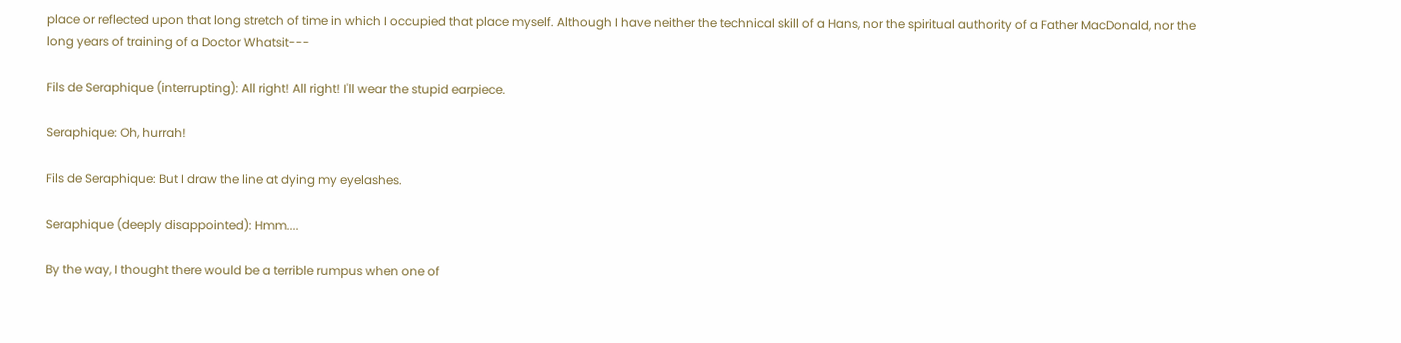place or reflected upon that long stretch of time in which I occupied that place myself. Although I have neither the technical skill of a Hans, nor the spiritual authority of a Father MacDonald, nor the long years of training of a Doctor Whatsit---

Fils de Seraphique (interrupting): All right! All right! I'll wear the stupid earpiece.

Seraphique: Oh, hurrah!

Fils de Seraphique: But I draw the line at dying my eyelashes.

Seraphique (deeply disappointed): Hmm....

By the way, I thought there would be a terrible rumpus when one of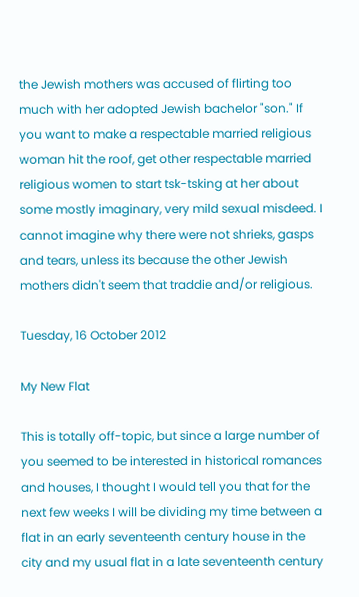the Jewish mothers was accused of flirting too much with her adopted Jewish bachelor "son." If you want to make a respectable married religious woman hit the roof, get other respectable married religious women to start tsk-tsking at her about some mostly imaginary, very mild sexual misdeed. I cannot imagine why there were not shrieks, gasps and tears, unless its because the other Jewish mothers didn't seem that traddie and/or religious.

Tuesday, 16 October 2012

My New Flat

This is totally off-topic, but since a large number of you seemed to be interested in historical romances and houses, I thought I would tell you that for the next few weeks I will be dividing my time between a flat in an early seventeenth century house in the city and my usual flat in a late seventeenth century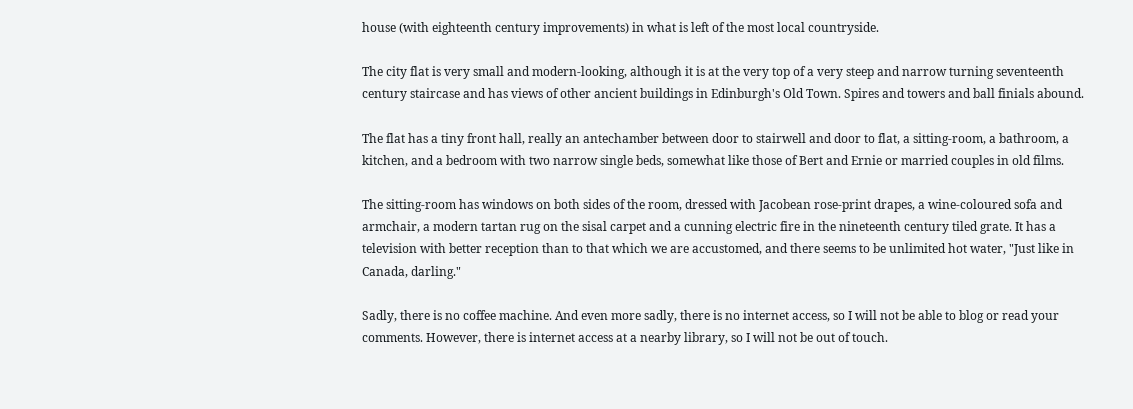house (with eighteenth century improvements) in what is left of the most local countryside.

The city flat is very small and modern-looking, although it is at the very top of a very steep and narrow turning seventeenth century staircase and has views of other ancient buildings in Edinburgh's Old Town. Spires and towers and ball finials abound.

The flat has a tiny front hall, really an antechamber between door to stairwell and door to flat, a sitting-room, a bathroom, a kitchen, and a bedroom with two narrow single beds, somewhat like those of Bert and Ernie or married couples in old films.

The sitting-room has windows on both sides of the room, dressed with Jacobean rose-print drapes, a wine-coloured sofa and armchair, a modern tartan rug on the sisal carpet and a cunning electric fire in the nineteenth century tiled grate. It has a television with better reception than to that which we are accustomed, and there seems to be unlimited hot water, "Just like in Canada, darling."

Sadly, there is no coffee machine. And even more sadly, there is no internet access, so I will not be able to blog or read your comments. However, there is internet access at a nearby library, so I will not be out of touch.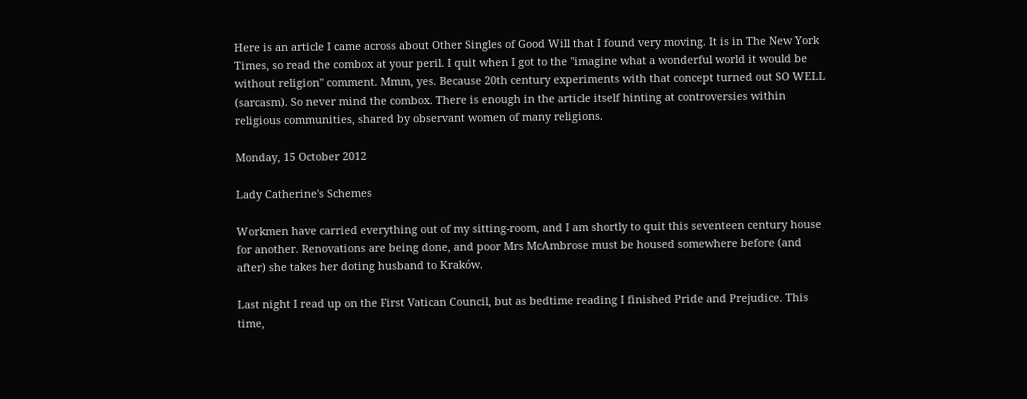Here is an article I came across about Other Singles of Good Will that I found very moving. It is in The New York Times, so read the combox at your peril. I quit when I got to the "imagine what a wonderful world it would be without religion" comment. Mmm, yes. Because 20th century experiments with that concept turned out SO WELL (sarcasm). So never mind the combox. There is enough in the article itself hinting at controversies within religious communities, shared by observant women of many religions.

Monday, 15 October 2012

Lady Catherine's Schemes

Workmen have carried everything out of my sitting-room, and I am shortly to quit this seventeen century house for another. Renovations are being done, and poor Mrs McAmbrose must be housed somewhere before (and after) she takes her doting husband to Kraków.

Last night I read up on the First Vatican Council, but as bedtime reading I finished Pride and Prejudice. This time,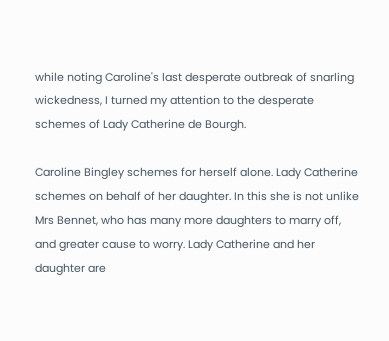while noting Caroline's last desperate outbreak of snarling wickedness, I turned my attention to the desperate schemes of Lady Catherine de Bourgh.

Caroline Bingley schemes for herself alone. Lady Catherine schemes on behalf of her daughter. In this she is not unlike Mrs Bennet, who has many more daughters to marry off, and greater cause to worry. Lady Catherine and her daughter are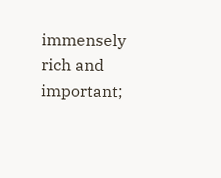immensely rich and important;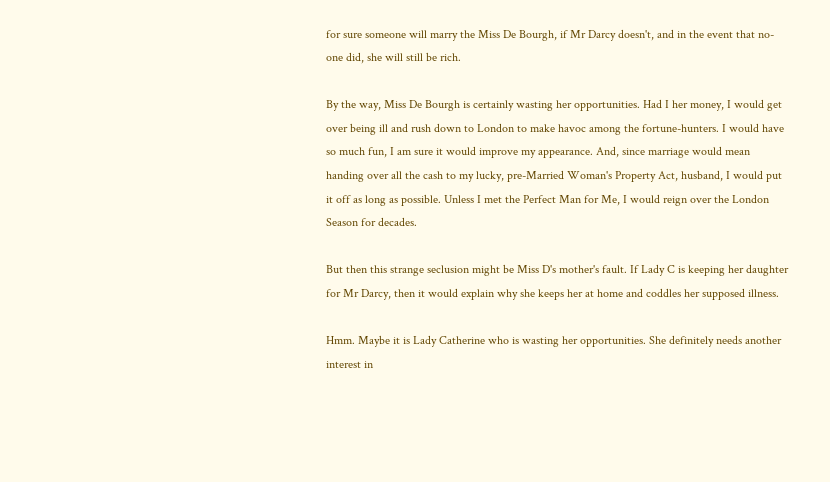for sure someone will marry the Miss De Bourgh, if Mr Darcy doesn't, and in the event that no-one did, she will still be rich.

By the way, Miss De Bourgh is certainly wasting her opportunities. Had I her money, I would get over being ill and rush down to London to make havoc among the fortune-hunters. I would have so much fun, I am sure it would improve my appearance. And, since marriage would mean handing over all the cash to my lucky, pre-Married Woman's Property Act, husband, I would put it off as long as possible. Unless I met the Perfect Man for Me, I would reign over the London Season for decades.

But then this strange seclusion might be Miss D's mother's fault. If Lady C is keeping her daughter for Mr Darcy, then it would explain why she keeps her at home and coddles her supposed illness.

Hmm. Maybe it is Lady Catherine who is wasting her opportunities. She definitely needs another interest in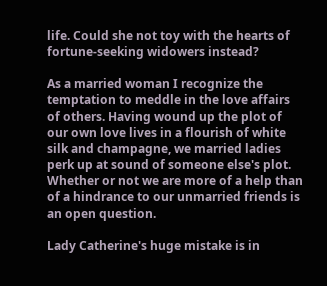life. Could she not toy with the hearts of fortune-seeking widowers instead?

As a married woman I recognize the temptation to meddle in the love affairs of others. Having wound up the plot of our own love lives in a flourish of white silk and champagne, we married ladies perk up at sound of someone else's plot. Whether or not we are more of a help than of a hindrance to our unmarried friends is an open question.

Lady Catherine's huge mistake is in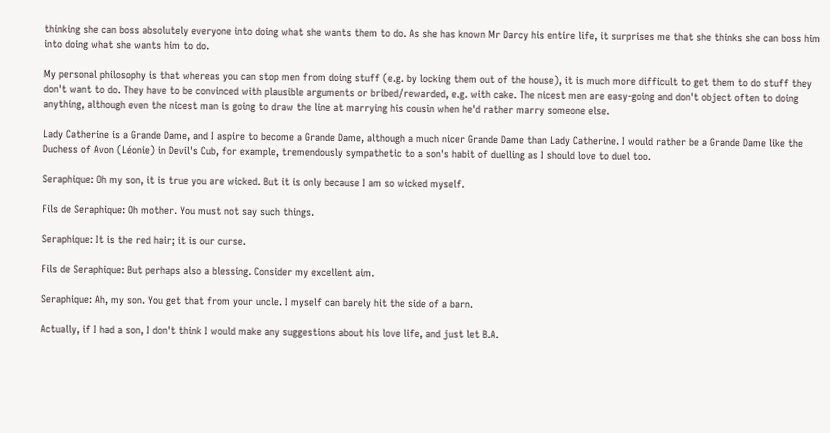thinking she can boss absolutely everyone into doing what she wants them to do. As she has known Mr Darcy his entire life, it surprises me that she thinks she can boss him into doing what she wants him to do.

My personal philosophy is that whereas you can stop men from doing stuff (e.g. by locking them out of the house), it is much more difficult to get them to do stuff they don't want to do. They have to be convinced with plausible arguments or bribed/rewarded, e.g. with cake. The nicest men are easy-going and don't object often to doing anything, although even the nicest man is going to draw the line at marrying his cousin when he'd rather marry someone else.

Lady Catherine is a Grande Dame, and I aspire to become a Grande Dame, although a much nicer Grande Dame than Lady Catherine. I would rather be a Grande Dame like the Duchess of Avon (Léonie) in Devil's Cub, for example, tremendously sympathetic to a son's habit of duelling as I should love to duel too.

Seraphique: Oh my son, it is true you are wicked. But it is only because I am so wicked myself.

Fils de Seraphique: Oh mother. You must not say such things.

Seraphique: It is the red hair; it is our curse.

Fils de Seraphique: But perhaps also a blessing. Consider my excellent aim.

Seraphique: Ah, my son. You get that from your uncle. I myself can barely hit the side of a barn.

Actually, if I had a son, I don't think I would make any suggestions about his love life, and just let B.A.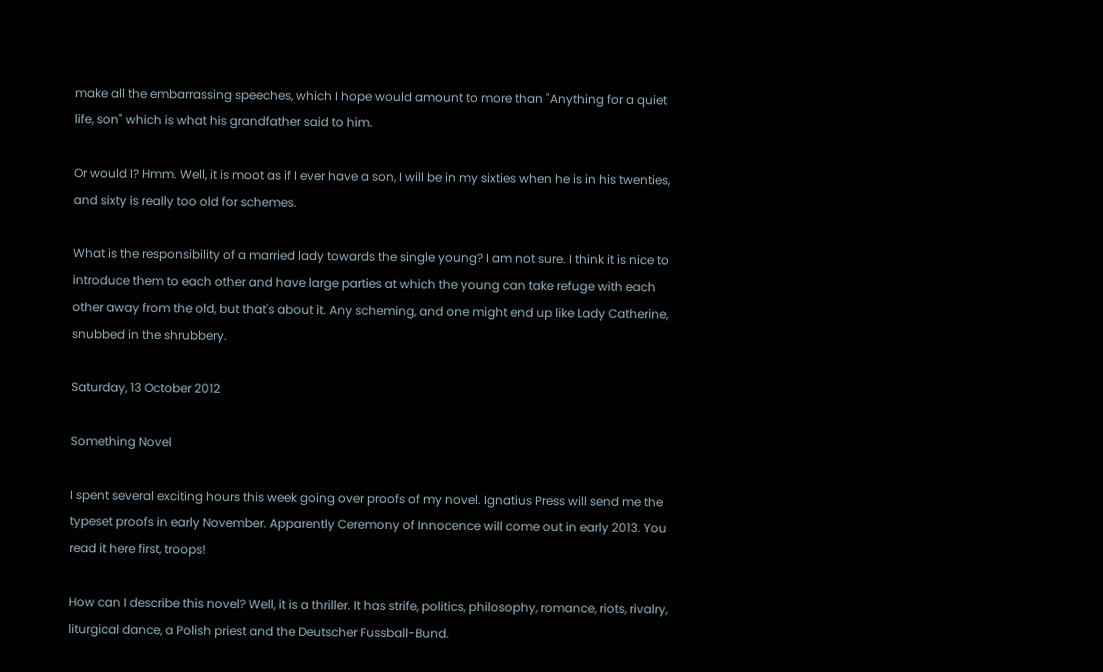make all the embarrassing speeches, which I hope would amount to more than "Anything for a quiet life, son" which is what his grandfather said to him.

Or would I? Hmm. Well, it is moot as if I ever have a son, I will be in my sixties when he is in his twenties, and sixty is really too old for schemes.

What is the responsibility of a married lady towards the single young? I am not sure. I think it is nice to introduce them to each other and have large parties at which the young can take refuge with each other away from the old, but that's about it. Any scheming, and one might end up like Lady Catherine, snubbed in the shrubbery.

Saturday, 13 October 2012

Something Novel

I spent several exciting hours this week going over proofs of my novel. Ignatius Press will send me the typeset proofs in early November. Apparently Ceremony of Innocence will come out in early 2013. You read it here first, troops!

How can I describe this novel? Well, it is a thriller. It has strife, politics, philosophy, romance, riots, rivalry, liturgical dance, a Polish priest and the Deutscher Fussball-Bund.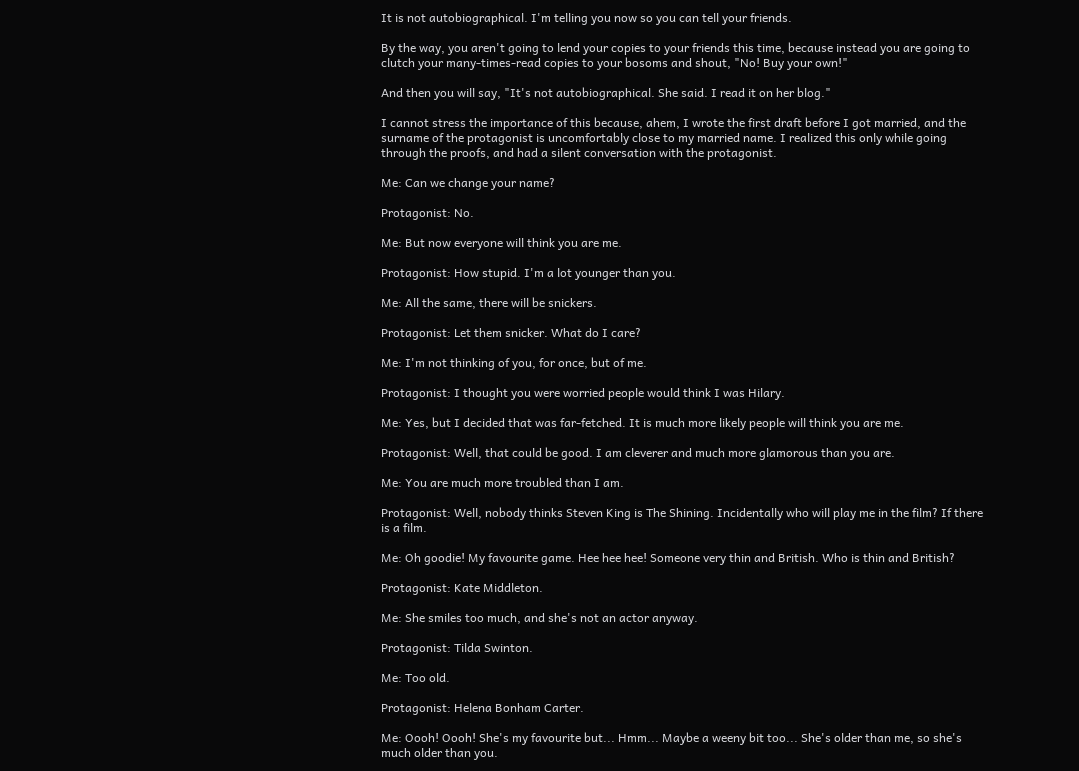It is not autobiographical. I'm telling you now so you can tell your friends.

By the way, you aren't going to lend your copies to your friends this time, because instead you are going to clutch your many-times-read copies to your bosoms and shout, "No! Buy your own!"

And then you will say, "It's not autobiographical. She said. I read it on her blog."

I cannot stress the importance of this because, ahem, I wrote the first draft before I got married, and the surname of the protagonist is uncomfortably close to my married name. I realized this only while going through the proofs, and had a silent conversation with the protagonist.

Me: Can we change your name?

Protagonist: No.

Me: But now everyone will think you are me.

Protagonist: How stupid. I'm a lot younger than you.

Me: All the same, there will be snickers.

Protagonist: Let them snicker. What do I care?

Me: I'm not thinking of you, for once, but of me.

Protagonist: I thought you were worried people would think I was Hilary.

Me: Yes, but I decided that was far-fetched. It is much more likely people will think you are me.

Protagonist: Well, that could be good. I am cleverer and much more glamorous than you are.

Me: You are much more troubled than I am.

Protagonist: Well, nobody thinks Steven King is The Shining. Incidentally who will play me in the film? If there is a film.

Me: Oh goodie! My favourite game. Hee hee hee! Someone very thin and British. Who is thin and British?

Protagonist: Kate Middleton.

Me: She smiles too much, and she's not an actor anyway.

Protagonist: Tilda Swinton.

Me: Too old.

Protagonist: Helena Bonham Carter.

Me: Oooh! Oooh! She's my favourite but... Hmm... Maybe a weeny bit too... She's older than me, so she's much older than you.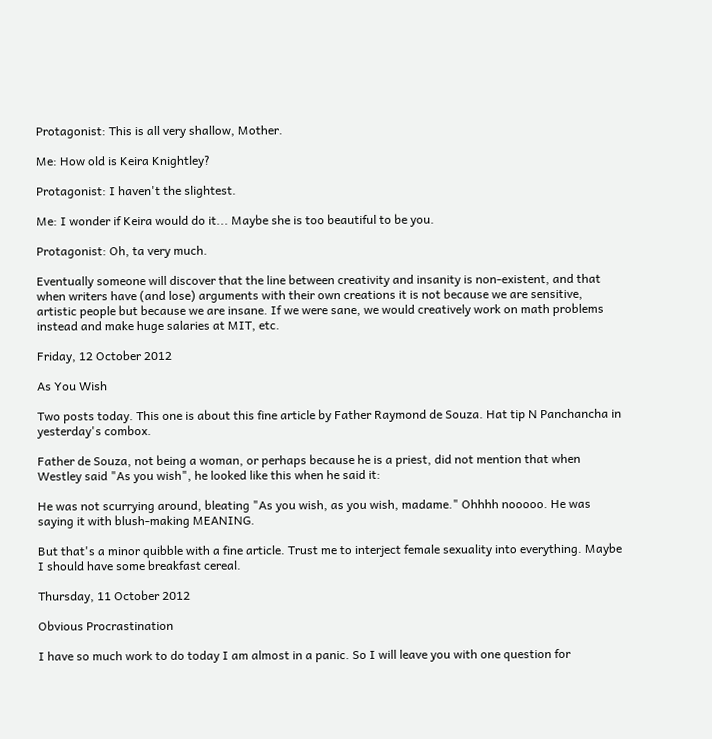Protagonist: This is all very shallow, Mother.

Me: How old is Keira Knightley?

Protagonist: I haven't the slightest.

Me: I wonder if Keira would do it... Maybe she is too beautiful to be you.

Protagonist: Oh, ta very much.

Eventually someone will discover that the line between creativity and insanity is non-existent, and that when writers have (and lose) arguments with their own creations it is not because we are sensitive, artistic people but because we are insane. If we were sane, we would creatively work on math problems instead and make huge salaries at MIT, etc.

Friday, 12 October 2012

As You Wish

Two posts today. This one is about this fine article by Father Raymond de Souza. Hat tip N Panchancha in yesterday's combox.

Father de Souza, not being a woman, or perhaps because he is a priest, did not mention that when Westley said "As you wish", he looked like this when he said it:

He was not scurrying around, bleating "As you wish, as you wish, madame." Ohhhh nooooo. He was saying it with blush-making MEANING.

But that's a minor quibble with a fine article. Trust me to interject female sexuality into everything. Maybe I should have some breakfast cereal.

Thursday, 11 October 2012

Obvious Procrastination

I have so much work to do today I am almost in a panic. So I will leave you with one question for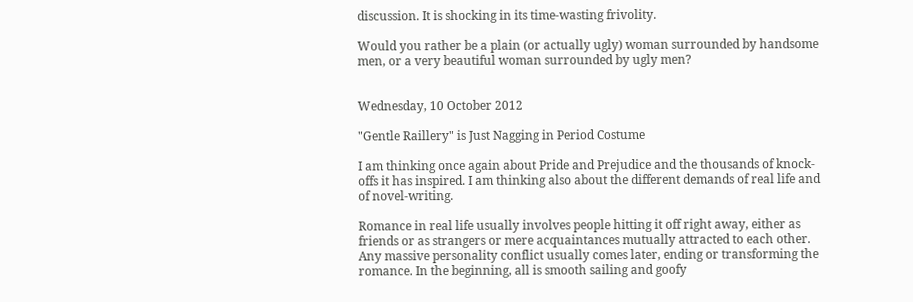discussion. It is shocking in its time-wasting frivolity.

Would you rather be a plain (or actually ugly) woman surrounded by handsome men, or a very beautiful woman surrounded by ugly men?


Wednesday, 10 October 2012

"Gentle Raillery" is Just Nagging in Period Costume

I am thinking once again about Pride and Prejudice and the thousands of knock-offs it has inspired. I am thinking also about the different demands of real life and of novel-writing.

Romance in real life usually involves people hitting it off right away, either as friends or as strangers or mere acquaintances mutually attracted to each other. Any massive personality conflict usually comes later, ending or transforming the romance. In the beginning, all is smooth sailing and goofy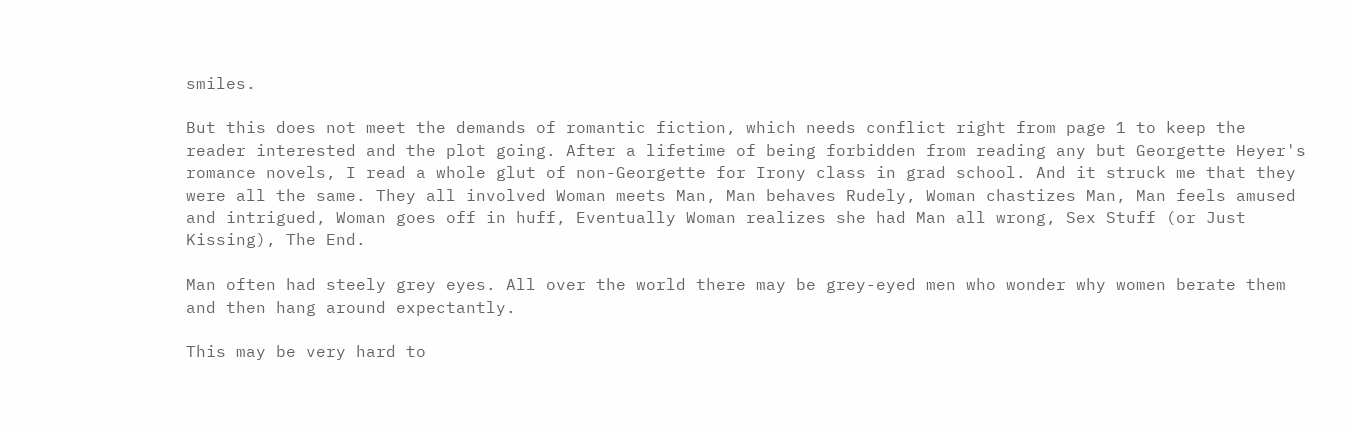smiles.

But this does not meet the demands of romantic fiction, which needs conflict right from page 1 to keep the reader interested and the plot going. After a lifetime of being forbidden from reading any but Georgette Heyer's romance novels, I read a whole glut of non-Georgette for Irony class in grad school. And it struck me that they were all the same. They all involved Woman meets Man, Man behaves Rudely, Woman chastizes Man, Man feels amused and intrigued, Woman goes off in huff, Eventually Woman realizes she had Man all wrong, Sex Stuff (or Just Kissing), The End.

Man often had steely grey eyes. All over the world there may be grey-eyed men who wonder why women berate them and then hang around expectantly.

This may be very hard to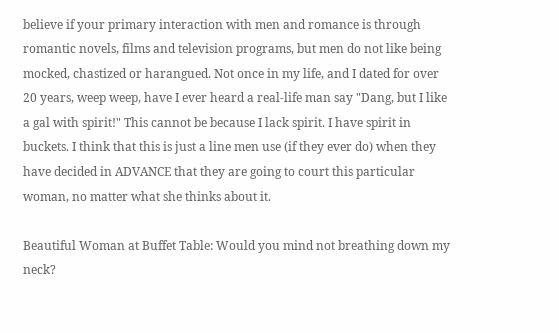believe if your primary interaction with men and romance is through romantic novels, films and television programs, but men do not like being mocked, chastized or harangued. Not once in my life, and I dated for over 20 years, weep weep, have I ever heard a real-life man say "Dang, but I like a gal with spirit!" This cannot be because I lack spirit. I have spirit in buckets. I think that this is just a line men use (if they ever do) when they have decided in ADVANCE that they are going to court this particular woman, no matter what she thinks about it.

Beautiful Woman at Buffet Table: Would you mind not breathing down my neck?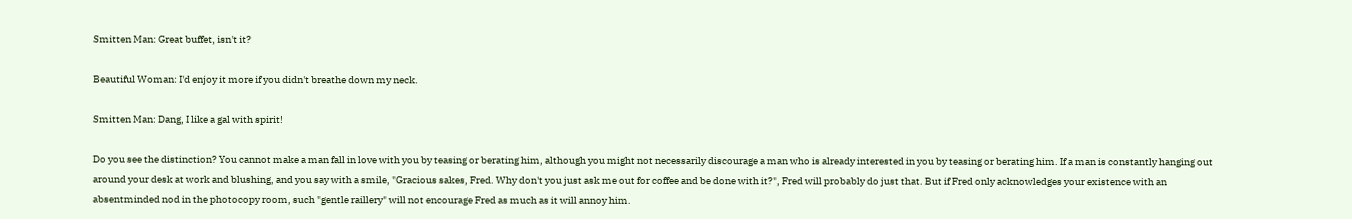Smitten Man: Great buffet, isn't it?

Beautiful Woman: I'd enjoy it more if you didn't breathe down my neck.

Smitten Man: Dang, I like a gal with spirit!

Do you see the distinction? You cannot make a man fall in love with you by teasing or berating him, although you might not necessarily discourage a man who is already interested in you by teasing or berating him. If a man is constantly hanging out around your desk at work and blushing, and you say with a smile, "Gracious sakes, Fred. Why don't you just ask me out for coffee and be done with it?", Fred will probably do just that. But if Fred only acknowledges your existence with an absentminded nod in the photocopy room, such "gentle raillery" will not encourage Fred as much as it will annoy him.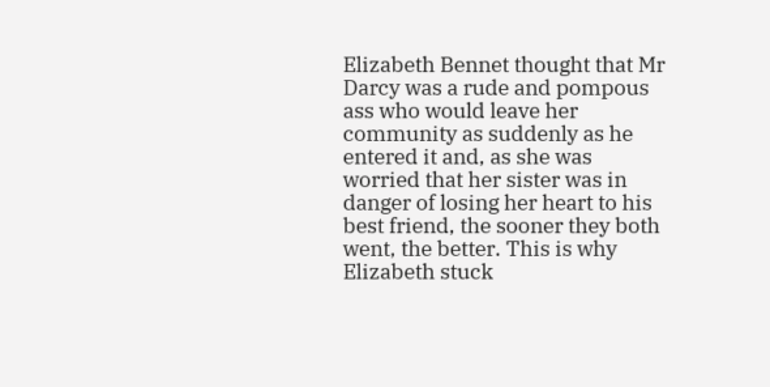Elizabeth Bennet thought that Mr Darcy was a rude and pompous ass who would leave her community as suddenly as he entered it and, as she was worried that her sister was in danger of losing her heart to his best friend, the sooner they both went, the better. This is why Elizabeth stuck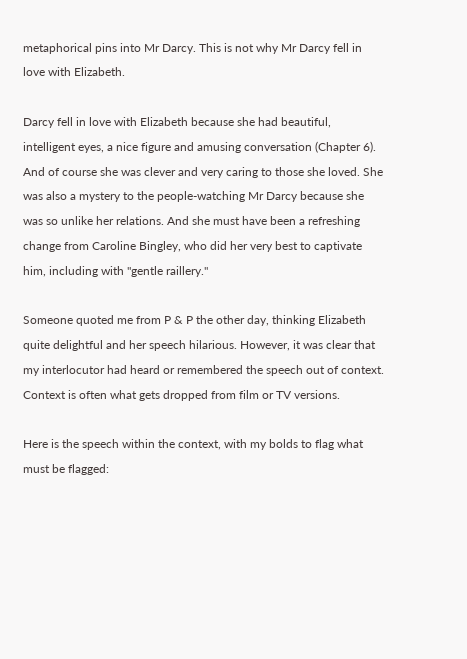metaphorical pins into Mr Darcy. This is not why Mr Darcy fell in love with Elizabeth.

Darcy fell in love with Elizabeth because she had beautiful, intelligent eyes, a nice figure and amusing conversation (Chapter 6). And of course she was clever and very caring to those she loved. She was also a mystery to the people-watching Mr Darcy because she was so unlike her relations. And she must have been a refreshing change from Caroline Bingley, who did her very best to captivate him, including with "gentle raillery."

Someone quoted me from P & P the other day, thinking Elizabeth quite delightful and her speech hilarious. However, it was clear that my interlocutor had heard or remembered the speech out of context. Context is often what gets dropped from film or TV versions.

Here is the speech within the context, with my bolds to flag what must be flagged: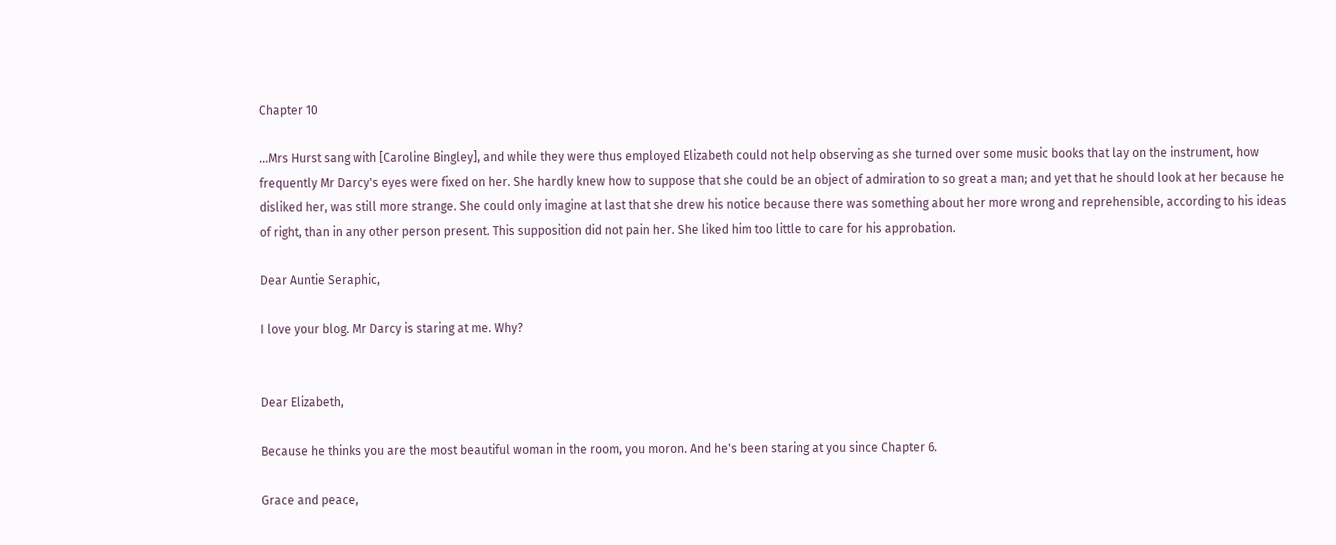Chapter 10

...Mrs Hurst sang with [Caroline Bingley], and while they were thus employed Elizabeth could not help observing as she turned over some music books that lay on the instrument, how frequently Mr Darcy's eyes were fixed on her. She hardly knew how to suppose that she could be an object of admiration to so great a man; and yet that he should look at her because he disliked her, was still more strange. She could only imagine at last that she drew his notice because there was something about her more wrong and reprehensible, according to his ideas of right, than in any other person present. This supposition did not pain her. She liked him too little to care for his approbation.

Dear Auntie Seraphic,

I love your blog. Mr Darcy is staring at me. Why?


Dear Elizabeth,

Because he thinks you are the most beautiful woman in the room, you moron. And he's been staring at you since Chapter 6.

Grace and peace,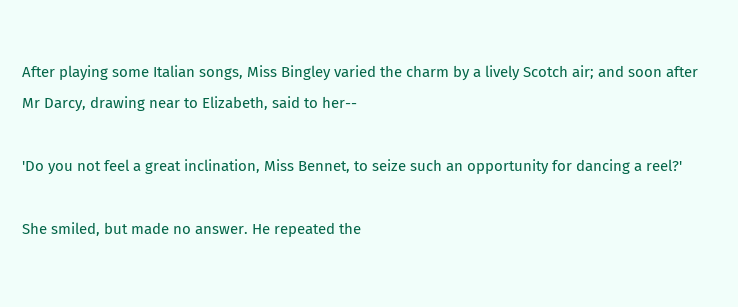After playing some Italian songs, Miss Bingley varied the charm by a lively Scotch air; and soon after Mr Darcy, drawing near to Elizabeth, said to her--

'Do you not feel a great inclination, Miss Bennet, to seize such an opportunity for dancing a reel?'

She smiled, but made no answer. He repeated the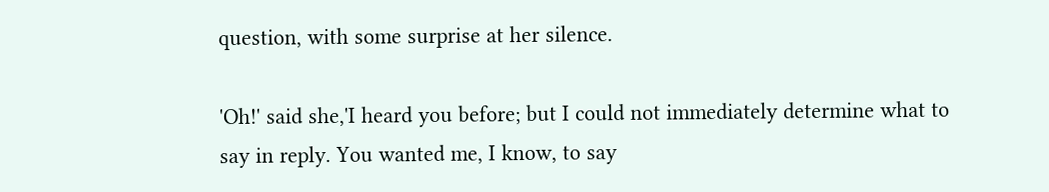question, with some surprise at her silence.

'Oh!' said she,'I heard you before; but I could not immediately determine what to say in reply. You wanted me, I know, to say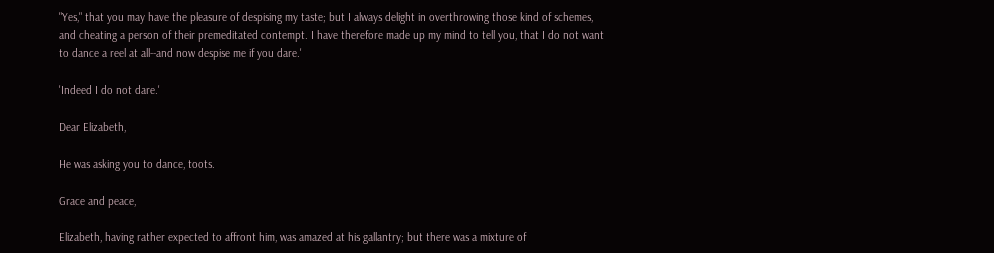"Yes," that you may have the pleasure of despising my taste; but I always delight in overthrowing those kind of schemes, and cheating a person of their premeditated contempt. I have therefore made up my mind to tell you, that I do not want to dance a reel at all--and now despise me if you dare.'

'Indeed I do not dare.'

Dear Elizabeth,

He was asking you to dance, toots.

Grace and peace,

Elizabeth, having rather expected to affront him, was amazed at his gallantry; but there was a mixture of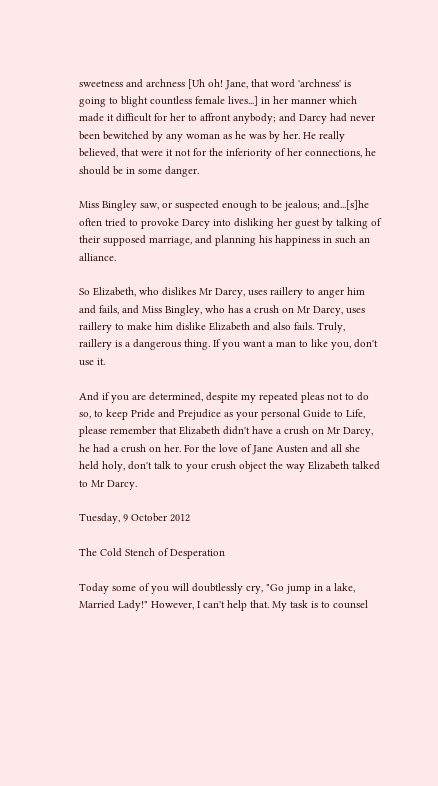sweetness and archness [Uh oh! Jane, that word 'archness' is going to blight countless female lives...] in her manner which made it difficult for her to affront anybody; and Darcy had never been bewitched by any woman as he was by her. He really believed, that were it not for the inferiority of her connections, he should be in some danger.

Miss Bingley saw, or suspected enough to be jealous; and...[s]he often tried to provoke Darcy into disliking her guest by talking of their supposed marriage, and planning his happiness in such an alliance.

So Elizabeth, who dislikes Mr Darcy, uses raillery to anger him and fails, and Miss Bingley, who has a crush on Mr Darcy, uses raillery to make him dislike Elizabeth and also fails. Truly, raillery is a dangerous thing. If you want a man to like you, don't use it.

And if you are determined, despite my repeated pleas not to do so, to keep Pride and Prejudice as your personal Guide to Life, please remember that Elizabeth didn't have a crush on Mr Darcy, he had a crush on her. For the love of Jane Austen and all she held holy, don't talk to your crush object the way Elizabeth talked to Mr Darcy.

Tuesday, 9 October 2012

The Cold Stench of Desperation

Today some of you will doubtlessly cry, "Go jump in a lake, Married Lady!" However, I can't help that. My task is to counsel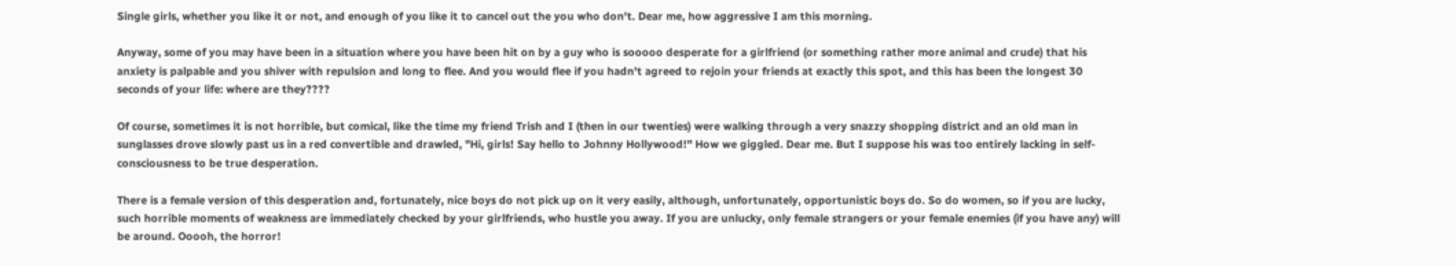Single girls, whether you like it or not, and enough of you like it to cancel out the you who don't. Dear me, how aggressive I am this morning.

Anyway, some of you may have been in a situation where you have been hit on by a guy who is sooooo desperate for a girlfriend (or something rather more animal and crude) that his anxiety is palpable and you shiver with repulsion and long to flee. And you would flee if you hadn't agreed to rejoin your friends at exactly this spot, and this has been the longest 30 seconds of your life: where are they????

Of course, sometimes it is not horrible, but comical, like the time my friend Trish and I (then in our twenties) were walking through a very snazzy shopping district and an old man in sunglasses drove slowly past us in a red convertible and drawled, "Hi, girls! Say hello to Johnny Hollywood!" How we giggled. Dear me. But I suppose his was too entirely lacking in self-consciousness to be true desperation.

There is a female version of this desperation and, fortunately, nice boys do not pick up on it very easily, although, unfortunately, opportunistic boys do. So do women, so if you are lucky, such horrible moments of weakness are immediately checked by your girlfriends, who hustle you away. If you are unlucky, only female strangers or your female enemies (if you have any) will be around. Ooooh, the horror!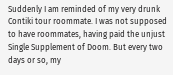Suddenly I am reminded of my very drunk Contiki tour roommate. I was not supposed to have roommates, having paid the unjust Single Supplement of Doom. But every two days or so, my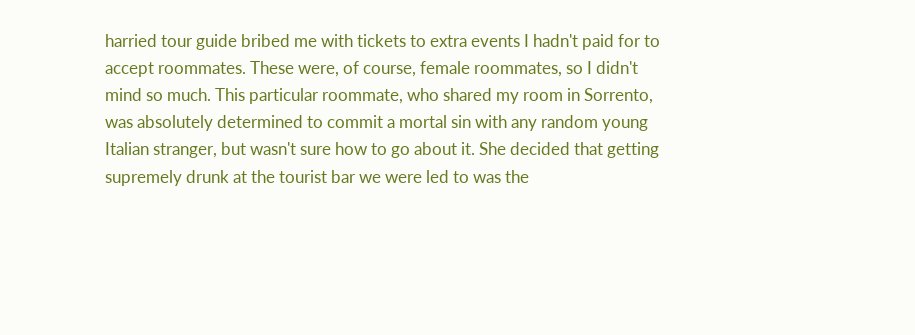harried tour guide bribed me with tickets to extra events I hadn't paid for to accept roommates. These were, of course, female roommates, so I didn't mind so much. This particular roommate, who shared my room in Sorrento, was absolutely determined to commit a mortal sin with any random young Italian stranger, but wasn't sure how to go about it. She decided that getting supremely drunk at the tourist bar we were led to was the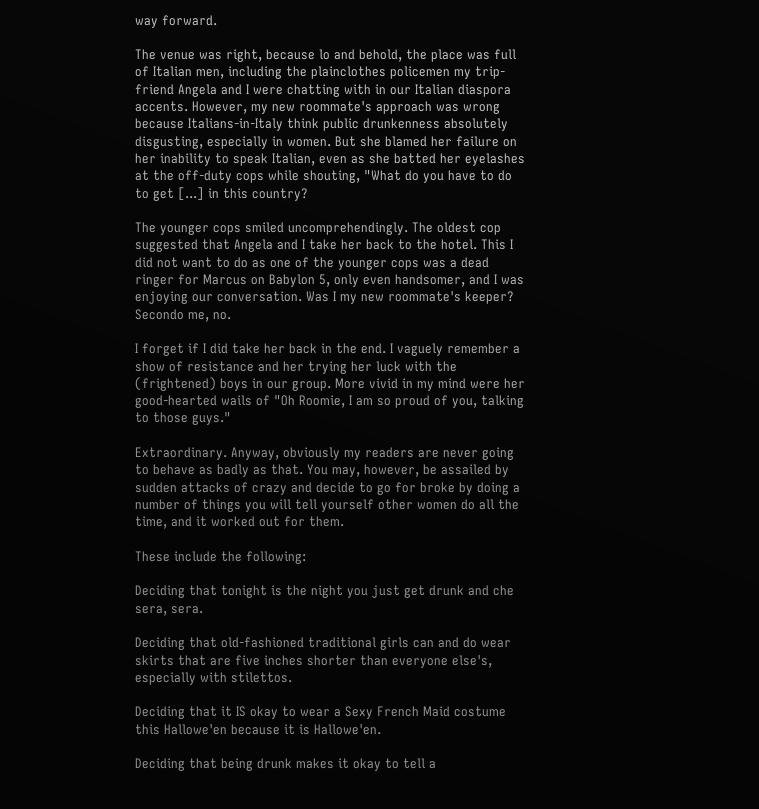way forward.

The venue was right, because lo and behold, the place was full of Italian men, including the plainclothes policemen my trip-friend Angela and I were chatting with in our Italian diaspora accents. However, my new roommate's approach was wrong because Italians-in-Italy think public drunkenness absolutely disgusting, especially in women. But she blamed her failure on her inability to speak Italian, even as she batted her eyelashes at the off-duty cops while shouting, "What do you have to do to get [...] in this country?

The younger cops smiled uncomprehendingly. The oldest cop suggested that Angela and I take her back to the hotel. This I did not want to do as one of the younger cops was a dead ringer for Marcus on Babylon 5, only even handsomer, and I was enjoying our conversation. Was I my new roommate's keeper? Secondo me, no.

I forget if I did take her back in the end. I vaguely remember a show of resistance and her trying her luck with the (frightened) boys in our group. More vivid in my mind were her good-hearted wails of "Oh Roomie, I am so proud of you, talking to those guys."

Extraordinary. Anyway, obviously my readers are never going to behave as badly as that. You may, however, be assailed by sudden attacks of crazy and decide to go for broke by doing a number of things you will tell yourself other women do all the time, and it worked out for them.

These include the following:

Deciding that tonight is the night you just get drunk and che sera, sera.

Deciding that old-fashioned traditional girls can and do wear skirts that are five inches shorter than everyone else's, especially with stilettos.

Deciding that it IS okay to wear a Sexy French Maid costume this Hallowe'en because it is Hallowe'en.

Deciding that being drunk makes it okay to tell a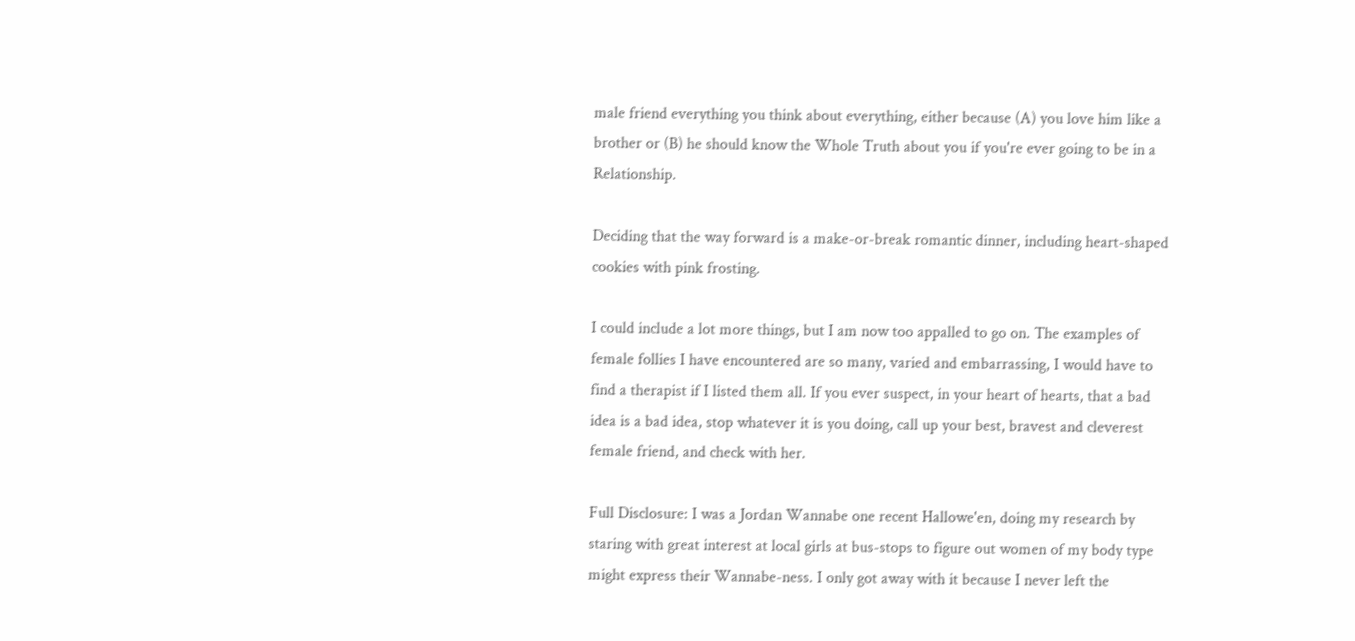male friend everything you think about everything, either because (A) you love him like a brother or (B) he should know the Whole Truth about you if you're ever going to be in a Relationship.

Deciding that the way forward is a make-or-break romantic dinner, including heart-shaped cookies with pink frosting.

I could include a lot more things, but I am now too appalled to go on. The examples of female follies I have encountered are so many, varied and embarrassing, I would have to find a therapist if I listed them all. If you ever suspect, in your heart of hearts, that a bad idea is a bad idea, stop whatever it is you doing, call up your best, bravest and cleverest female friend, and check with her.

Full Disclosure: I was a Jordan Wannabe one recent Hallowe'en, doing my research by staring with great interest at local girls at bus-stops to figure out women of my body type might express their Wannabe-ness. I only got away with it because I never left the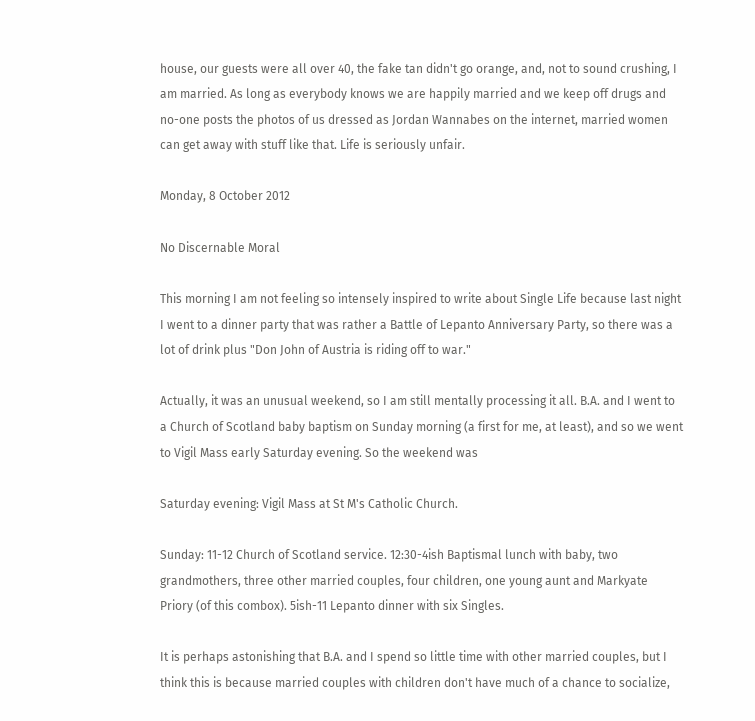house, our guests were all over 40, the fake tan didn't go orange, and, not to sound crushing, I am married. As long as everybody knows we are happily married and we keep off drugs and no-one posts the photos of us dressed as Jordan Wannabes on the internet, married women can get away with stuff like that. Life is seriously unfair.

Monday, 8 October 2012

No Discernable Moral

This morning I am not feeling so intensely inspired to write about Single Life because last night I went to a dinner party that was rather a Battle of Lepanto Anniversary Party, so there was a lot of drink plus "Don John of Austria is riding off to war."

Actually, it was an unusual weekend, so I am still mentally processing it all. B.A. and I went to a Church of Scotland baby baptism on Sunday morning (a first for me, at least), and so we went to Vigil Mass early Saturday evening. So the weekend was

Saturday evening: Vigil Mass at St M's Catholic Church.

Sunday: 11-12 Church of Scotland service. 12:30-4ish Baptismal lunch with baby, two grandmothers, three other married couples, four children, one young aunt and Markyate Priory (of this combox). 5ish-11 Lepanto dinner with six Singles.

It is perhaps astonishing that B.A. and I spend so little time with other married couples, but I think this is because married couples with children don't have much of a chance to socialize,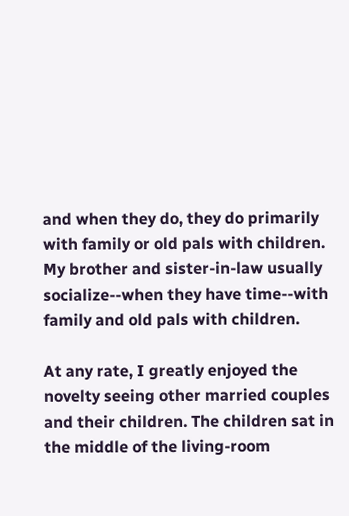and when they do, they do primarily with family or old pals with children. My brother and sister-in-law usually socialize--when they have time--with family and old pals with children.

At any rate, I greatly enjoyed the novelty seeing other married couples and their children. The children sat in the middle of the living-room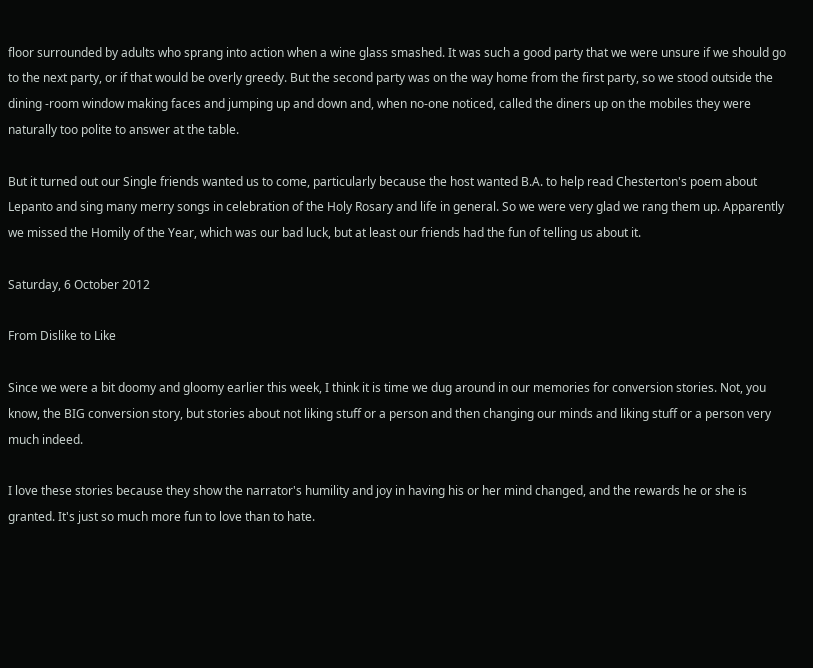floor surrounded by adults who sprang into action when a wine glass smashed. It was such a good party that we were unsure if we should go to the next party, or if that would be overly greedy. But the second party was on the way home from the first party, so we stood outside the dining -room window making faces and jumping up and down and, when no-one noticed, called the diners up on the mobiles they were naturally too polite to answer at the table.

But it turned out our Single friends wanted us to come, particularly because the host wanted B.A. to help read Chesterton's poem about Lepanto and sing many merry songs in celebration of the Holy Rosary and life in general. So we were very glad we rang them up. Apparently we missed the Homily of the Year, which was our bad luck, but at least our friends had the fun of telling us about it.

Saturday, 6 October 2012

From Dislike to Like

Since we were a bit doomy and gloomy earlier this week, I think it is time we dug around in our memories for conversion stories. Not, you know, the BIG conversion story, but stories about not liking stuff or a person and then changing our minds and liking stuff or a person very much indeed.

I love these stories because they show the narrator's humility and joy in having his or her mind changed, and the rewards he or she is granted. It's just so much more fun to love than to hate.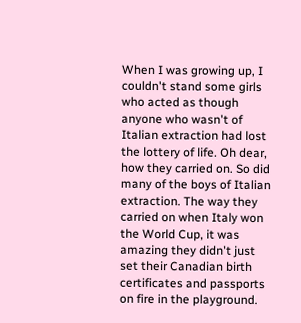When I was growing up, I couldn't stand some girls who acted as though anyone who wasn't of Italian extraction had lost the lottery of life. Oh dear, how they carried on. So did many of the boys of Italian extraction. The way they carried on when Italy won the World Cup, it was amazing they didn't just set their Canadian birth certificates and passports on fire in the playground.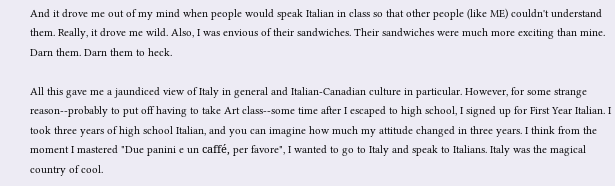And it drove me out of my mind when people would speak Italian in class so that other people (like ME) couldn't understand them. Really, it drove me wild. Also, I was envious of their sandwiches. Their sandwiches were much more exciting than mine. Darn them. Darn them to heck.

All this gave me a jaundiced view of Italy in general and Italian-Canadian culture in particular. However, for some strange reason--probably to put off having to take Art class--some time after I escaped to high school, I signed up for First Year Italian. I took three years of high school Italian, and you can imagine how much my attitude changed in three years. I think from the moment I mastered "Due panini e un caffé, per favore", I wanted to go to Italy and speak to Italians. Italy was the magical country of cool.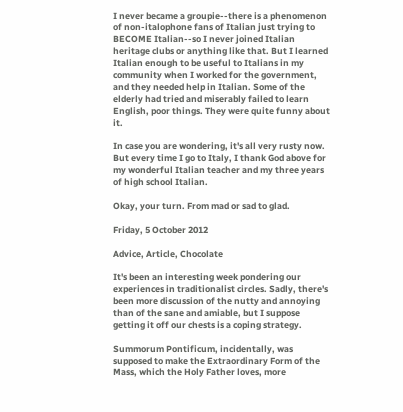I never became a groupie--there is a phenomenon of non-italophone fans of Italian just trying to BECOME Italian--so I never joined Italian heritage clubs or anything like that. But I learned Italian enough to be useful to Italians in my community when I worked for the government, and they needed help in Italian. Some of the elderly had tried and miserably failed to learn English, poor things. They were quite funny about it.

In case you are wondering, it's all very rusty now. But every time I go to Italy, I thank God above for my wonderful Italian teacher and my three years of high school Italian.

Okay, your turn. From mad or sad to glad.

Friday, 5 October 2012

Advice, Article, Chocolate

It's been an interesting week pondering our experiences in traditionalist circles. Sadly, there's been more discussion of the nutty and annoying than of the sane and amiable, but I suppose getting it off our chests is a coping strategy.

Summorum Pontificum, incidentally, was supposed to make the Extraordinary Form of the Mass, which the Holy Father loves, more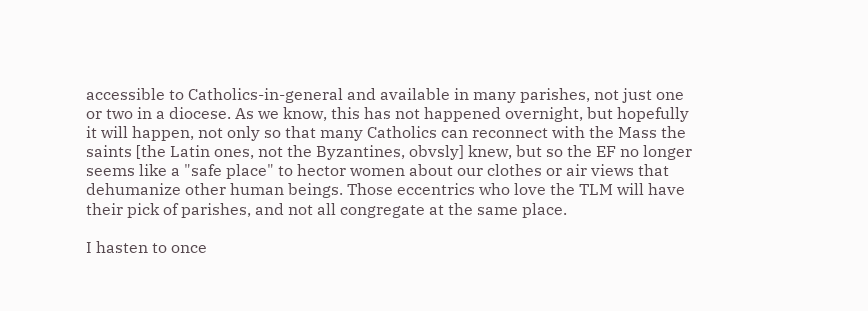accessible to Catholics-in-general and available in many parishes, not just one or two in a diocese. As we know, this has not happened overnight, but hopefully it will happen, not only so that many Catholics can reconnect with the Mass the saints [the Latin ones, not the Byzantines, obvsly] knew, but so the EF no longer seems like a "safe place" to hector women about our clothes or air views that dehumanize other human beings. Those eccentrics who love the TLM will have their pick of parishes, and not all congregate at the same place.

I hasten to once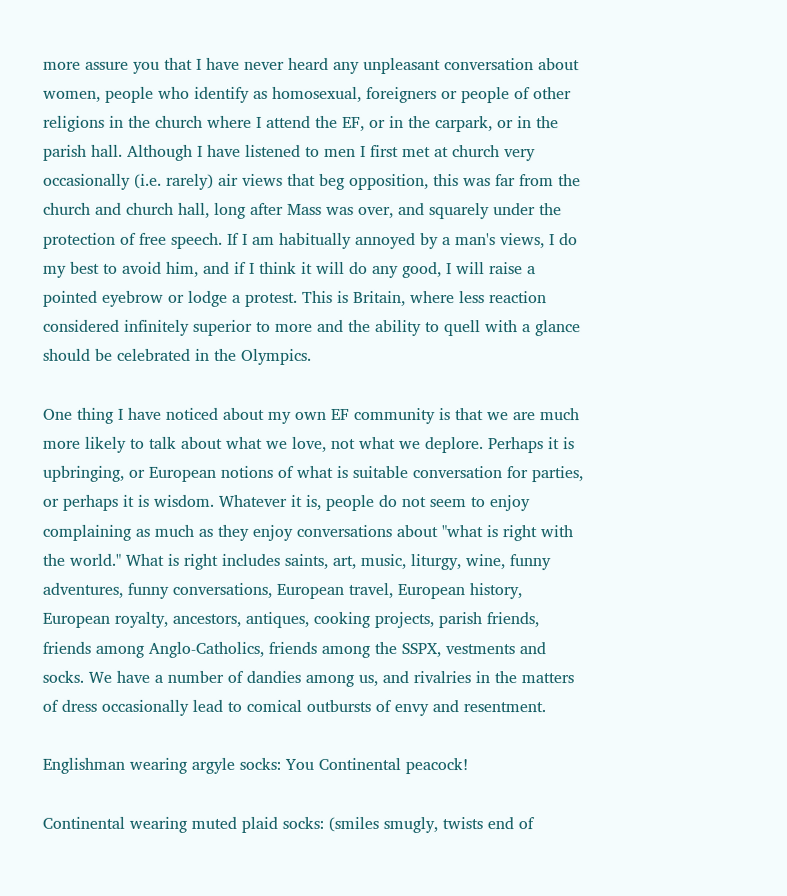more assure you that I have never heard any unpleasant conversation about women, people who identify as homosexual, foreigners or people of other religions in the church where I attend the EF, or in the carpark, or in the parish hall. Although I have listened to men I first met at church very occasionally (i.e. rarely) air views that beg opposition, this was far from the church and church hall, long after Mass was over, and squarely under the protection of free speech. If I am habitually annoyed by a man's views, I do my best to avoid him, and if I think it will do any good, I will raise a pointed eyebrow or lodge a protest. This is Britain, where less reaction considered infinitely superior to more and the ability to quell with a glance should be celebrated in the Olympics.

One thing I have noticed about my own EF community is that we are much more likely to talk about what we love, not what we deplore. Perhaps it is upbringing, or European notions of what is suitable conversation for parties, or perhaps it is wisdom. Whatever it is, people do not seem to enjoy complaining as much as they enjoy conversations about "what is right with the world." What is right includes saints, art, music, liturgy, wine, funny adventures, funny conversations, European travel, European history, European royalty, ancestors, antiques, cooking projects, parish friends, friends among Anglo-Catholics, friends among the SSPX, vestments and socks. We have a number of dandies among us, and rivalries in the matters of dress occasionally lead to comical outbursts of envy and resentment.

Englishman wearing argyle socks: You Continental peacock!

Continental wearing muted plaid socks: (smiles smugly, twists end of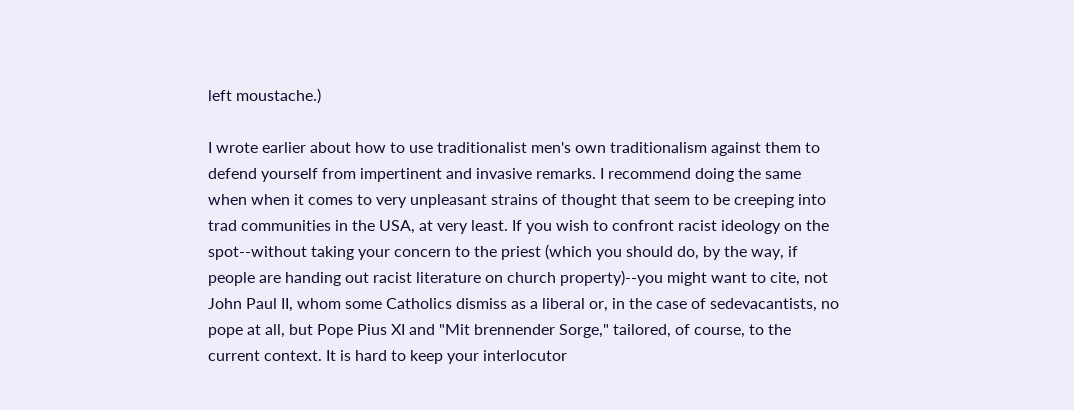left moustache.)

I wrote earlier about how to use traditionalist men's own traditionalism against them to defend yourself from impertinent and invasive remarks. I recommend doing the same when when it comes to very unpleasant strains of thought that seem to be creeping into trad communities in the USA, at very least. If you wish to confront racist ideology on the spot--without taking your concern to the priest (which you should do, by the way, if people are handing out racist literature on church property)--you might want to cite, not John Paul II, whom some Catholics dismiss as a liberal or, in the case of sedevacantists, no pope at all, but Pope Pius XI and "Mit brennender Sorge," tailored, of course, to the current context. It is hard to keep your interlocutor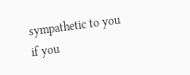sympathetic to you if you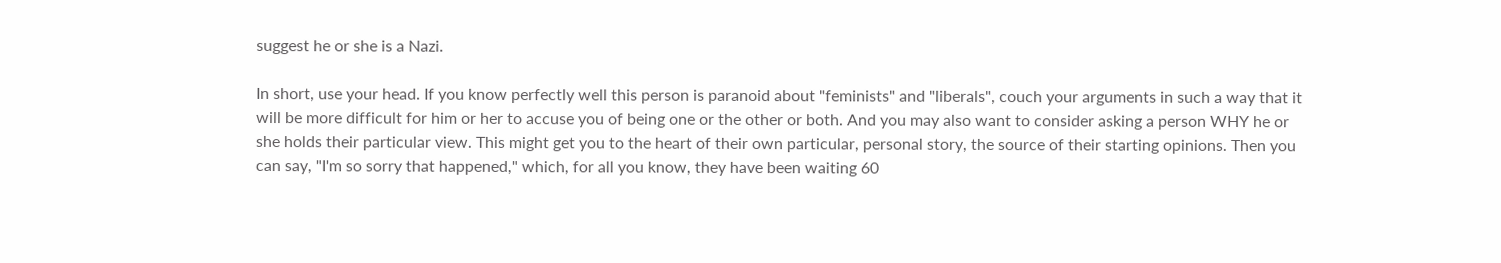suggest he or she is a Nazi.

In short, use your head. If you know perfectly well this person is paranoid about "feminists" and "liberals", couch your arguments in such a way that it will be more difficult for him or her to accuse you of being one or the other or both. And you may also want to consider asking a person WHY he or she holds their particular view. This might get you to the heart of their own particular, personal story, the source of their starting opinions. Then you can say, "I'm so sorry that happened," which, for all you know, they have been waiting 60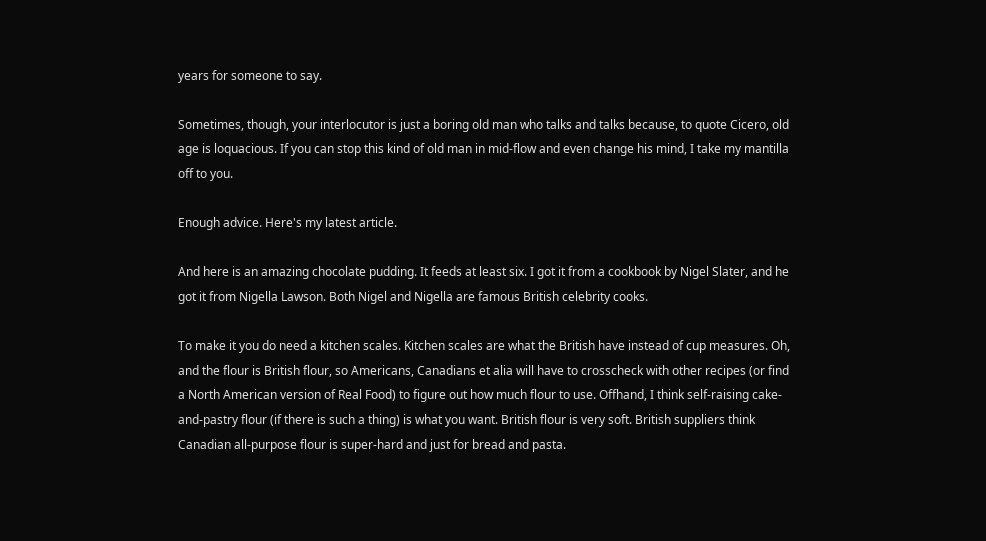years for someone to say.

Sometimes, though, your interlocutor is just a boring old man who talks and talks because, to quote Cicero, old age is loquacious. If you can stop this kind of old man in mid-flow and even change his mind, I take my mantilla off to you.

Enough advice. Here's my latest article.

And here is an amazing chocolate pudding. It feeds at least six. I got it from a cookbook by Nigel Slater, and he got it from Nigella Lawson. Both Nigel and Nigella are famous British celebrity cooks.

To make it you do need a kitchen scales. Kitchen scales are what the British have instead of cup measures. Oh, and the flour is British flour, so Americans, Canadians et alia will have to crosscheck with other recipes (or find a North American version of Real Food) to figure out how much flour to use. Offhand, I think self-raising cake-and-pastry flour (if there is such a thing) is what you want. British flour is very soft. British suppliers think Canadian all-purpose flour is super-hard and just for bread and pasta.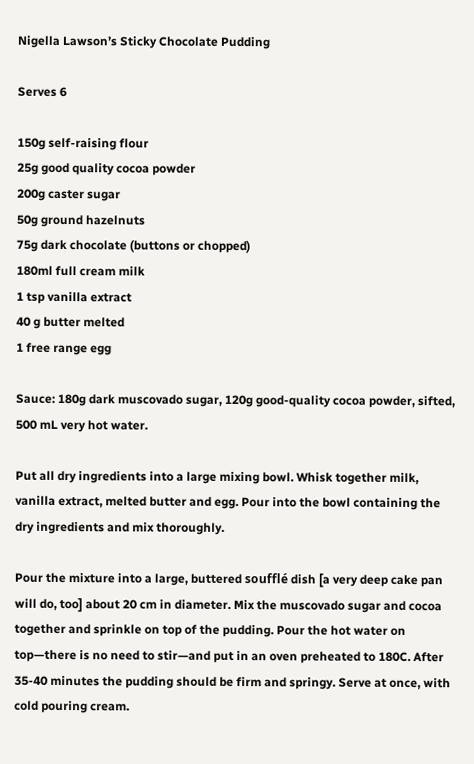Nigella Lawson’s Sticky Chocolate Pudding

Serves 6

150g self-raising flour
25g good quality cocoa powder
200g caster sugar
50g ground hazelnuts
75g dark chocolate (buttons or chopped)
180ml full cream milk
1 tsp vanilla extract
40 g butter melted
1 free range egg

Sauce: 180g dark muscovado sugar, 120g good-quality cocoa powder, sifted, 500 mL very hot water.

Put all dry ingredients into a large mixing bowl. Whisk together milk, vanilla extract, melted butter and egg. Pour into the bowl containing the dry ingredients and mix thoroughly.

Pour the mixture into a large, buttered soufflé dish [a very deep cake pan will do, too] about 20 cm in diameter. Mix the muscovado sugar and cocoa together and sprinkle on top of the pudding. Pour the hot water on top—there is no need to stir—and put in an oven preheated to 180C. After 35-40 minutes the pudding should be firm and springy. Serve at once, with cold pouring cream.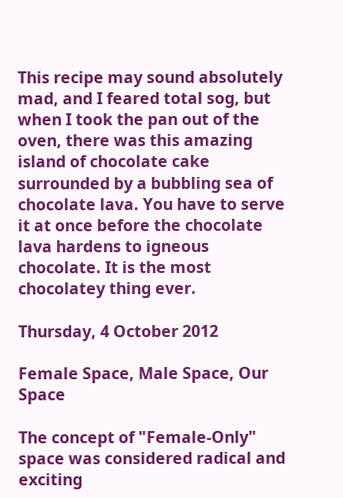This recipe may sound absolutely mad, and I feared total sog, but when I took the pan out of the oven, there was this amazing island of chocolate cake surrounded by a bubbling sea of chocolate lava. You have to serve it at once before the chocolate lava hardens to igneous chocolate. It is the most chocolatey thing ever.

Thursday, 4 October 2012

Female Space, Male Space, Our Space

The concept of "Female-Only" space was considered radical and exciting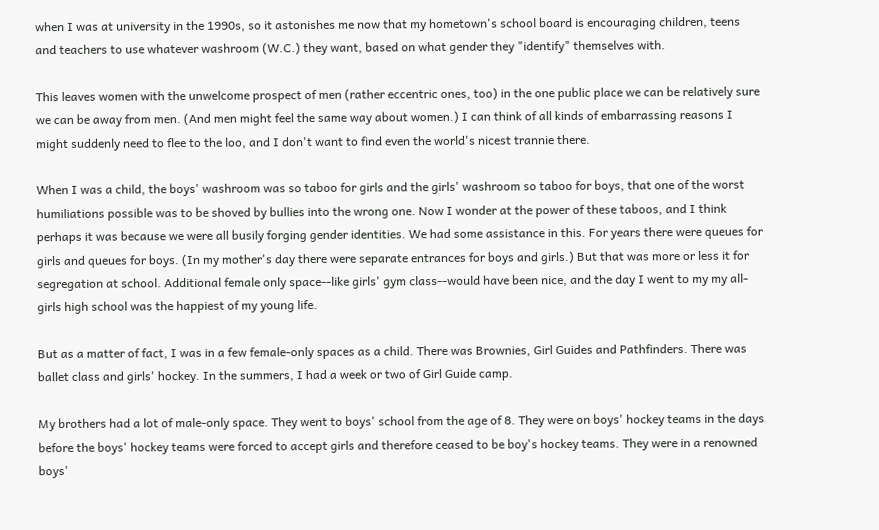when I was at university in the 1990s, so it astonishes me now that my hometown's school board is encouraging children, teens and teachers to use whatever washroom (W.C.) they want, based on what gender they "identify" themselves with.

This leaves women with the unwelcome prospect of men (rather eccentric ones, too) in the one public place we can be relatively sure we can be away from men. (And men might feel the same way about women.) I can think of all kinds of embarrassing reasons I might suddenly need to flee to the loo, and I don't want to find even the world's nicest trannie there.

When I was a child, the boys' washroom was so taboo for girls and the girls' washroom so taboo for boys, that one of the worst humiliations possible was to be shoved by bullies into the wrong one. Now I wonder at the power of these taboos, and I think perhaps it was because we were all busily forging gender identities. We had some assistance in this. For years there were queues for girls and queues for boys. (In my mother's day there were separate entrances for boys and girls.) But that was more or less it for segregation at school. Additional female only space--like girls' gym class--would have been nice, and the day I went to my my all-girls high school was the happiest of my young life.

But as a matter of fact, I was in a few female-only spaces as a child. There was Brownies, Girl Guides and Pathfinders. There was ballet class and girls' hockey. In the summers, I had a week or two of Girl Guide camp.

My brothers had a lot of male-only space. They went to boys' school from the age of 8. They were on boys' hockey teams in the days before the boys' hockey teams were forced to accept girls and therefore ceased to be boy's hockey teams. They were in a renowned boys'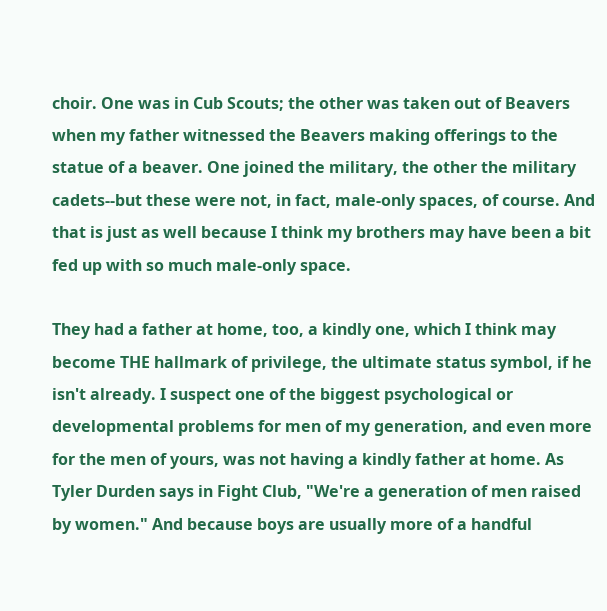choir. One was in Cub Scouts; the other was taken out of Beavers when my father witnessed the Beavers making offerings to the statue of a beaver. One joined the military, the other the military cadets--but these were not, in fact, male-only spaces, of course. And that is just as well because I think my brothers may have been a bit fed up with so much male-only space.

They had a father at home, too, a kindly one, which I think may become THE hallmark of privilege, the ultimate status symbol, if he isn't already. I suspect one of the biggest psychological or developmental problems for men of my generation, and even more for the men of yours, was not having a kindly father at home. As Tyler Durden says in Fight Club, "We're a generation of men raised by women." And because boys are usually more of a handful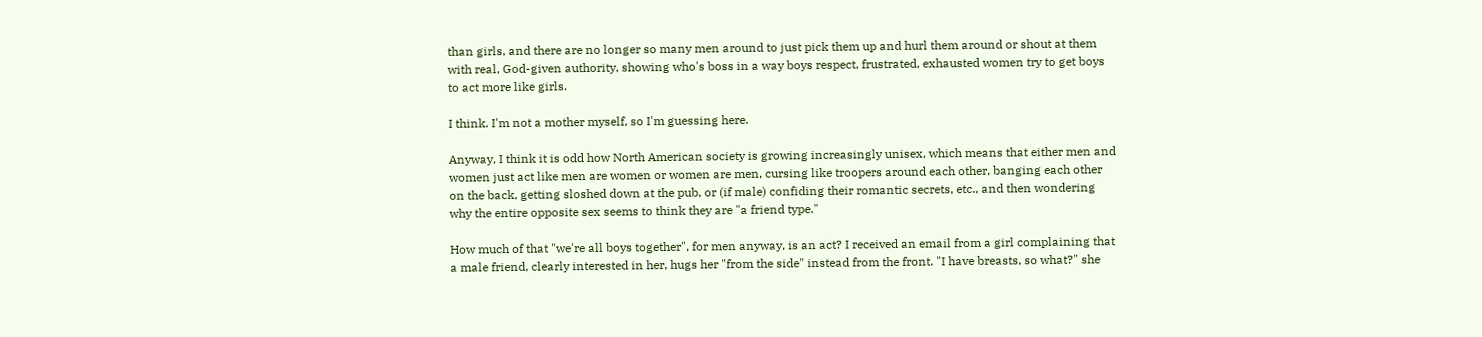than girls, and there are no longer so many men around to just pick them up and hurl them around or shout at them with real, God-given authority, showing who's boss in a way boys respect, frustrated, exhausted women try to get boys to act more like girls.

I think. I'm not a mother myself, so I'm guessing here.

Anyway, I think it is odd how North American society is growing increasingly unisex, which means that either men and women just act like men are women or women are men, cursing like troopers around each other, banging each other on the back, getting sloshed down at the pub, or (if male) confiding their romantic secrets, etc., and then wondering why the entire opposite sex seems to think they are "a friend type."

How much of that "we're all boys together", for men anyway, is an act? I received an email from a girl complaining that a male friend, clearly interested in her, hugs her "from the side" instead from the front. "I have breasts, so what?" she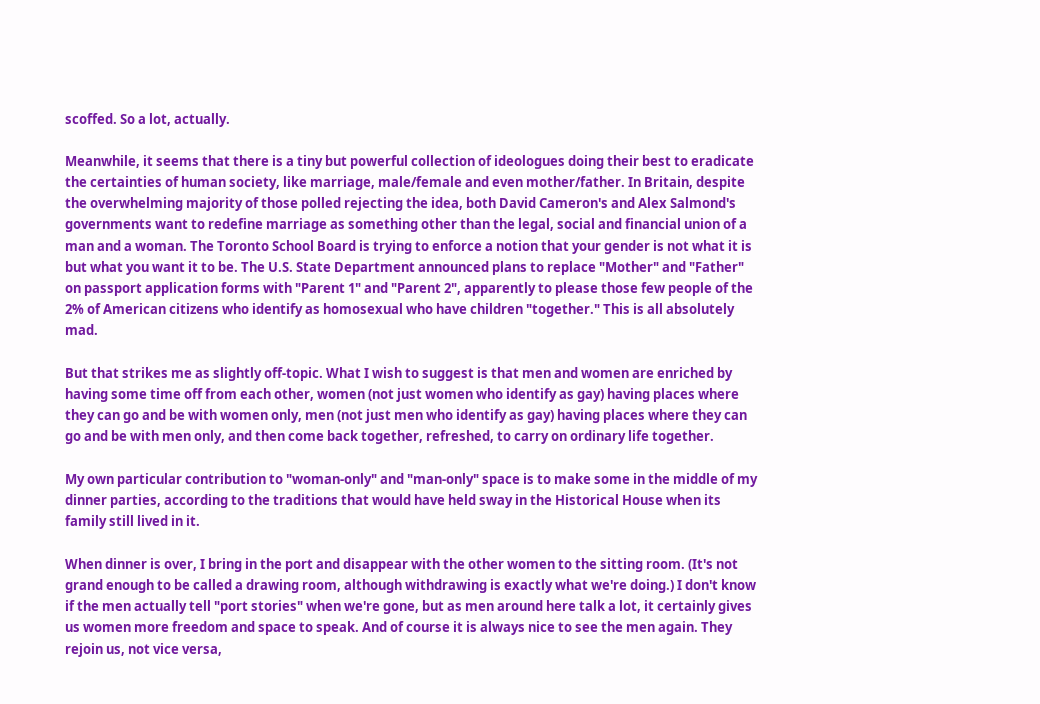scoffed. So a lot, actually.

Meanwhile, it seems that there is a tiny but powerful collection of ideologues doing their best to eradicate the certainties of human society, like marriage, male/female and even mother/father. In Britain, despite the overwhelming majority of those polled rejecting the idea, both David Cameron's and Alex Salmond's governments want to redefine marriage as something other than the legal, social and financial union of a man and a woman. The Toronto School Board is trying to enforce a notion that your gender is not what it is but what you want it to be. The U.S. State Department announced plans to replace "Mother" and "Father" on passport application forms with "Parent 1" and "Parent 2", apparently to please those few people of the 2% of American citizens who identify as homosexual who have children "together." This is all absolutely mad.

But that strikes me as slightly off-topic. What I wish to suggest is that men and women are enriched by having some time off from each other, women (not just women who identify as gay) having places where they can go and be with women only, men (not just men who identify as gay) having places where they can go and be with men only, and then come back together, refreshed, to carry on ordinary life together.

My own particular contribution to "woman-only" and "man-only" space is to make some in the middle of my dinner parties, according to the traditions that would have held sway in the Historical House when its family still lived in it.

When dinner is over, I bring in the port and disappear with the other women to the sitting room. (It's not grand enough to be called a drawing room, although withdrawing is exactly what we're doing.) I don't know if the men actually tell "port stories" when we're gone, but as men around here talk a lot, it certainly gives us women more freedom and space to speak. And of course it is always nice to see the men again. They rejoin us, not vice versa,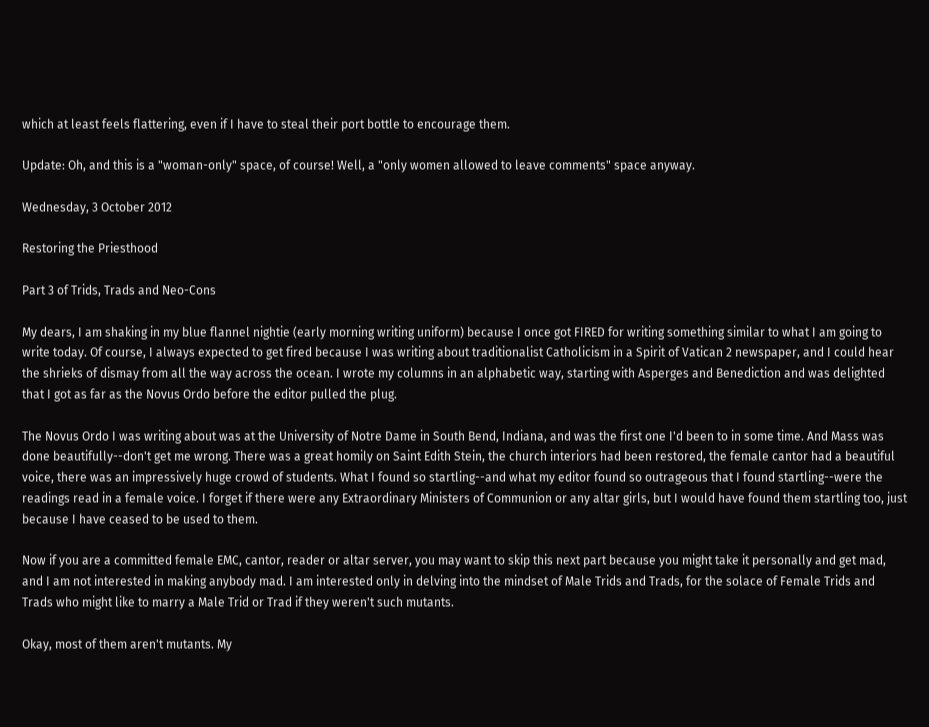which at least feels flattering, even if I have to steal their port bottle to encourage them.

Update: Oh, and this is a "woman-only" space, of course! Well, a "only women allowed to leave comments" space anyway.

Wednesday, 3 October 2012

Restoring the Priesthood

Part 3 of Trids, Trads and Neo-Cons

My dears, I am shaking in my blue flannel nightie (early morning writing uniform) because I once got FIRED for writing something similar to what I am going to write today. Of course, I always expected to get fired because I was writing about traditionalist Catholicism in a Spirit of Vatican 2 newspaper, and I could hear the shrieks of dismay from all the way across the ocean. I wrote my columns in an alphabetic way, starting with Asperges and Benediction and was delighted that I got as far as the Novus Ordo before the editor pulled the plug.

The Novus Ordo I was writing about was at the University of Notre Dame in South Bend, Indiana, and was the first one I'd been to in some time. And Mass was done beautifully--don't get me wrong. There was a great homily on Saint Edith Stein, the church interiors had been restored, the female cantor had a beautiful voice, there was an impressively huge crowd of students. What I found so startling--and what my editor found so outrageous that I found startling--were the readings read in a female voice. I forget if there were any Extraordinary Ministers of Communion or any altar girls, but I would have found them startling too, just because I have ceased to be used to them.

Now if you are a committed female EMC, cantor, reader or altar server, you may want to skip this next part because you might take it personally and get mad, and I am not interested in making anybody mad. I am interested only in delving into the mindset of Male Trids and Trads, for the solace of Female Trids and Trads who might like to marry a Male Trid or Trad if they weren't such mutants.

Okay, most of them aren't mutants. My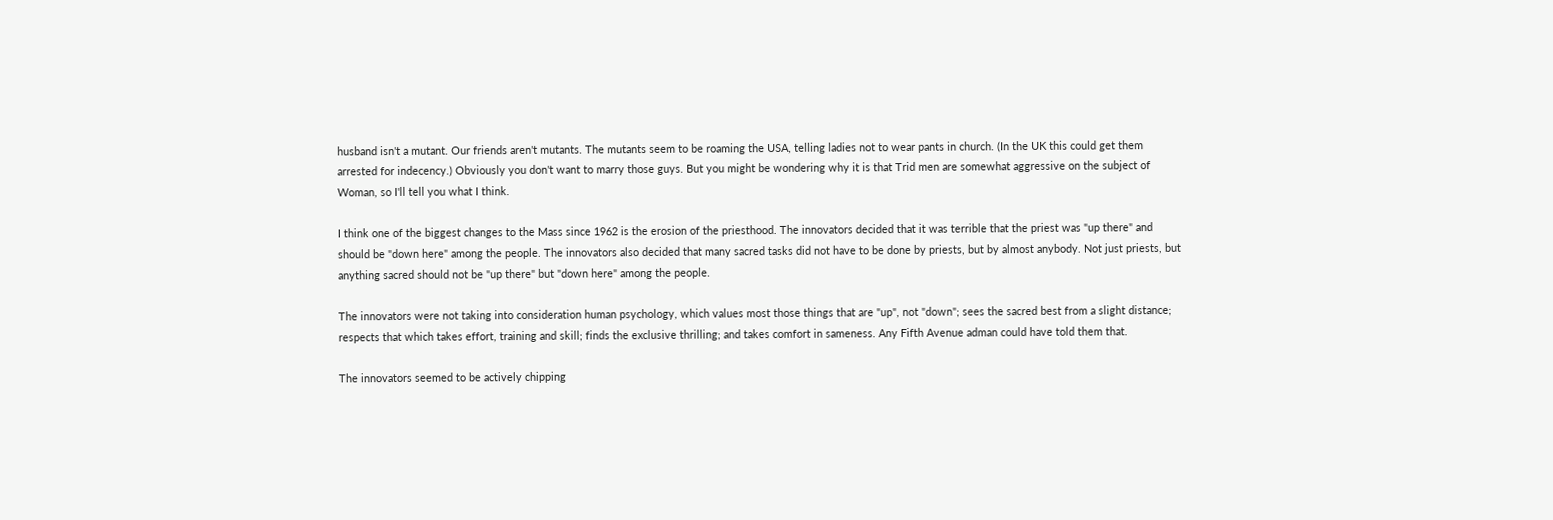husband isn't a mutant. Our friends aren't mutants. The mutants seem to be roaming the USA, telling ladies not to wear pants in church. (In the UK this could get them arrested for indecency.) Obviously you don't want to marry those guys. But you might be wondering why it is that Trid men are somewhat aggressive on the subject of Woman, so I'll tell you what I think.

I think one of the biggest changes to the Mass since 1962 is the erosion of the priesthood. The innovators decided that it was terrible that the priest was "up there" and should be "down here" among the people. The innovators also decided that many sacred tasks did not have to be done by priests, but by almost anybody. Not just priests, but anything sacred should not be "up there" but "down here" among the people.

The innovators were not taking into consideration human psychology, which values most those things that are "up", not "down"; sees the sacred best from a slight distance; respects that which takes effort, training and skill; finds the exclusive thrilling; and takes comfort in sameness. Any Fifth Avenue adman could have told them that.

The innovators seemed to be actively chipping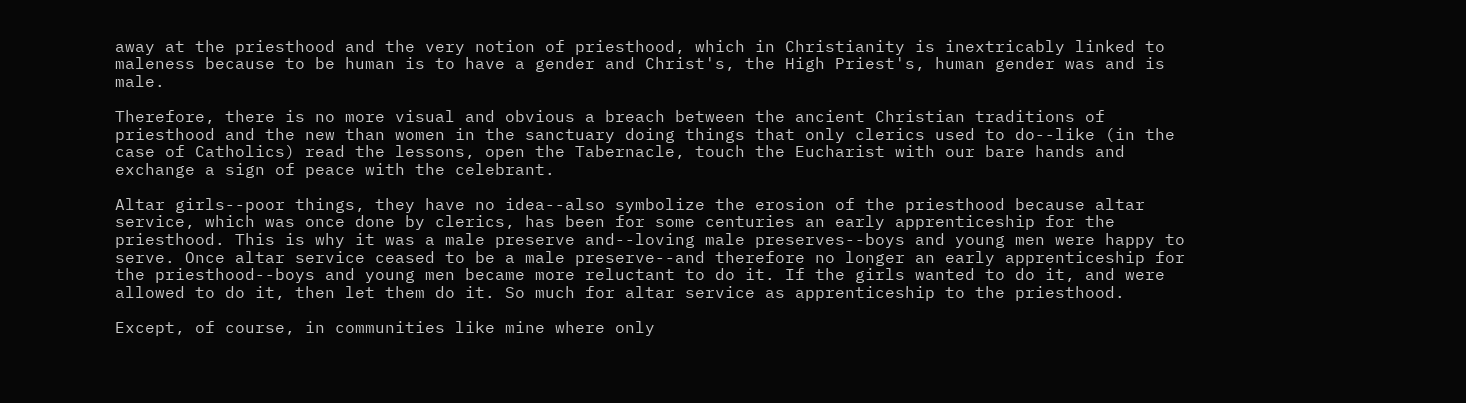away at the priesthood and the very notion of priesthood, which in Christianity is inextricably linked to maleness because to be human is to have a gender and Christ's, the High Priest's, human gender was and is male.

Therefore, there is no more visual and obvious a breach between the ancient Christian traditions of priesthood and the new than women in the sanctuary doing things that only clerics used to do--like (in the case of Catholics) read the lessons, open the Tabernacle, touch the Eucharist with our bare hands and exchange a sign of peace with the celebrant.

Altar girls--poor things, they have no idea--also symbolize the erosion of the priesthood because altar service, which was once done by clerics, has been for some centuries an early apprenticeship for the priesthood. This is why it was a male preserve and--loving male preserves--boys and young men were happy to serve. Once altar service ceased to be a male preserve--and therefore no longer an early apprenticeship for the priesthood--boys and young men became more reluctant to do it. If the girls wanted to do it, and were allowed to do it, then let them do it. So much for altar service as apprenticeship to the priesthood.

Except, of course, in communities like mine where only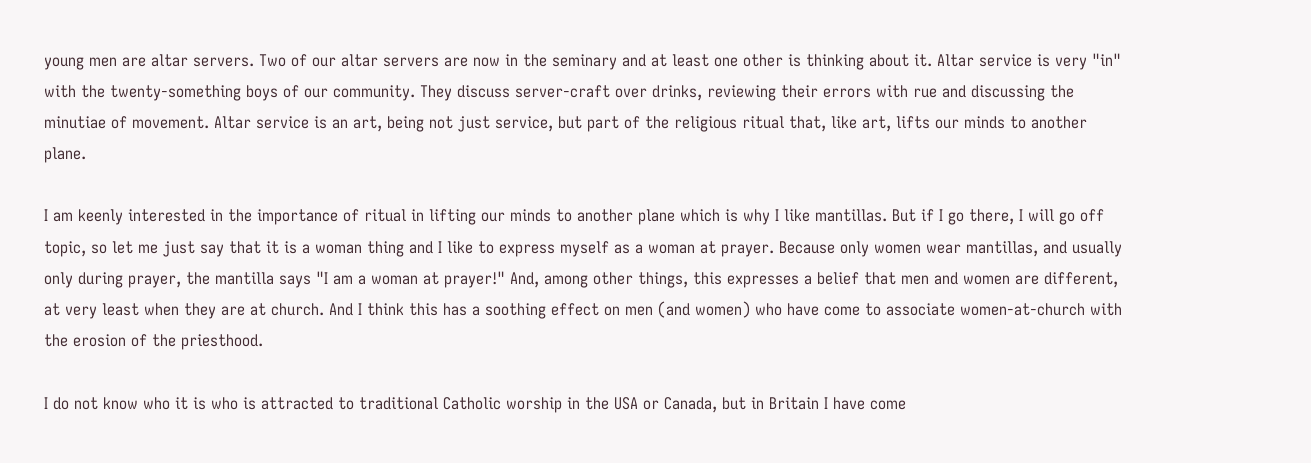young men are altar servers. Two of our altar servers are now in the seminary and at least one other is thinking about it. Altar service is very "in" with the twenty-something boys of our community. They discuss server-craft over drinks, reviewing their errors with rue and discussing the minutiae of movement. Altar service is an art, being not just service, but part of the religious ritual that, like art, lifts our minds to another plane.

I am keenly interested in the importance of ritual in lifting our minds to another plane which is why I like mantillas. But if I go there, I will go off topic, so let me just say that it is a woman thing and I like to express myself as a woman at prayer. Because only women wear mantillas, and usually only during prayer, the mantilla says "I am a woman at prayer!" And, among other things, this expresses a belief that men and women are different, at very least when they are at church. And I think this has a soothing effect on men (and women) who have come to associate women-at-church with the erosion of the priesthood.

I do not know who it is who is attracted to traditional Catholic worship in the USA or Canada, but in Britain I have come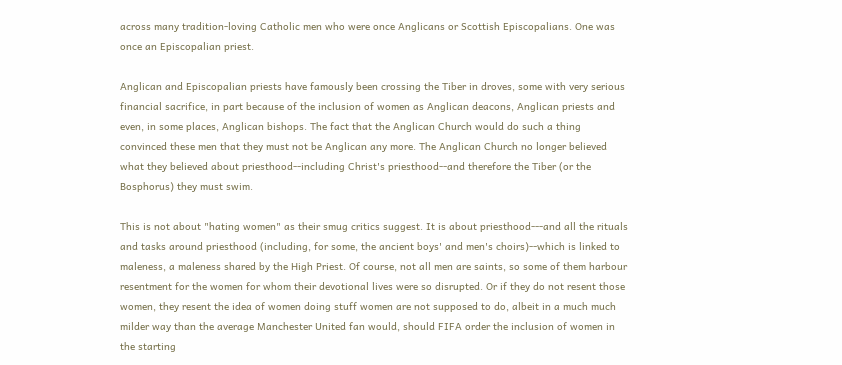across many tradition-loving Catholic men who were once Anglicans or Scottish Episcopalians. One was once an Episcopalian priest.

Anglican and Episcopalian priests have famously been crossing the Tiber in droves, some with very serious financial sacrifice, in part because of the inclusion of women as Anglican deacons, Anglican priests and even, in some places, Anglican bishops. The fact that the Anglican Church would do such a thing convinced these men that they must not be Anglican any more. The Anglican Church no longer believed what they believed about priesthood--including Christ's priesthood--and therefore the Tiber (or the Bosphorus) they must swim.

This is not about "hating women" as their smug critics suggest. It is about priesthood---and all the rituals and tasks around priesthood (including, for some, the ancient boys' and men's choirs)--which is linked to maleness, a maleness shared by the High Priest. Of course, not all men are saints, so some of them harbour resentment for the women for whom their devotional lives were so disrupted. Or if they do not resent those women, they resent the idea of women doing stuff women are not supposed to do, albeit in a much much milder way than the average Manchester United fan would, should FIFA order the inclusion of women in the starting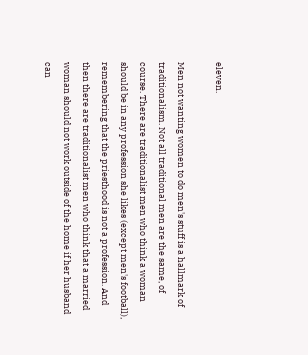eleven.

Men not wanting women to do men's stuff is a hallmark of traditionalism. Not all traditional men are the same, of course. There are traditionalist men who think a woman should be in any profession she likes (except men's football), remembering that the priesthood is not a profession. And then there are traditionalist men who think that a married woman should not work outside of the home if her husband can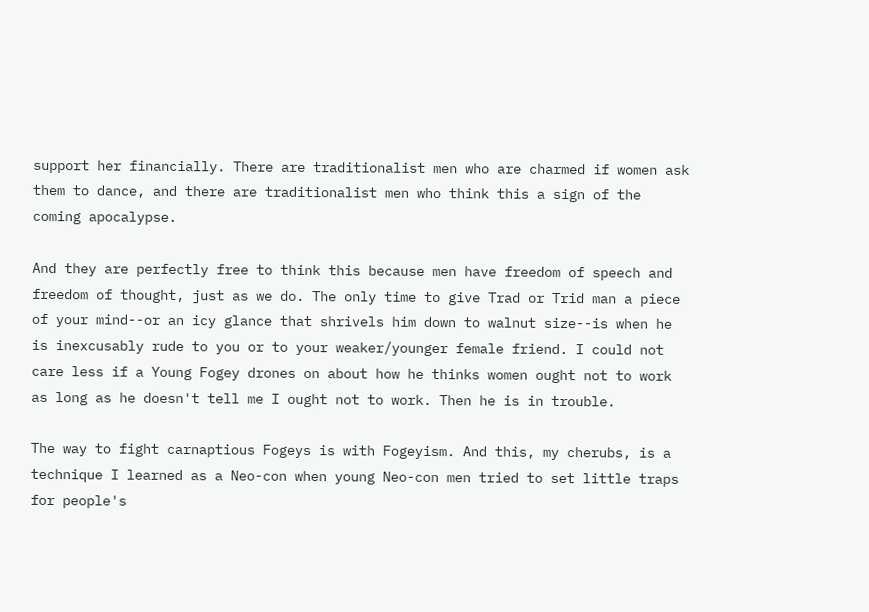support her financially. There are traditionalist men who are charmed if women ask them to dance, and there are traditionalist men who think this a sign of the coming apocalypse.

And they are perfectly free to think this because men have freedom of speech and freedom of thought, just as we do. The only time to give Trad or Trid man a piece of your mind--or an icy glance that shrivels him down to walnut size--is when he is inexcusably rude to you or to your weaker/younger female friend. I could not care less if a Young Fogey drones on about how he thinks women ought not to work as long as he doesn't tell me I ought not to work. Then he is in trouble.

The way to fight carnaptious Fogeys is with Fogeyism. And this, my cherubs, is a technique I learned as a Neo-con when young Neo-con men tried to set little traps for people's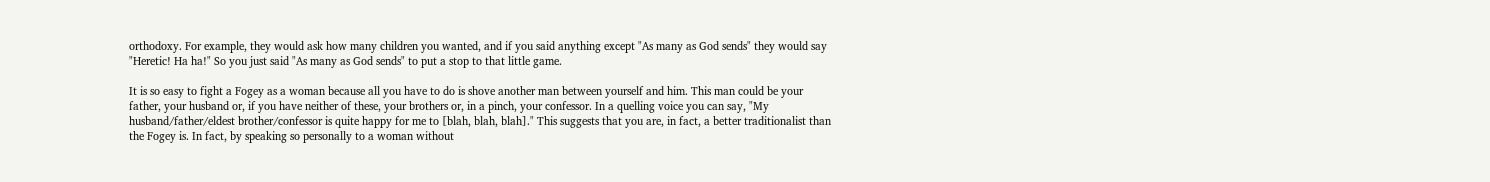orthodoxy. For example, they would ask how many children you wanted, and if you said anything except "As many as God sends" they would say "Heretic! Ha ha!" So you just said "As many as God sends" to put a stop to that little game.

It is so easy to fight a Fogey as a woman because all you have to do is shove another man between yourself and him. This man could be your father, your husband or, if you have neither of these, your brothers or, in a pinch, your confessor. In a quelling voice you can say, "My husband/father/eldest brother/confessor is quite happy for me to [blah, blah, blah]." This suggests that you are, in fact, a better traditionalist than the Fogey is. In fact, by speaking so personally to a woman without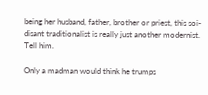being her husband, father, brother or priest, this soi-disant traditionalist is really just another modernist. Tell him.

Only a madman would think he trumps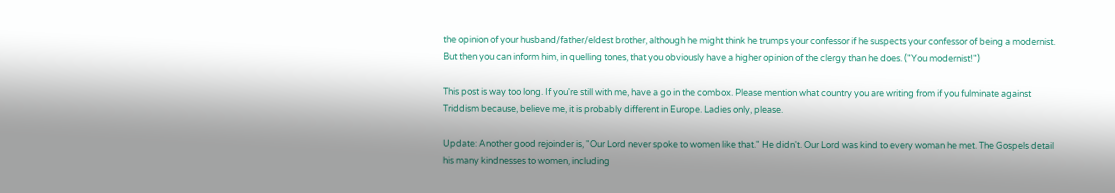the opinion of your husband/father/eldest brother, although he might think he trumps your confessor if he suspects your confessor of being a modernist. But then you can inform him, in quelling tones, that you obviously have a higher opinion of the clergy than he does. ("You modernist!")

This post is way too long. If you're still with me, have a go in the combox. Please mention what country you are writing from if you fulminate against Triddism because, believe me, it is probably different in Europe. Ladies only, please.

Update: Another good rejoinder is, "Our Lord never spoke to women like that." He didn't. Our Lord was kind to every woman he met. The Gospels detail his many kindnesses to women, including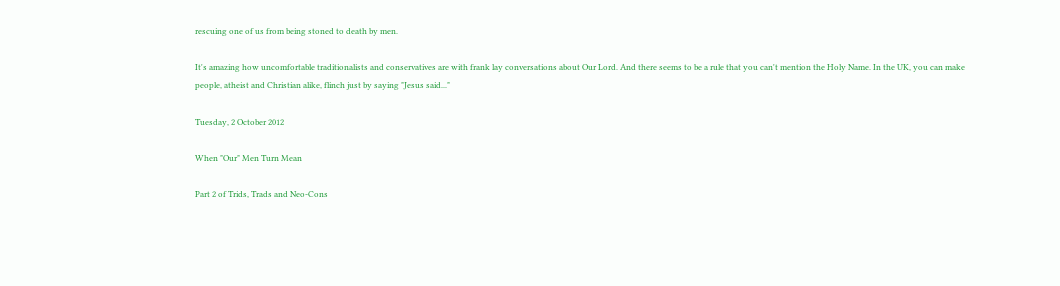rescuing one of us from being stoned to death by men.

It's amazing how uncomfortable traditionalists and conservatives are with frank lay conversations about Our Lord. And there seems to be a rule that you can't mention the Holy Name. In the UK, you can make people, atheist and Christian alike, flinch just by saying "Jesus said..."

Tuesday, 2 October 2012

When "Our" Men Turn Mean

Part 2 of Trids, Trads and Neo-Cons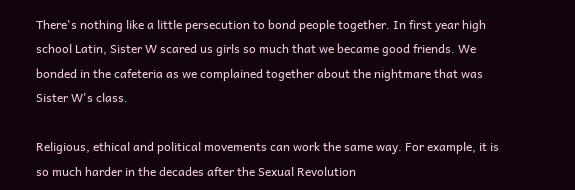There's nothing like a little persecution to bond people together. In first year high school Latin, Sister W scared us girls so much that we became good friends. We bonded in the cafeteria as we complained together about the nightmare that was Sister W's class.

Religious, ethical and political movements can work the same way. For example, it is so much harder in the decades after the Sexual Revolution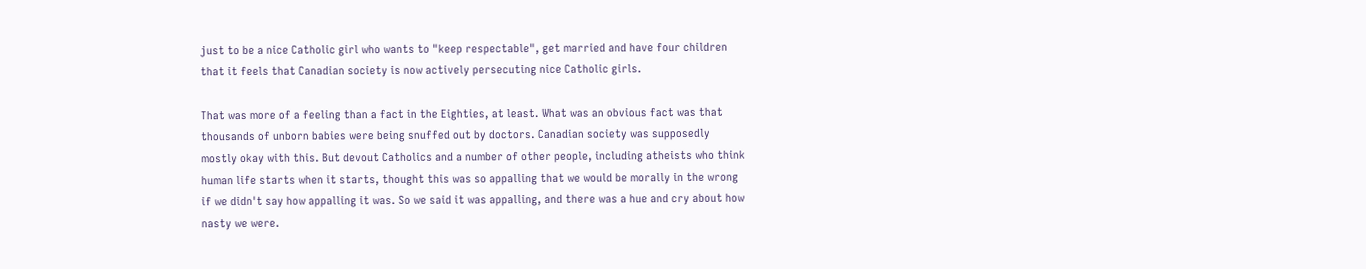just to be a nice Catholic girl who wants to "keep respectable", get married and have four children that it feels that Canadian society is now actively persecuting nice Catholic girls.

That was more of a feeling than a fact in the Eighties, at least. What was an obvious fact was that thousands of unborn babies were being snuffed out by doctors. Canadian society was supposedly mostly okay with this. But devout Catholics and a number of other people, including atheists who think human life starts when it starts, thought this was so appalling that we would be morally in the wrong if we didn't say how appalling it was. So we said it was appalling, and there was a hue and cry about how nasty we were.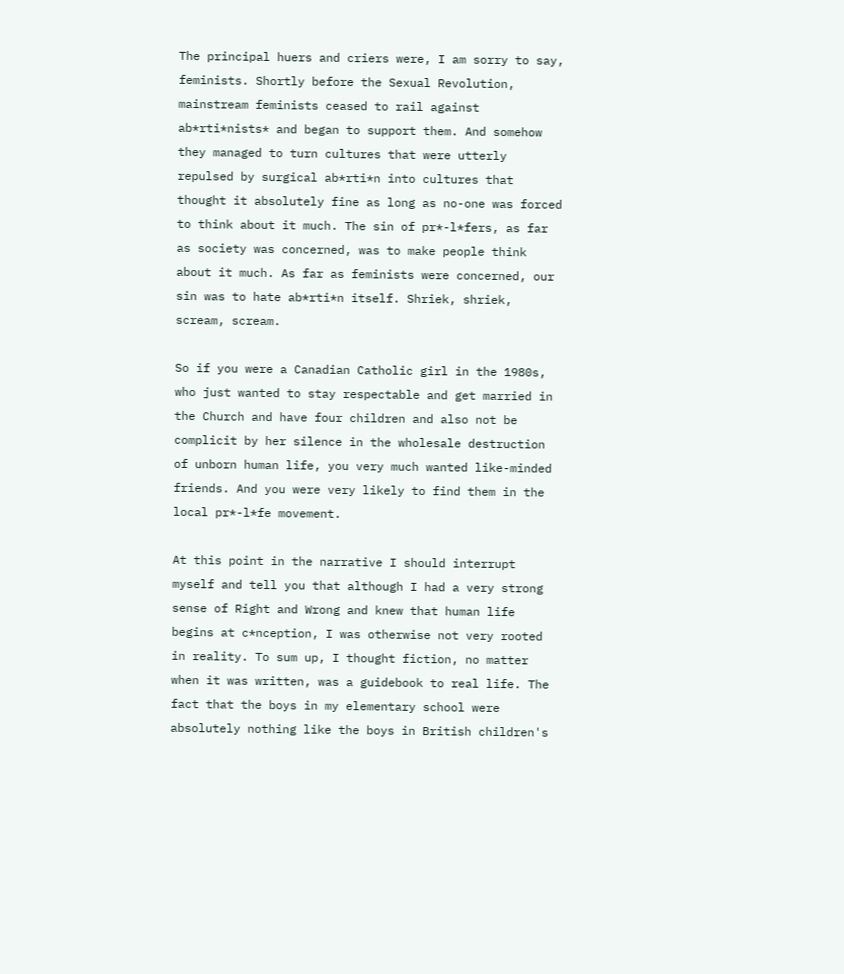The principal huers and criers were, I am sorry to say, feminists. Shortly before the Sexual Revolution, mainstream feminists ceased to rail against ab*rti*nists* and began to support them. And somehow they managed to turn cultures that were utterly repulsed by surgical ab*rti*n into cultures that thought it absolutely fine as long as no-one was forced to think about it much. The sin of pr*-l*fers, as far as society was concerned, was to make people think about it much. As far as feminists were concerned, our sin was to hate ab*rti*n itself. Shriek, shriek, scream, scream.

So if you were a Canadian Catholic girl in the 1980s, who just wanted to stay respectable and get married in the Church and have four children and also not be complicit by her silence in the wholesale destruction of unborn human life, you very much wanted like-minded friends. And you were very likely to find them in the local pr*-l*fe movement.

At this point in the narrative I should interrupt myself and tell you that although I had a very strong sense of Right and Wrong and knew that human life begins at c*nception, I was otherwise not very rooted in reality. To sum up, I thought fiction, no matter when it was written, was a guidebook to real life. The fact that the boys in my elementary school were absolutely nothing like the boys in British children's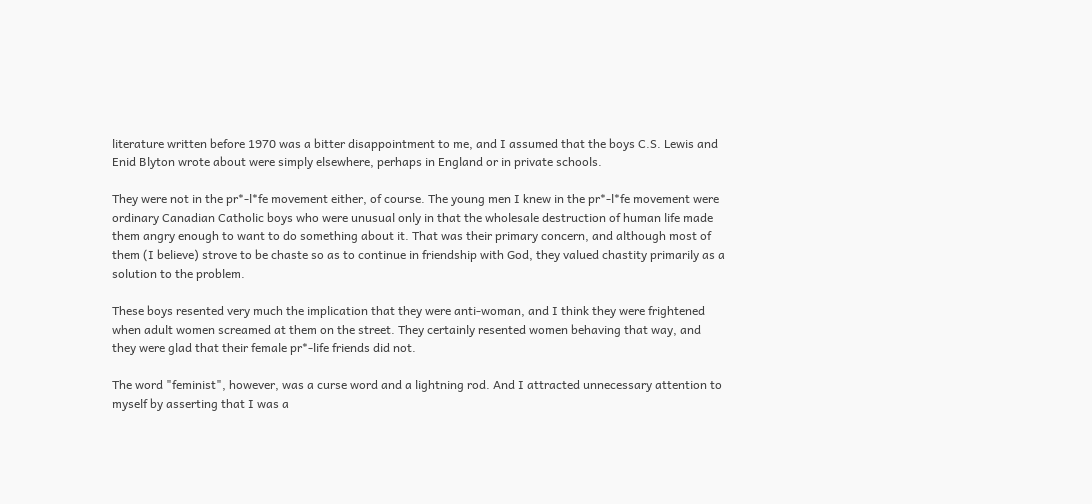literature written before 1970 was a bitter disappointment to me, and I assumed that the boys C.S. Lewis and Enid Blyton wrote about were simply elsewhere, perhaps in England or in private schools.

They were not in the pr*-l*fe movement either, of course. The young men I knew in the pr*-l*fe movement were ordinary Canadian Catholic boys who were unusual only in that the wholesale destruction of human life made them angry enough to want to do something about it. That was their primary concern, and although most of them (I believe) strove to be chaste so as to continue in friendship with God, they valued chastity primarily as a solution to the problem.

These boys resented very much the implication that they were anti-woman, and I think they were frightened when adult women screamed at them on the street. They certainly resented women behaving that way, and they were glad that their female pr*-life friends did not.

The word "feminist", however, was a curse word and a lightning rod. And I attracted unnecessary attention to myself by asserting that I was a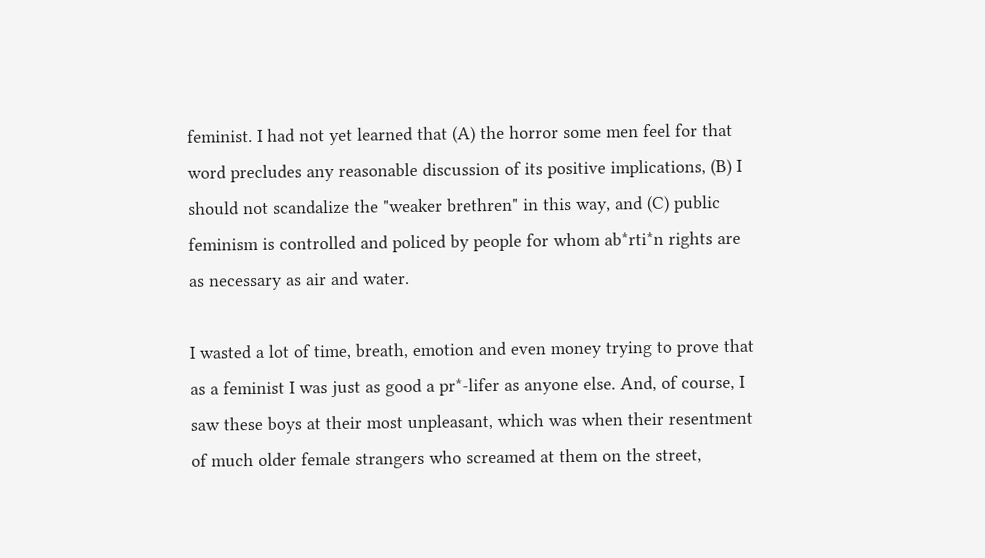feminist. I had not yet learned that (A) the horror some men feel for that word precludes any reasonable discussion of its positive implications, (B) I should not scandalize the "weaker brethren" in this way, and (C) public feminism is controlled and policed by people for whom ab*rti*n rights are as necessary as air and water.

I wasted a lot of time, breath, emotion and even money trying to prove that as a feminist I was just as good a pr*-lifer as anyone else. And, of course, I saw these boys at their most unpleasant, which was when their resentment of much older female strangers who screamed at them on the street,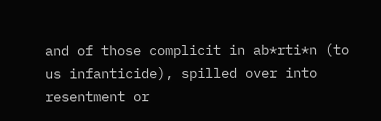and of those complicit in ab*rti*n (to us infanticide), spilled over into resentment or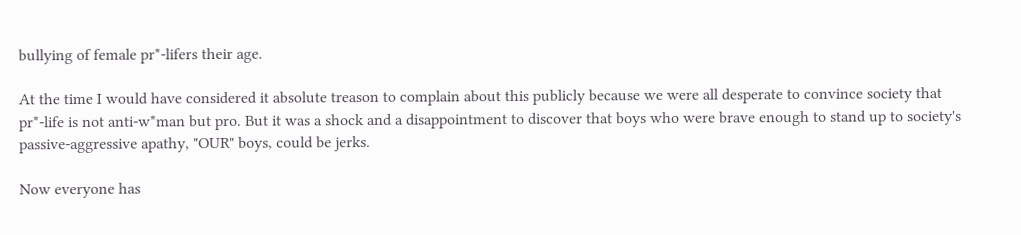bullying of female pr*-lifers their age.

At the time I would have considered it absolute treason to complain about this publicly because we were all desperate to convince society that pr*-life is not anti-w*man but pro. But it was a shock and a disappointment to discover that boys who were brave enough to stand up to society's passive-aggressive apathy, "OUR" boys, could be jerks.

Now everyone has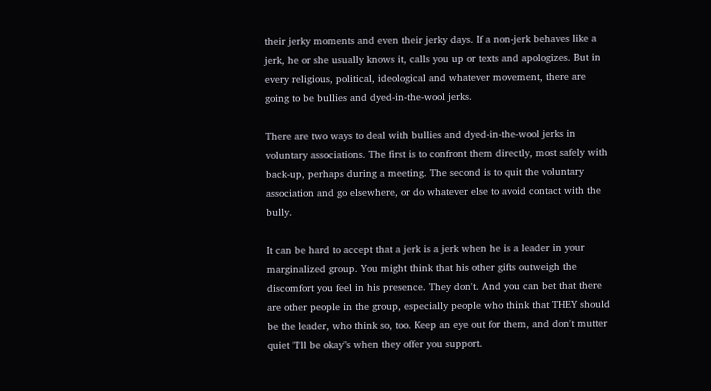their jerky moments and even their jerky days. If a non-jerk behaves like a jerk, he or she usually knows it, calls you up or texts and apologizes. But in every religious, political, ideological and whatever movement, there are going to be bullies and dyed-in-the-wool jerks.

There are two ways to deal with bullies and dyed-in-the-wool jerks in voluntary associations. The first is to confront them directly, most safely with back-up, perhaps during a meeting. The second is to quit the voluntary association and go elsewhere, or do whatever else to avoid contact with the bully.

It can be hard to accept that a jerk is a jerk when he is a leader in your marginalized group. You might think that his other gifts outweigh the discomfort you feel in his presence. They don't. And you can bet that there are other people in the group, especially people who think that THEY should be the leader, who think so, too. Keep an eye out for them, and don't mutter quiet "I'll be okay"s when they offer you support.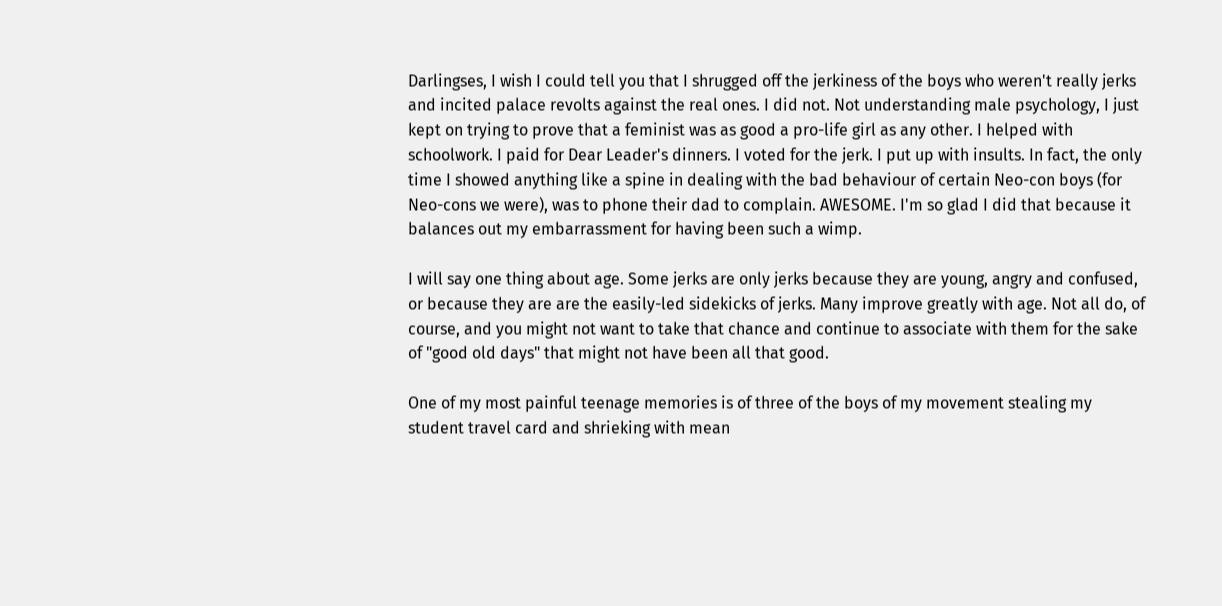Darlingses, I wish I could tell you that I shrugged off the jerkiness of the boys who weren't really jerks and incited palace revolts against the real ones. I did not. Not understanding male psychology, I just kept on trying to prove that a feminist was as good a pro-life girl as any other. I helped with schoolwork. I paid for Dear Leader's dinners. I voted for the jerk. I put up with insults. In fact, the only time I showed anything like a spine in dealing with the bad behaviour of certain Neo-con boys (for Neo-cons we were), was to phone their dad to complain. AWESOME. I'm so glad I did that because it balances out my embarrassment for having been such a wimp.

I will say one thing about age. Some jerks are only jerks because they are young, angry and confused, or because they are are the easily-led sidekicks of jerks. Many improve greatly with age. Not all do, of course, and you might not want to take that chance and continue to associate with them for the sake of "good old days" that might not have been all that good.

One of my most painful teenage memories is of three of the boys of my movement stealing my student travel card and shrieking with mean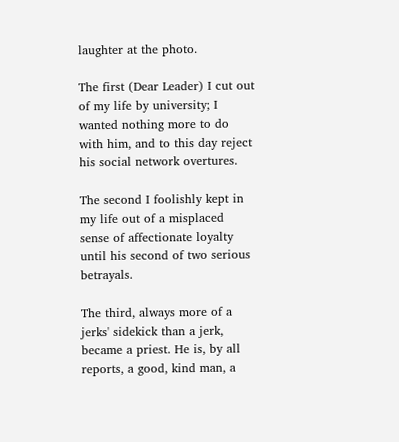laughter at the photo.

The first (Dear Leader) I cut out of my life by university; I wanted nothing more to do with him, and to this day reject his social network overtures.

The second I foolishly kept in my life out of a misplaced sense of affectionate loyalty until his second of two serious betrayals.

The third, always more of a jerks' sidekick than a jerk, became a priest. He is, by all reports, a good, kind man, a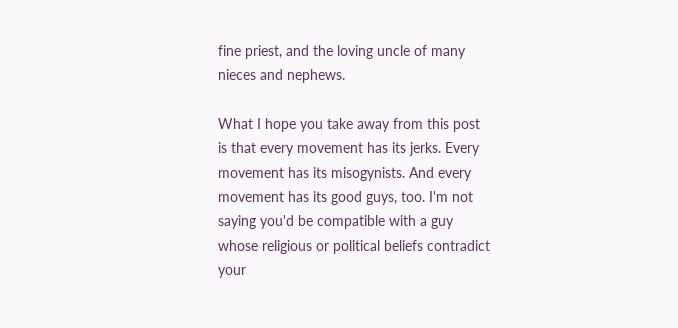fine priest, and the loving uncle of many nieces and nephews.

What I hope you take away from this post is that every movement has its jerks. Every movement has its misogynists. And every movement has its good guys, too. I'm not saying you'd be compatible with a guy whose religious or political beliefs contradict your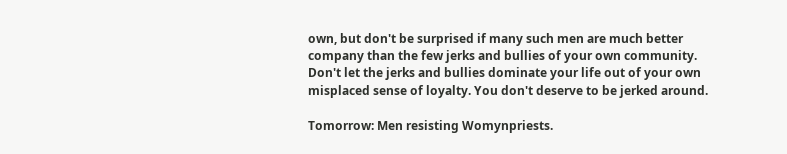own, but don't be surprised if many such men are much better company than the few jerks and bullies of your own community. Don't let the jerks and bullies dominate your life out of your own misplaced sense of loyalty. You don't deserve to be jerked around.

Tomorrow: Men resisting Womynpriests.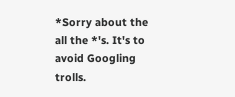*Sorry about the all the *'s. It's to avoid Googling trolls.